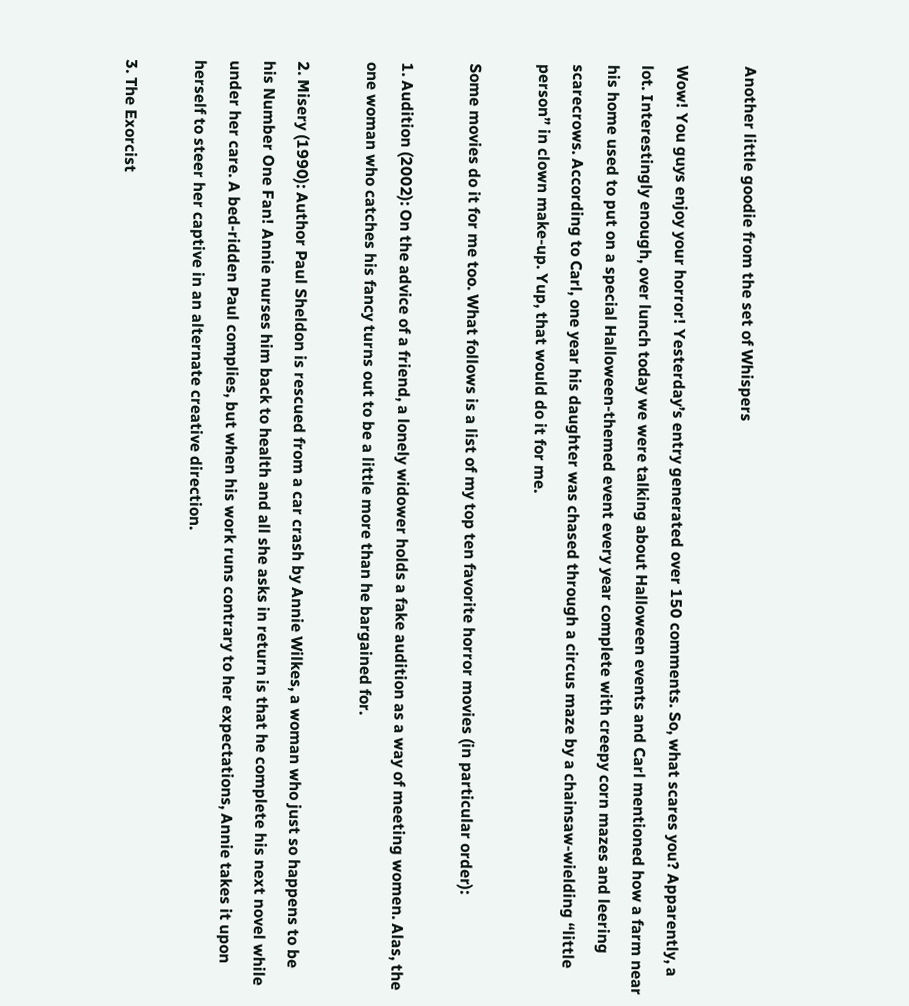Another little goodie from the set of Whispers

Wow! You guys enjoy your horror! Yesterday’s entry generated over 150 comments. So, what scares you? Apparently, a lot. Interestingly enough, over lunch today we were talking about Halloween events and Carl mentioned how a farm near his home used to put on a special Halloween-themed event every year complete with creepy corn mazes and leering scarecrows. According to Carl, one year his daughter was chased through a circus maze by a chainsaw-wielding “little person” in clown make-up. Yup, that would do it for me.

Some movies do it for me too. What follows is a list of my top ten favorite horror movies (in particular order):

1. Audition (2002): On the advice of a friend, a lonely widower holds a fake audition as a way of meeting women. Alas, the one woman who catches his fancy turns out to be a little more than he bargained for.

2. Misery (1990): Author Paul Sheldon is rescued from a car crash by Annie Wilkes, a woman who just so happens to be his Number One Fan! Annie nurses him back to health and all she asks in return is that he complete his next novel while under her care. A bed-ridden Paul complies, but when his work runs contrary to her expectations, Annie takes it upon herself to steer her captive in an alternate creative direction.

3. The Exorcist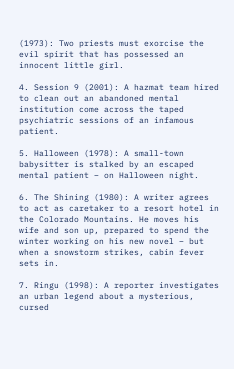(1973): Two priests must exorcise the evil spirit that has possessed an innocent little girl.

4. Session 9 (2001): A hazmat team hired to clean out an abandoned mental institution come across the taped psychiatric sessions of an infamous patient.

5. Halloween (1978): A small-town babysitter is stalked by an escaped mental patient – on Halloween night.

6. The Shining (1980): A writer agrees to act as caretaker to a resort hotel in the Colorado Mountains. He moves his wife and son up, prepared to spend the winter working on his new novel – but when a snowstorm strikes, cabin fever sets in.

7. Ringu (1998): A reporter investigates an urban legend about a mysterious, cursed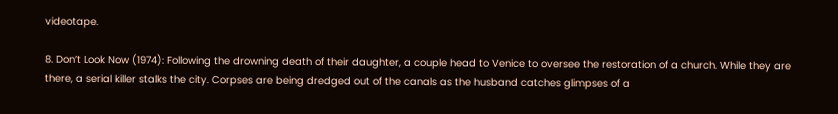videotape.

8. Don’t Look Now (1974): Following the drowning death of their daughter, a couple head to Venice to oversee the restoration of a church. While they are there, a serial killer stalks the city. Corpses are being dredged out of the canals as the husband catches glimpses of a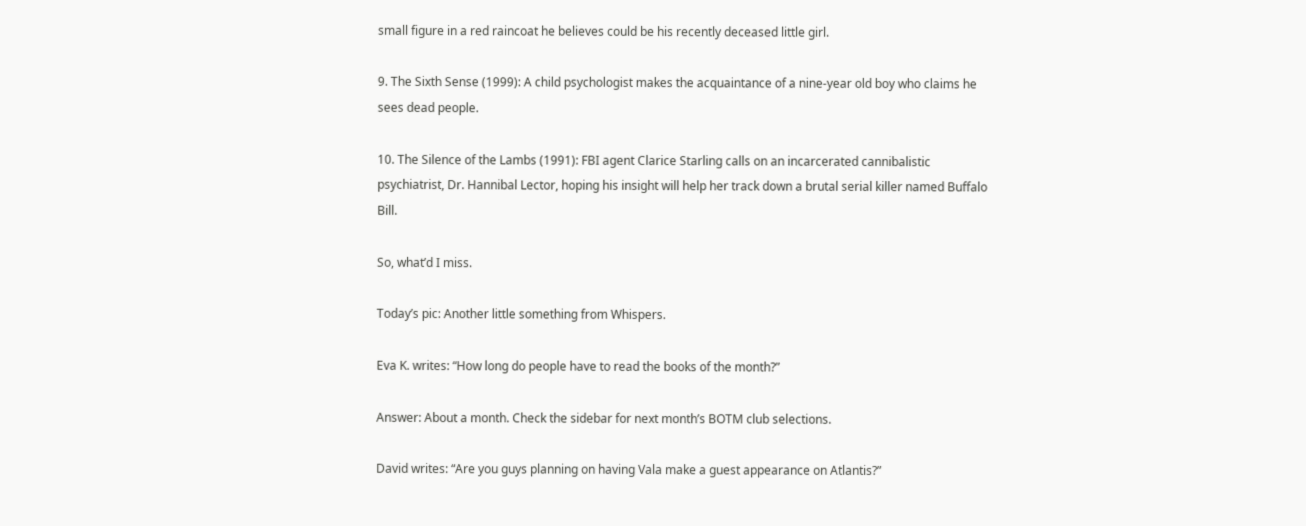small figure in a red raincoat he believes could be his recently deceased little girl.

9. The Sixth Sense (1999): A child psychologist makes the acquaintance of a nine-year old boy who claims he sees dead people.

10. The Silence of the Lambs (1991): FBI agent Clarice Starling calls on an incarcerated cannibalistic psychiatrist, Dr. Hannibal Lector, hoping his insight will help her track down a brutal serial killer named Buffalo Bill.

So, what’d I miss.

Today’s pic: Another little something from Whispers.

Eva K. writes: “How long do people have to read the books of the month?”

Answer: About a month. Check the sidebar for next month’s BOTM club selections.

David writes: “Are you guys planning on having Vala make a guest appearance on Atlantis?”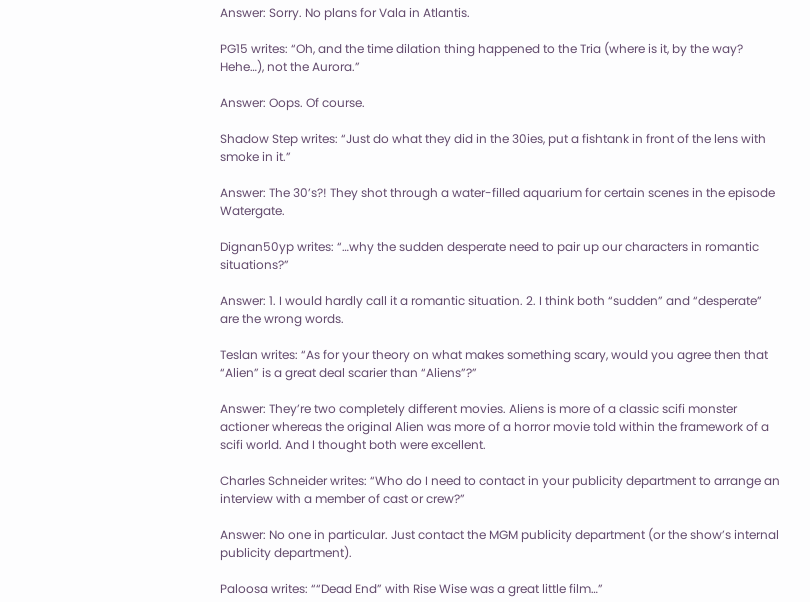Answer: Sorry. No plans for Vala in Atlantis.

PG15 writes: “Oh, and the time dilation thing happened to the Tria (where is it, by the way? Hehe…), not the Aurora.”

Answer: Oops. Of course.

Shadow Step writes: “Just do what they did in the 30ies, put a fishtank in front of the lens with smoke in it.”

Answer: The 30’s?! They shot through a water-filled aquarium for certain scenes in the episode Watergate.

Dignan50yp writes: “…why the sudden desperate need to pair up our characters in romantic situations?”

Answer: 1. I would hardly call it a romantic situation. 2. I think both “sudden” and “desperate” are the wrong words.

Teslan writes: “As for your theory on what makes something scary, would you agree then that “Alien” is a great deal scarier than “Aliens”?”

Answer: They’re two completely different movies. Aliens is more of a classic scifi monster actioner whereas the original Alien was more of a horror movie told within the framework of a scifi world. And I thought both were excellent.

Charles Schneider writes: “Who do I need to contact in your publicity department to arrange an interview with a member of cast or crew?”

Answer: No one in particular. Just contact the MGM publicity department (or the show’s internal publicity department).

Paloosa writes: ““Dead End” with Rise Wise was a great little film…”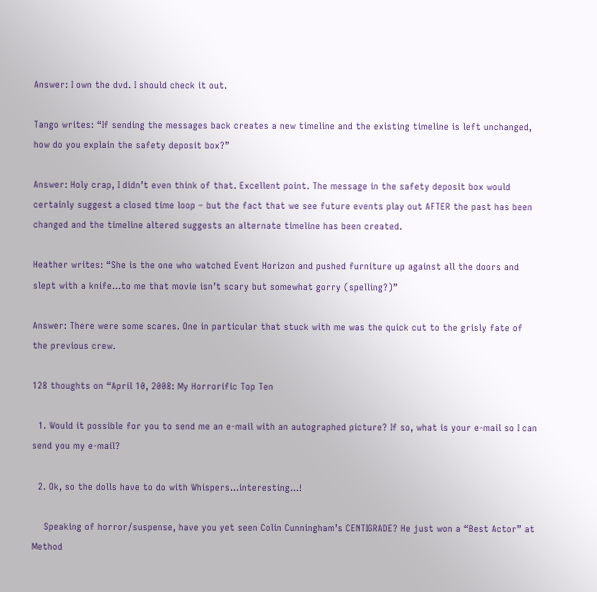Answer: I own the dvd. I should check it out.

Tango writes: “If sending the messages back creates a new timeline and the existing timeline is left unchanged, how do you explain the safety deposit box?”

Answer: Holy crap, I didn’t even think of that. Excellent point. The message in the safety deposit box would certainly suggest a closed time loop – but the fact that we see future events play out AFTER the past has been changed and the timeline altered suggests an alternate timeline has been created.

Heather writes: “She is the one who watched Event Horizon and pushed furniture up against all the doors and slept with a knife…to me that movie isn’t scary but somewhat gorry (spelling?)”

Answer: There were some scares. One in particular that stuck with me was the quick cut to the grisly fate of the previous crew.

128 thoughts on “April 10, 2008: My Horrorific Top Ten

  1. Would it possible for you to send me an e-mail with an autographed picture? If so, what is your e-mail so I can send you my e-mail?

  2. Ok, so the dolls have to do with Whispers…interesting…!

    Speaking of horror/suspense, have you yet seen Colin Cunningham’s CENTIGRADE? He just won a “Best Actor” at Method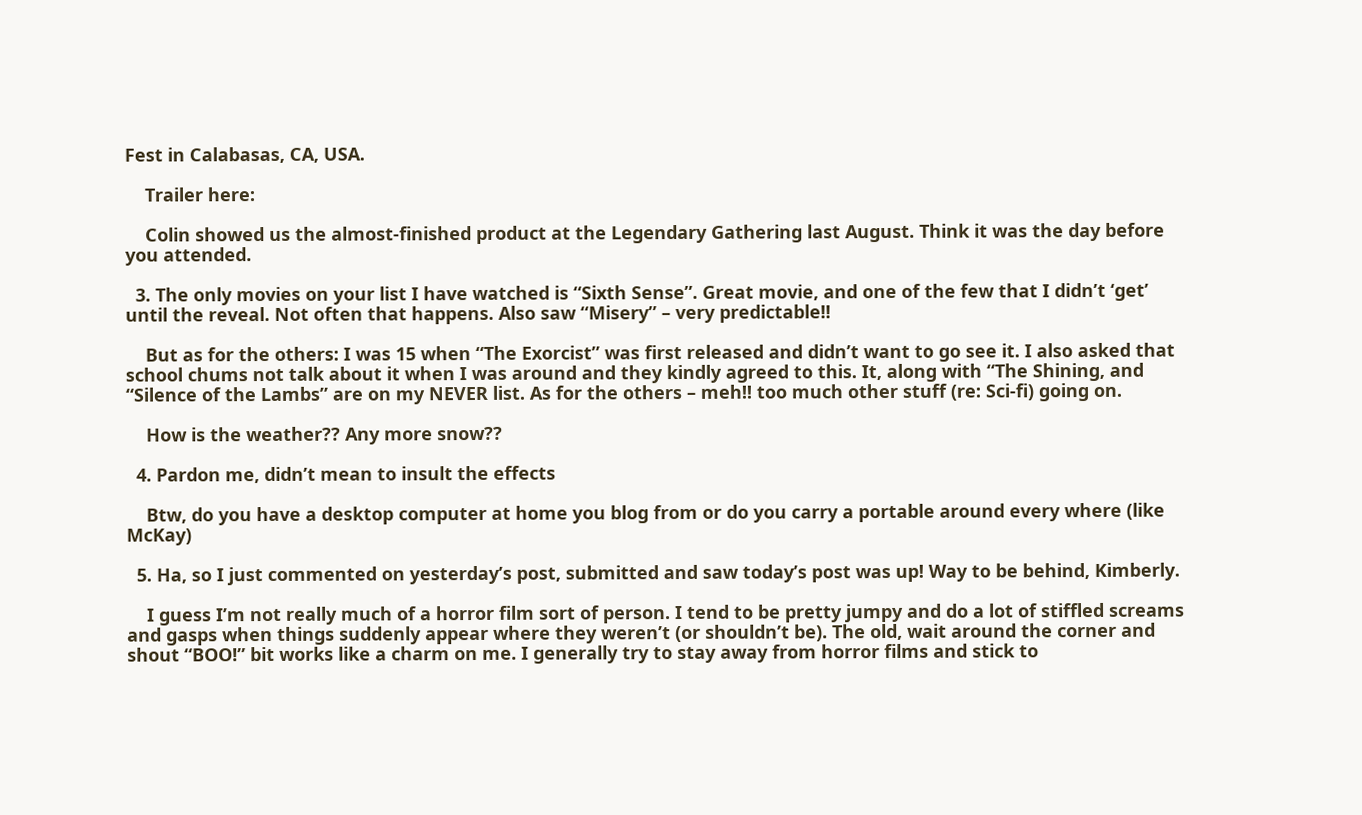Fest in Calabasas, CA, USA.

    Trailer here:

    Colin showed us the almost-finished product at the Legendary Gathering last August. Think it was the day before you attended.

  3. The only movies on your list I have watched is “Sixth Sense”. Great movie, and one of the few that I didn’t ‘get’ until the reveal. Not often that happens. Also saw “Misery” – very predictable!!

    But as for the others: I was 15 when “The Exorcist” was first released and didn’t want to go see it. I also asked that school chums not talk about it when I was around and they kindly agreed to this. It, along with “The Shining, and “Silence of the Lambs” are on my NEVER list. As for the others – meh!! too much other stuff (re: Sci-fi) going on.

    How is the weather?? Any more snow??

  4. Pardon me, didn’t mean to insult the effects

    Btw, do you have a desktop computer at home you blog from or do you carry a portable around every where (like McKay)

  5. Ha, so I just commented on yesterday’s post, submitted and saw today’s post was up! Way to be behind, Kimberly.

    I guess I’m not really much of a horror film sort of person. I tend to be pretty jumpy and do a lot of stiffled screams and gasps when things suddenly appear where they weren’t (or shouldn’t be). The old, wait around the corner and shout “BOO!” bit works like a charm on me. I generally try to stay away from horror films and stick to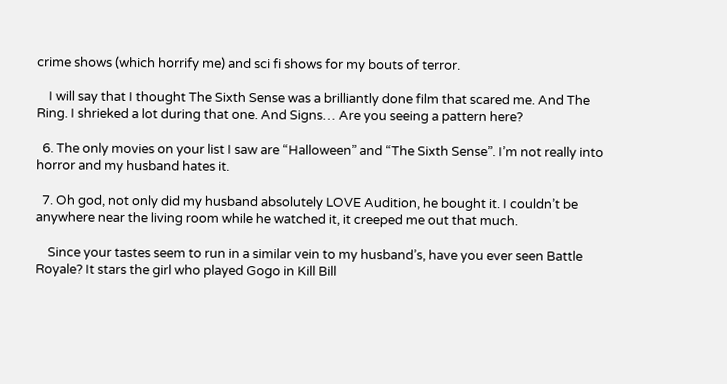crime shows (which horrify me) and sci fi shows for my bouts of terror.

    I will say that I thought The Sixth Sense was a brilliantly done film that scared me. And The Ring. I shrieked a lot during that one. And Signs… Are you seeing a pattern here?

  6. The only movies on your list I saw are “Halloween” and “The Sixth Sense”. I’m not really into horror and my husband hates it.

  7. Oh god, not only did my husband absolutely LOVE Audition, he bought it. I couldn’t be anywhere near the living room while he watched it, it creeped me out that much.

    Since your tastes seem to run in a similar vein to my husband’s, have you ever seen Battle Royale? It stars the girl who played Gogo in Kill Bill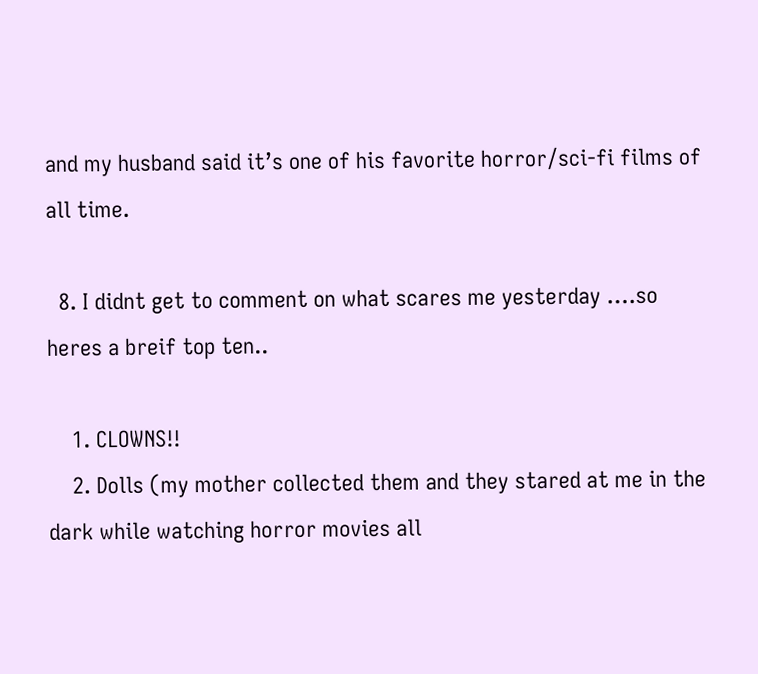and my husband said it’s one of his favorite horror/sci-fi films of all time.

  8. I didnt get to comment on what scares me yesterday ….so heres a breif top ten..

    1. CLOWNS!!
    2. Dolls (my mother collected them and they stared at me in the dark while watching horror movies all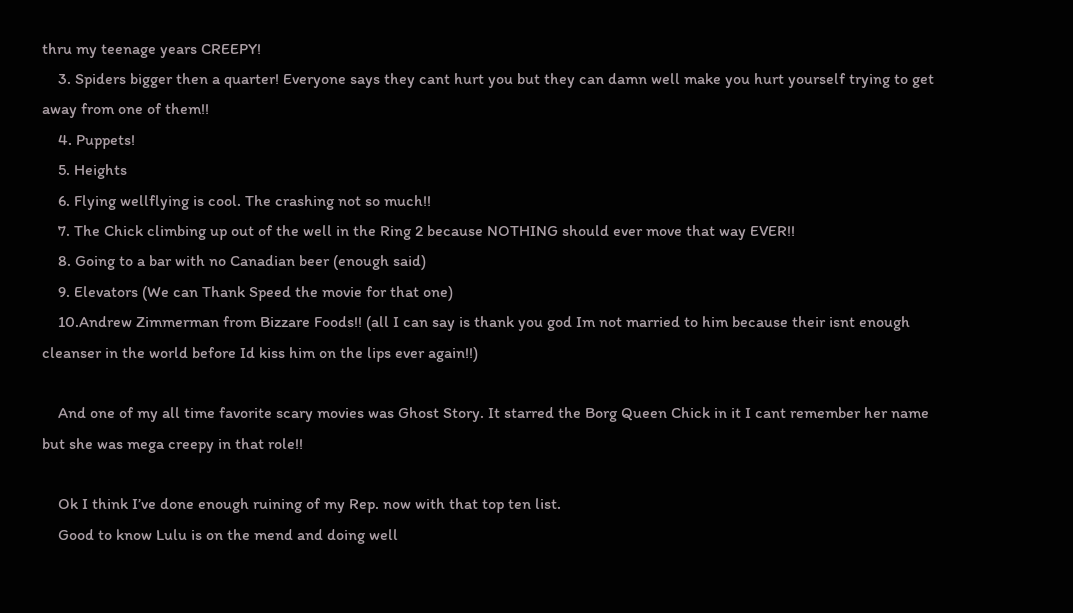thru my teenage years CREEPY!
    3. Spiders bigger then a quarter! Everyone says they cant hurt you but they can damn well make you hurt yourself trying to get away from one of them!!
    4. Puppets!
    5. Heights
    6. Flying wellflying is cool. The crashing not so much!!
    7. The Chick climbing up out of the well in the Ring 2 because NOTHING should ever move that way EVER!!
    8. Going to a bar with no Canadian beer (enough said)
    9. Elevators (We can Thank Speed the movie for that one)
    10.Andrew Zimmerman from Bizzare Foods!! (all I can say is thank you god Im not married to him because their isnt enough cleanser in the world before Id kiss him on the lips ever again!!)

    And one of my all time favorite scary movies was Ghost Story. It starred the Borg Queen Chick in it I cant remember her name but she was mega creepy in that role!!

    Ok I think I’ve done enough ruining of my Rep. now with that top ten list.
    Good to know Lulu is on the mend and doing well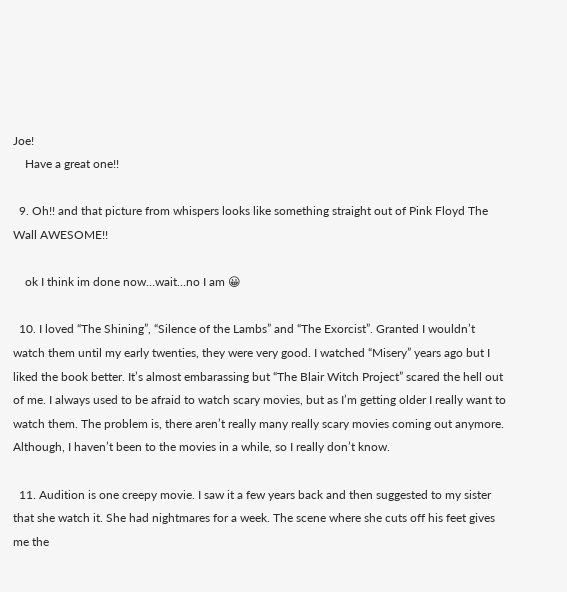Joe!
    Have a great one!!

  9. Oh!! and that picture from whispers looks like something straight out of Pink Floyd The Wall AWESOME!!

    ok I think im done now…wait…no I am 😀

  10. I loved “The Shining”, “Silence of the Lambs” and “The Exorcist”. Granted I wouldn’t watch them until my early twenties, they were very good. I watched “Misery” years ago but I liked the book better. It’s almost embarassing but “The Blair Witch Project” scared the hell out of me. I always used to be afraid to watch scary movies, but as I’m getting older I really want to watch them. The problem is, there aren’t really many really scary movies coming out anymore. Although, I haven’t been to the movies in a while, so I really don’t know.

  11. Audition is one creepy movie. I saw it a few years back and then suggested to my sister that she watch it. She had nightmares for a week. The scene where she cuts off his feet gives me the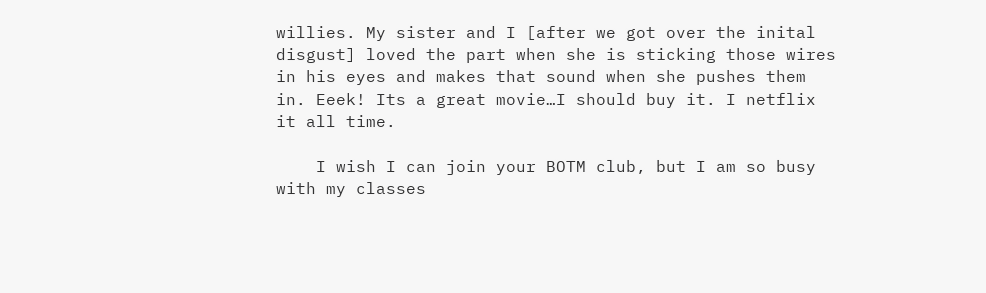willies. My sister and I [after we got over the inital disgust] loved the part when she is sticking those wires in his eyes and makes that sound when she pushes them in. Eeek! Its a great movie…I should buy it. I netflix it all time.

    I wish I can join your BOTM club, but I am so busy with my classes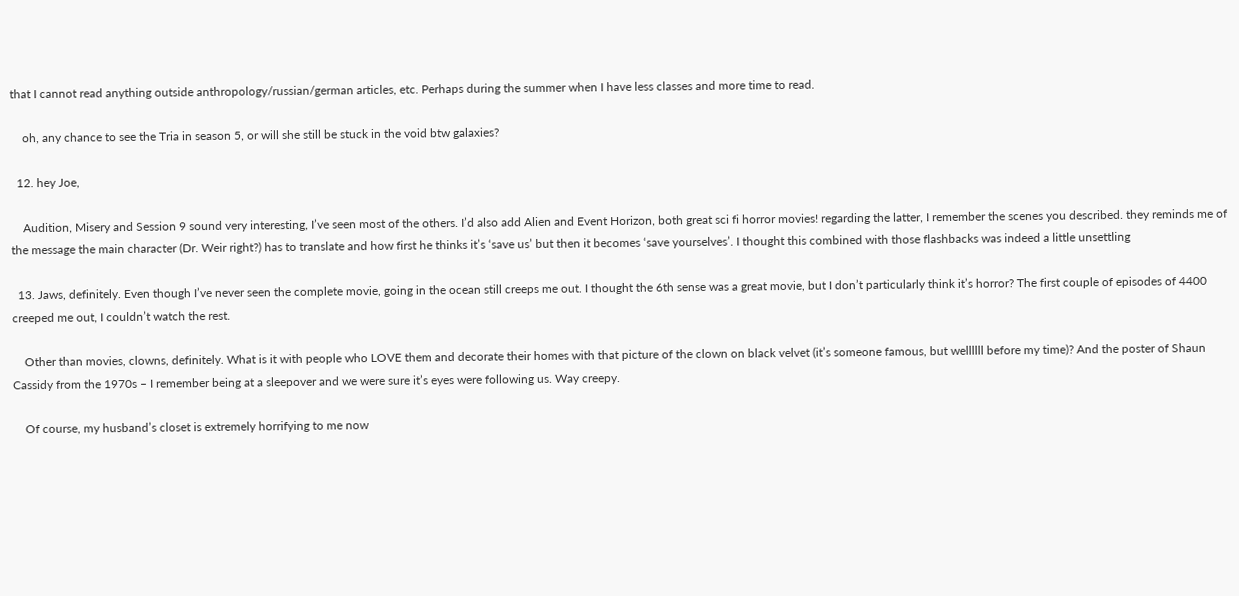that I cannot read anything outside anthropology/russian/german articles, etc. Perhaps during the summer when I have less classes and more time to read.

    oh, any chance to see the Tria in season 5, or will she still be stuck in the void btw galaxies?

  12. hey Joe,

    Audition, Misery and Session 9 sound very interesting, I’ve seen most of the others. I’d also add Alien and Event Horizon, both great sci fi horror movies! regarding the latter, I remember the scenes you described. they reminds me of the message the main character (Dr. Weir right?) has to translate and how first he thinks it’s ‘save us’ but then it becomes ‘save yourselves’. I thought this combined with those flashbacks was indeed a little unsettling

  13. Jaws, definitely. Even though I’ve never seen the complete movie, going in the ocean still creeps me out. I thought the 6th sense was a great movie, but I don’t particularly think it’s horror? The first couple of episodes of 4400 creeped me out, I couldn’t watch the rest.

    Other than movies, clowns, definitely. What is it with people who LOVE them and decorate their homes with that picture of the clown on black velvet (it’s someone famous, but wellllll before my time)? And the poster of Shaun Cassidy from the 1970s – I remember being at a sleepover and we were sure it’s eyes were following us. Way creepy.

    Of course, my husband’s closet is extremely horrifying to me now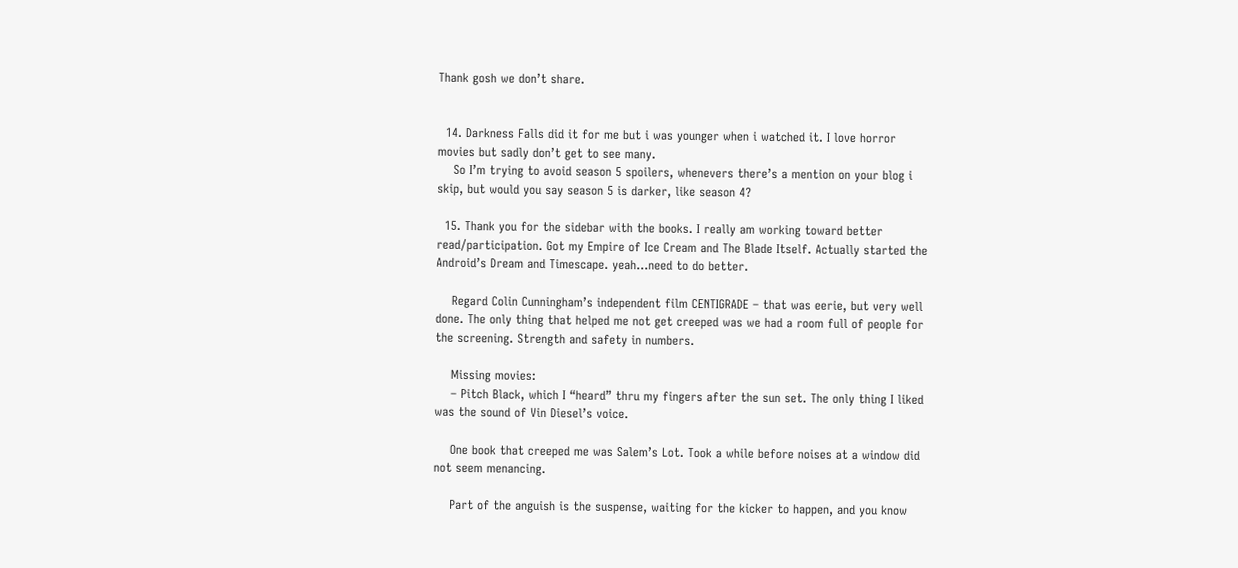Thank gosh we don’t share.


  14. Darkness Falls did it for me but i was younger when i watched it. I love horror movies but sadly don’t get to see many.
    So I’m trying to avoid season 5 spoilers, whenevers there’s a mention on your blog i skip, but would you say season 5 is darker, like season 4?

  15. Thank you for the sidebar with the books. I really am working toward better read/participation. Got my Empire of Ice Cream and The Blade Itself. Actually started the Android’s Dream and Timescape. yeah…need to do better.

    Regard Colin Cunningham’s independent film CENTIGRADE – that was eerie, but very well done. The only thing that helped me not get creeped was we had a room full of people for the screening. Strength and safety in numbers.

    Missing movies:
    – Pitch Black, which I “heard” thru my fingers after the sun set. The only thing I liked was the sound of Vin Diesel’s voice.

    One book that creeped me was Salem’s Lot. Took a while before noises at a window did not seem menancing.

    Part of the anguish is the suspense, waiting for the kicker to happen, and you know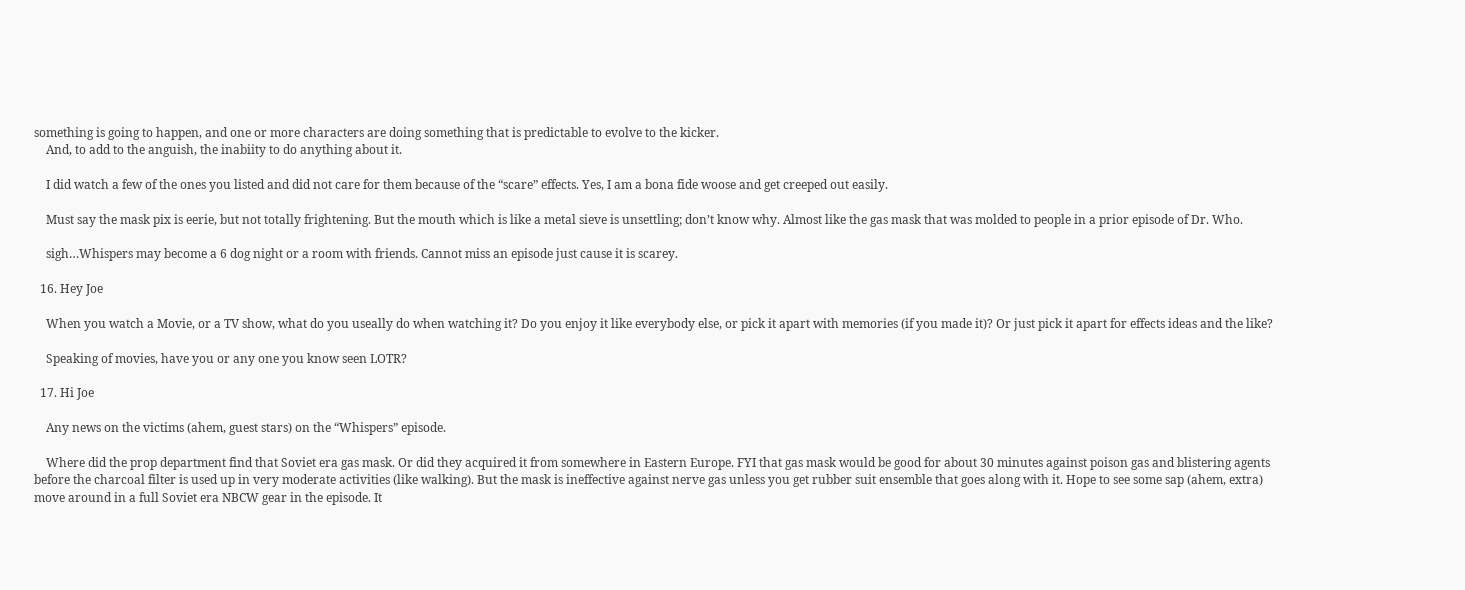something is going to happen, and one or more characters are doing something that is predictable to evolve to the kicker.
    And, to add to the anguish, the inabiity to do anything about it.

    I did watch a few of the ones you listed and did not care for them because of the “scare” effects. Yes, I am a bona fide woose and get creeped out easily.

    Must say the mask pix is eerie, but not totally frightening. But the mouth which is like a metal sieve is unsettling; don’t know why. Almost like the gas mask that was molded to people in a prior episode of Dr. Who.

    sigh…Whispers may become a 6 dog night or a room with friends. Cannot miss an episode just cause it is scarey.

  16. Hey Joe

    When you watch a Movie, or a TV show, what do you useally do when watching it? Do you enjoy it like everybody else, or pick it apart with memories (if you made it)? Or just pick it apart for effects ideas and the like?

    Speaking of movies, have you or any one you know seen LOTR?

  17. Hi Joe

    Any news on the victims (ahem, guest stars) on the “Whispers” episode.

    Where did the prop department find that Soviet era gas mask. Or did they acquired it from somewhere in Eastern Europe. FYI that gas mask would be good for about 30 minutes against poison gas and blistering agents before the charcoal filter is used up in very moderate activities (like walking). But the mask is ineffective against nerve gas unless you get rubber suit ensemble that goes along with it. Hope to see some sap (ahem, extra) move around in a full Soviet era NBCW gear in the episode. It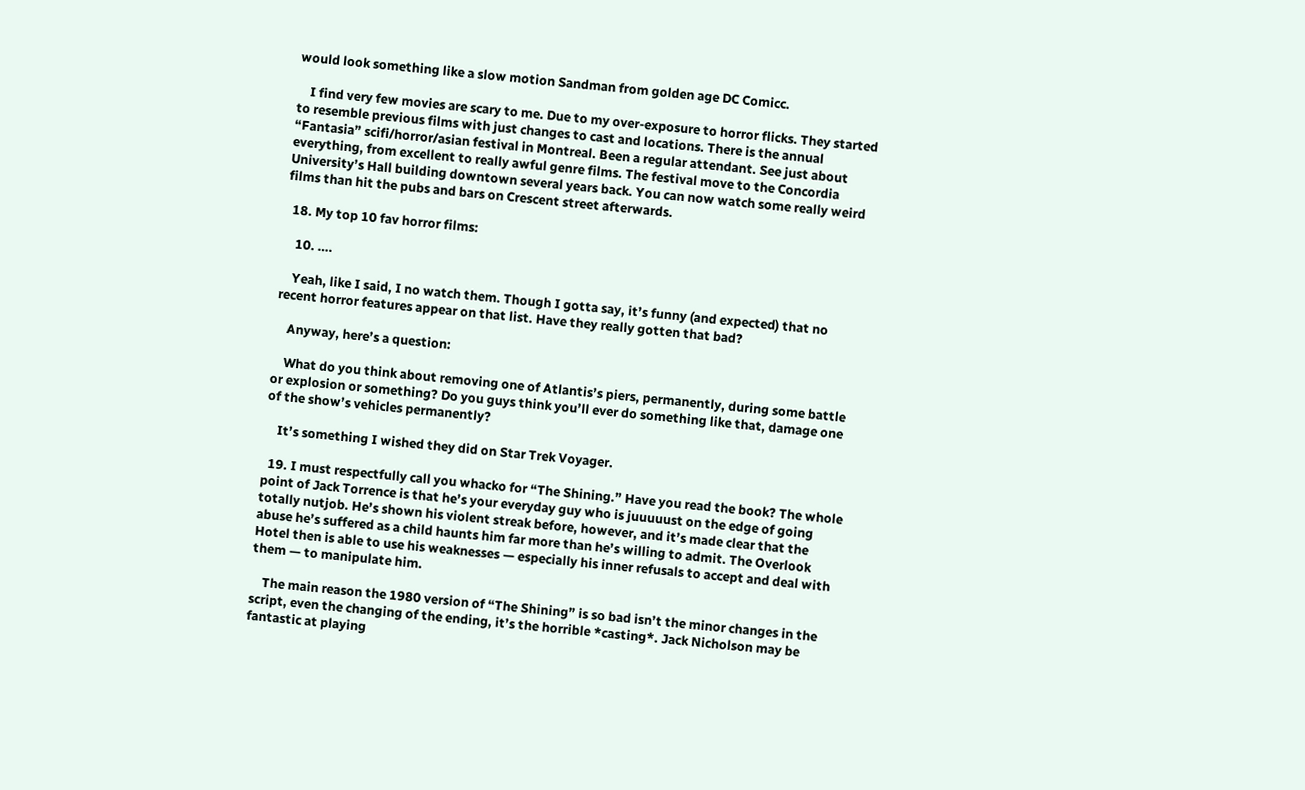would look something like a slow motion Sandman from golden age DC Comicc.

    I find very few movies are scary to me. Due to my over-exposure to horror flicks. They started to resemble previous films with just changes to cast and locations. There is the annual “Fantasia” scifi/horror/asian festival in Montreal. Been a regular attendant. See just about everything, from excellent to really awful genre films. The festival move to the Concordia University’s Hall building downtown several years back. You can now watch some really weird films than hit the pubs and bars on Crescent street afterwards.

  18. My top 10 fav horror films:

    10. ….

    Yeah, like I said, I no watch them. Though I gotta say, it’s funny (and expected) that no recent horror features appear on that list. Have they really gotten that bad?

    Anyway, here’s a question:

    What do you think about removing one of Atlantis’s piers, permanently, during some battle or explosion or something? Do you guys think you’ll ever do something like that, damage one of the show’s vehicles permanently?

    It’s something I wished they did on Star Trek Voyager.

  19. I must respectfully call you whacko for “The Shining.” Have you read the book? The whole point of Jack Torrence is that he’s your everyday guy who is juuuuust on the edge of going totally nutjob. He’s shown his violent streak before, however, and it’s made clear that the abuse he’s suffered as a child haunts him far more than he’s willing to admit. The Overlook Hotel then is able to use his weaknesses — especially his inner refusals to accept and deal with them — to manipulate him.

    The main reason the 1980 version of “The Shining” is so bad isn’t the minor changes in the script, even the changing of the ending, it’s the horrible *casting*. Jack Nicholson may be fantastic at playing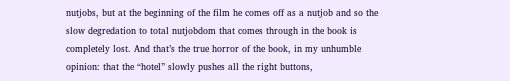nutjobs, but at the beginning of the film he comes off as a nutjob and so the slow degredation to total nutjobdom that comes through in the book is completely lost. And that’s the true horror of the book, in my unhumble opinion: that the “hotel” slowly pushes all the right buttons,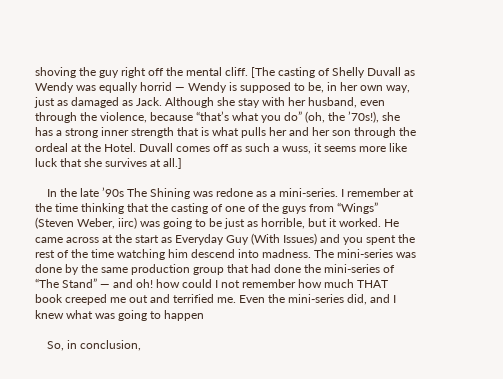shoving the guy right off the mental cliff. [The casting of Shelly Duvall as Wendy was equally horrid — Wendy is supposed to be, in her own way, just as damaged as Jack. Although she stay with her husband, even through the violence, because “that’s what you do” (oh, the ’70s!), she has a strong inner strength that is what pulls her and her son through the ordeal at the Hotel. Duvall comes off as such a wuss, it seems more like luck that she survives at all.]

    In the late ’90s The Shining was redone as a mini-series. I remember at the time thinking that the casting of one of the guys from “Wings” (Steven Weber, iirc) was going to be just as horrible, but it worked. He came across at the start as Everyday Guy (With Issues) and you spent the rest of the time watching him descend into madness. The mini-series was done by the same production group that had done the mini-series of “The Stand” — and oh! how could I not remember how much THAT book creeped me out and terrified me. Even the mini-series did, and I knew what was going to happen

    So, in conclusion,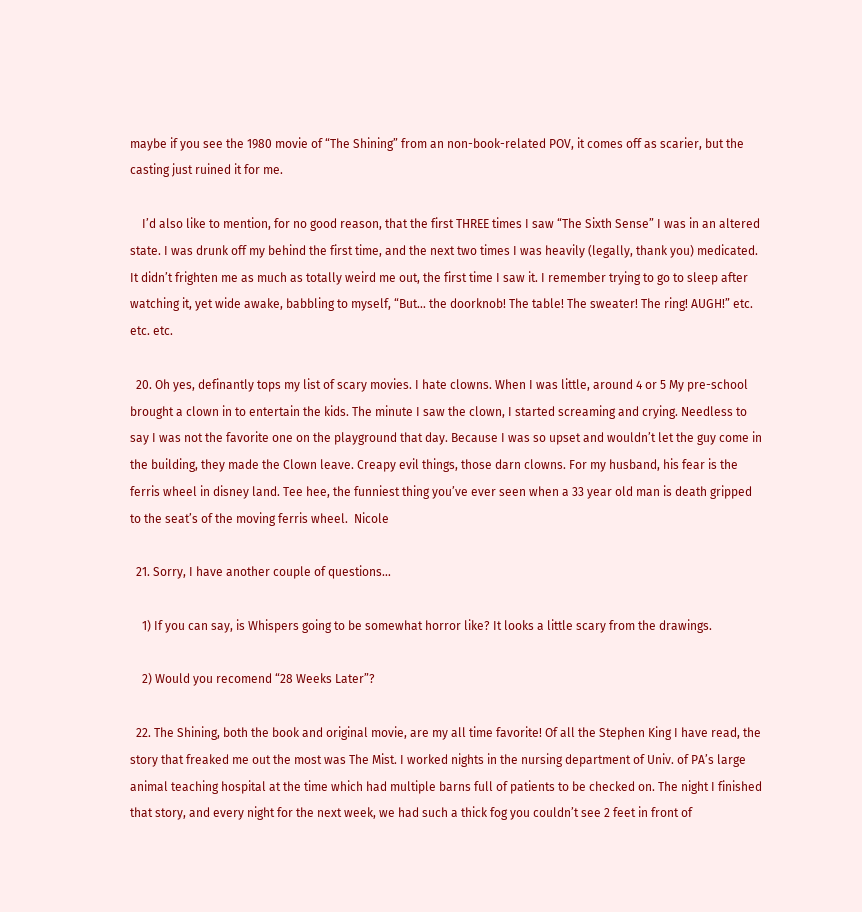maybe if you see the 1980 movie of “The Shining” from an non-book-related POV, it comes off as scarier, but the casting just ruined it for me.

    I’d also like to mention, for no good reason, that the first THREE times I saw “The Sixth Sense” I was in an altered state. I was drunk off my behind the first time, and the next two times I was heavily (legally, thank you) medicated. It didn’t frighten me as much as totally weird me out, the first time I saw it. I remember trying to go to sleep after watching it, yet wide awake, babbling to myself, “But… the doorknob! The table! The sweater! The ring! AUGH!” etc. etc. etc.

  20. Oh yes, definantly tops my list of scary movies. I hate clowns. When I was little, around 4 or 5 My pre-school brought a clown in to entertain the kids. The minute I saw the clown, I started screaming and crying. Needless to say I was not the favorite one on the playground that day. Because I was so upset and wouldn’t let the guy come in the building, they made the Clown leave. Creapy evil things, those darn clowns. For my husband, his fear is the ferris wheel in disney land. Tee hee, the funniest thing you’ve ever seen when a 33 year old man is death gripped to the seat’s of the moving ferris wheel.  Nicole

  21. Sorry, I have another couple of questions…

    1) If you can say, is Whispers going to be somewhat horror like? It looks a little scary from the drawings.

    2) Would you recomend “28 Weeks Later”?

  22. The Shining, both the book and original movie, are my all time favorite! Of all the Stephen King I have read, the story that freaked me out the most was The Mist. I worked nights in the nursing department of Univ. of PA’s large animal teaching hospital at the time which had multiple barns full of patients to be checked on. The night I finished that story, and every night for the next week, we had such a thick fog you couldn’t see 2 feet in front of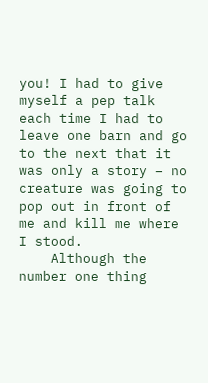you! I had to give myself a pep talk each time I had to leave one barn and go to the next that it was only a story – no creature was going to pop out in front of me and kill me where I stood.
    Although the number one thing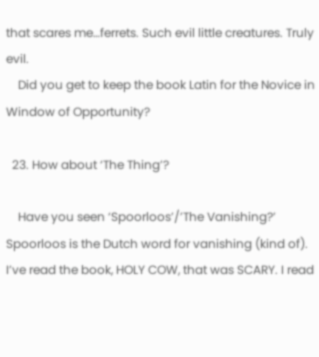that scares me…ferrets. Such evil little creatures. Truly evil.
    Did you get to keep the book Latin for the Novice in Window of Opportunity?

  23. How about ‘The Thing’?

    Have you seen ‘Spoorloos’/’The Vanishing?’ Spoorloos is the Dutch word for vanishing (kind of). I’ve read the book, HOLY COW, that was SCARY. I read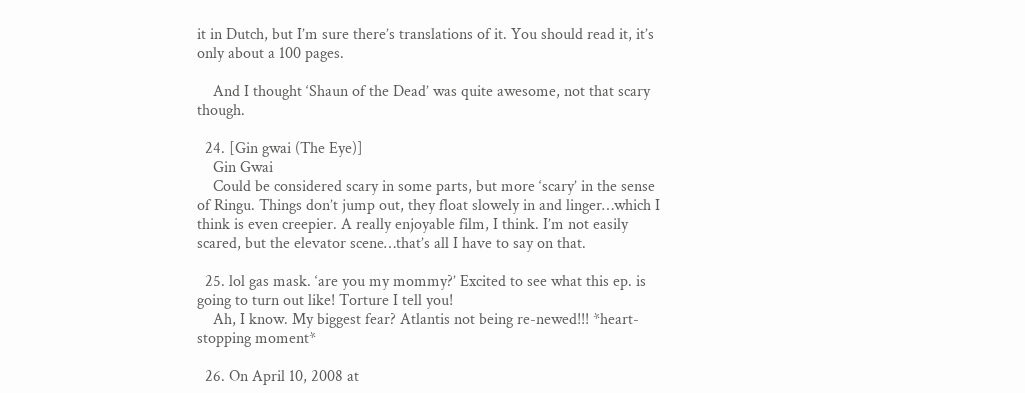it in Dutch, but I’m sure there’s translations of it. You should read it, it’s only about a 100 pages.

    And I thought ‘Shaun of the Dead’ was quite awesome, not that scary though.

  24. [Gin gwai (The Eye)]
    Gin Gwai
    Could be considered scary in some parts, but more ‘scary’ in the sense of Ringu. Things don’t jump out, they float slowely in and linger…which I think is even creepier. A really enjoyable film, I think. I’m not easily scared, but the elevator scene…that’s all I have to say on that.

  25. lol gas mask. ‘are you my mommy?’ Excited to see what this ep. is going to turn out like! Torture I tell you!
    Ah, I know. My biggest fear? Atlantis not being re-newed!!! *heart-stopping moment*

  26. On April 10, 2008 at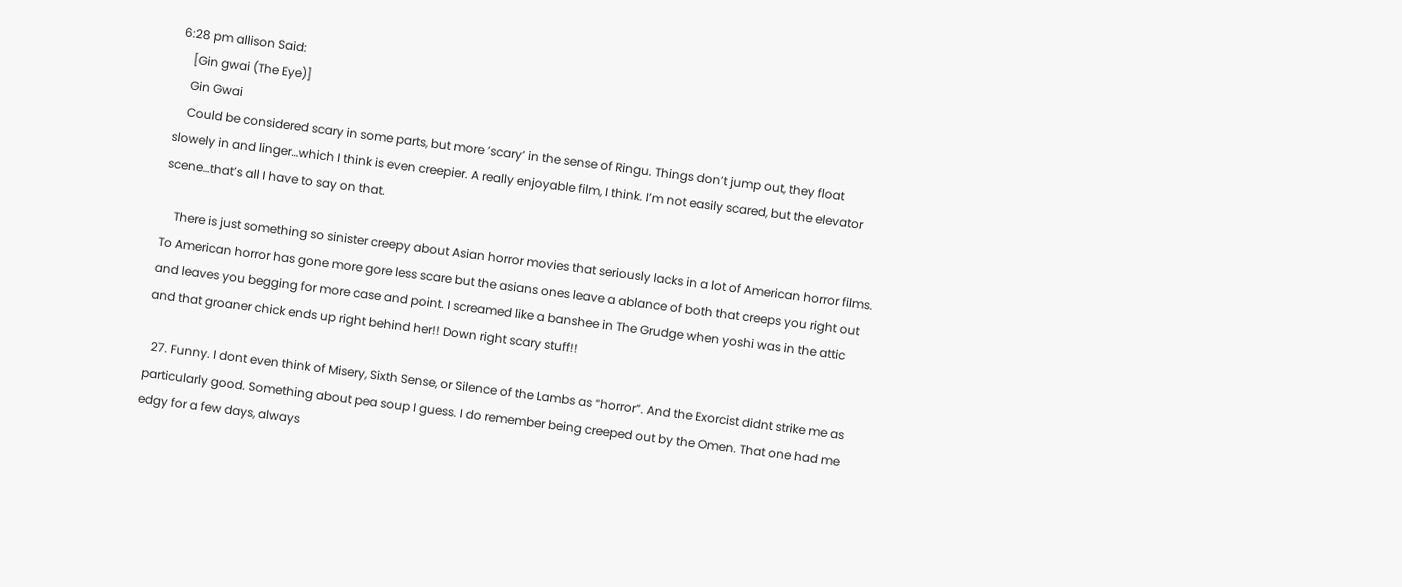6:28 pm allison Said:
    [Gin gwai (The Eye)]
    Gin Gwai
    Could be considered scary in some parts, but more ’scary’ in the sense of Ringu. Things don’t jump out, they float slowely in and linger…which I think is even creepier. A really enjoyable film, I think. I’m not easily scared, but the elevator scene…that’s all I have to say on that.

    There is just something so sinister creepy about Asian horror movies that seriously lacks in a lot of American horror films. To American horror has gone more gore less scare but the asians ones leave a ablance of both that creeps you right out and leaves you begging for more case and point. I screamed like a banshee in The Grudge when yoshi was in the attic and that groaner chick ends up right behind her!! Down right scary stuff!!

  27. Funny. I dont even think of Misery, Sixth Sense, or Silence of the Lambs as “horror”. And the Exorcist didnt strike me as particularly good. Something about pea soup I guess. I do remember being creeped out by the Omen. That one had me edgy for a few days, always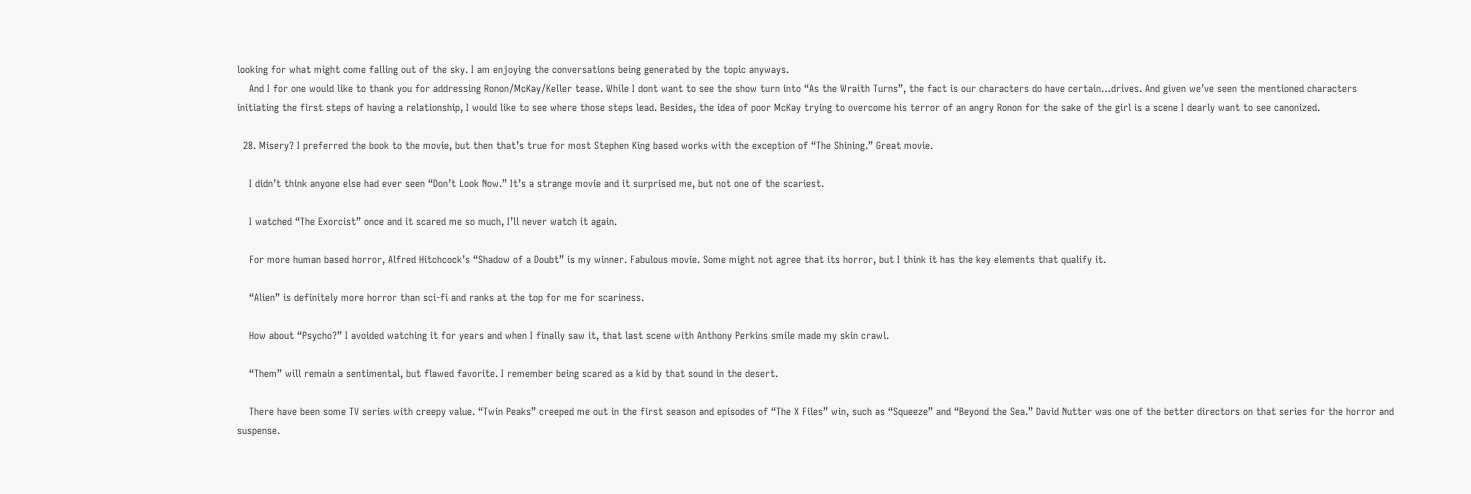looking for what might come falling out of the sky. I am enjoying the conversations being generated by the topic anyways.
    And I for one would like to thank you for addressing Ronon/McKay/Keller tease. While I dont want to see the show turn into “As the Wraith Turns”, the fact is our characters do have certain…drives. And given we’ve seen the mentioned characters initiating the first steps of having a relationship, I would like to see where those steps lead. Besides, the idea of poor McKay trying to overcome his terror of an angry Ronon for the sake of the girl is a scene I dearly want to see canonized.

  28. Misery? I preferred the book to the movie, but then that’s true for most Stephen King based works with the exception of “The Shining.” Great movie.

    I didn’t think anyone else had ever seen “Don’t Look Now.” It’s a strange movie and it surprised me, but not one of the scariest.

    I watched “The Exorcist” once and it scared me so much, I’ll never watch it again.

    For more human based horror, Alfred Hitchcock’s “Shadow of a Doubt” is my winner. Fabulous movie. Some might not agree that its horror, but I think it has the key elements that qualify it.

    “Alien” is definitely more horror than sci-fi and ranks at the top for me for scariness.

    How about “Psycho?” I avoided watching it for years and when I finally saw it, that last scene with Anthony Perkins smile made my skin crawl.

    “Them” will remain a sentimental, but flawed favorite. I remember being scared as a kid by that sound in the desert.

    There have been some TV series with creepy value. “Twin Peaks” creeped me out in the first season and episodes of “The X Files” win, such as “Squeeze” and “Beyond the Sea.” David Nutter was one of the better directors on that series for the horror and suspense.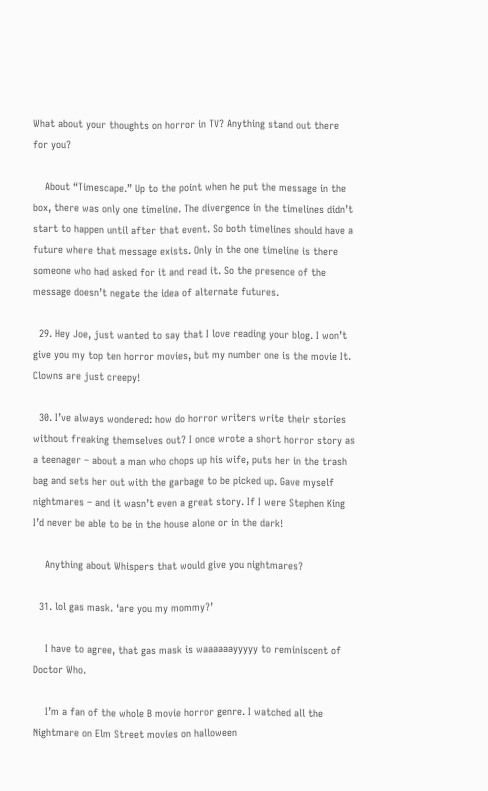What about your thoughts on horror in TV? Anything stand out there for you?

    About “Timescape.” Up to the point when he put the message in the box, there was only one timeline. The divergence in the timelines didn’t start to happen until after that event. So both timelines should have a future where that message exists. Only in the one timeline is there someone who had asked for it and read it. So the presence of the message doesn’t negate the idea of alternate futures.

  29. Hey Joe, just wanted to say that I love reading your blog. I won’t give you my top ten horror movies, but my number one is the movie It. Clowns are just creepy!

  30. I’ve always wondered: how do horror writers write their stories without freaking themselves out? I once wrote a short horror story as a teenager – about a man who chops up his wife, puts her in the trash bag and sets her out with the garbage to be picked up. Gave myself nightmares – and it wasn’t even a great story. If I were Stephen King I’d never be able to be in the house alone or in the dark!

    Anything about Whispers that would give you nightmares?

  31. lol gas mask. ‘are you my mommy?’

    I have to agree, that gas mask is waaaaaayyyyy to reminiscent of Doctor Who.

    I’m a fan of the whole B movie horror genre. I watched all the Nightmare on Elm Street movies on halloween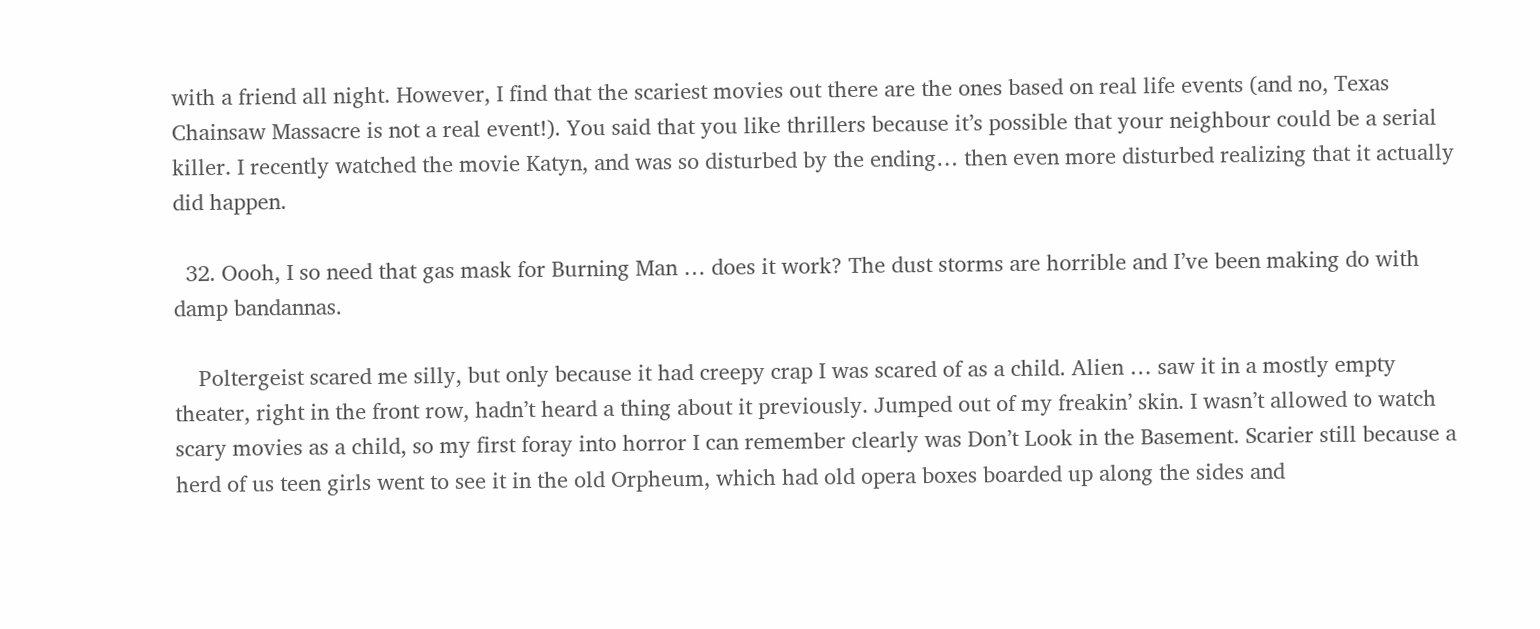with a friend all night. However, I find that the scariest movies out there are the ones based on real life events (and no, Texas Chainsaw Massacre is not a real event!). You said that you like thrillers because it’s possible that your neighbour could be a serial killer. I recently watched the movie Katyn, and was so disturbed by the ending… then even more disturbed realizing that it actually did happen.

  32. Oooh, I so need that gas mask for Burning Man … does it work? The dust storms are horrible and I’ve been making do with damp bandannas.

    Poltergeist scared me silly, but only because it had creepy crap I was scared of as a child. Alien … saw it in a mostly empty theater, right in the front row, hadn’t heard a thing about it previously. Jumped out of my freakin’ skin. I wasn’t allowed to watch scary movies as a child, so my first foray into horror I can remember clearly was Don’t Look in the Basement. Scarier still because a herd of us teen girls went to see it in the old Orpheum, which had old opera boxes boarded up along the sides and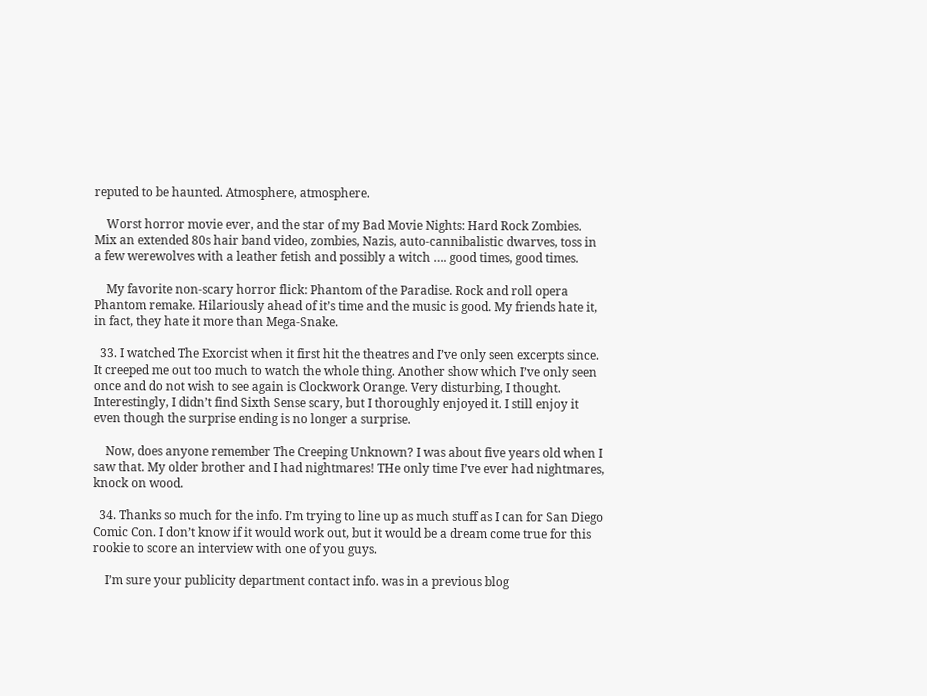reputed to be haunted. Atmosphere, atmosphere.

    Worst horror movie ever, and the star of my Bad Movie Nights: Hard Rock Zombies. Mix an extended 80s hair band video, zombies, Nazis, auto-cannibalistic dwarves, toss in a few werewolves with a leather fetish and possibly a witch …. good times, good times.

    My favorite non-scary horror flick: Phantom of the Paradise. Rock and roll opera Phantom remake. Hilariously ahead of it’s time and the music is good. My friends hate it, in fact, they hate it more than Mega-Snake.

  33. I watched The Exorcist when it first hit the theatres and I’ve only seen excerpts since. It creeped me out too much to watch the whole thing. Another show which I’ve only seen once and do not wish to see again is Clockwork Orange. Very disturbing, I thought. Interestingly, I didn’t find Sixth Sense scary, but I thoroughly enjoyed it. I still enjoy it even though the surprise ending is no longer a surprise.

    Now, does anyone remember The Creeping Unknown? I was about five years old when I saw that. My older brother and I had nightmares! THe only time I’ve ever had nightmares, knock on wood.

  34. Thanks so much for the info. I’m trying to line up as much stuff as I can for San Diego Comic Con. I don’t know if it would work out, but it would be a dream come true for this rookie to score an interview with one of you guys.

    I’m sure your publicity department contact info. was in a previous blog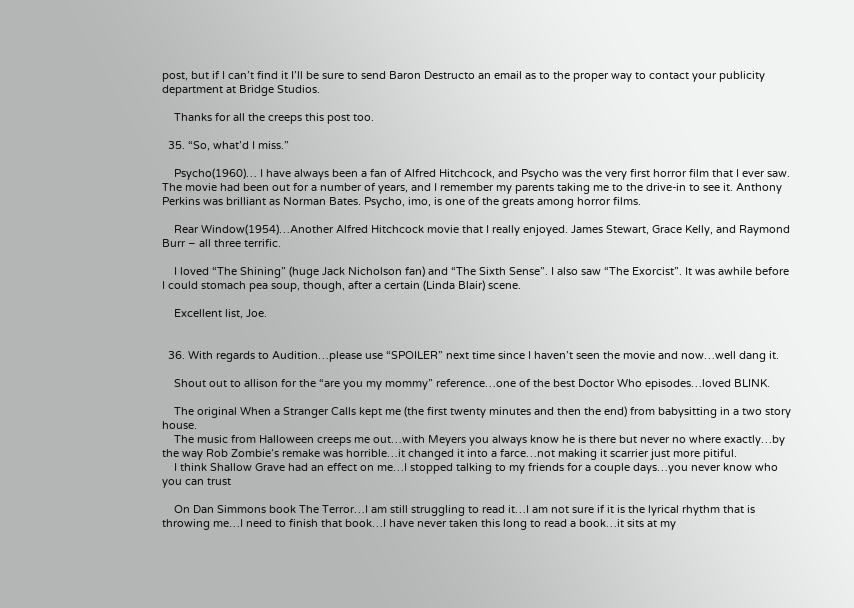post, but if I can’t find it I’ll be sure to send Baron Destructo an email as to the proper way to contact your publicity department at Bridge Studios.

    Thanks for all the creeps this post too.

  35. “So, what’d I miss.”

    Psycho(1960)… I have always been a fan of Alfred Hitchcock, and Psycho was the very first horror film that I ever saw. The movie had been out for a number of years, and I remember my parents taking me to the drive-in to see it. Anthony Perkins was brilliant as Norman Bates. Psycho, imo, is one of the greats among horror films.

    Rear Window(1954)…Another Alfred Hitchcock movie that I really enjoyed. James Stewart, Grace Kelly, and Raymond Burr – all three terrific.

    I loved “The Shining” (huge Jack Nicholson fan) and “The Sixth Sense”. I also saw “The Exorcist”. It was awhile before I could stomach pea soup, though, after a certain (Linda Blair) scene.

    Excellent list, Joe.


  36. With regards to Audition…please use “SPOILER” next time since I haven’t seen the movie and now…well dang it.

    Shout out to allison for the “are you my mommy” reference…one of the best Doctor Who episodes…loved BLINK.

    The original When a Stranger Calls kept me (the first twenty minutes and then the end) from babysitting in a two story house.
    The music from Halloween creeps me out…with Meyers you always know he is there but never no where exactly…by the way Rob Zombie’s remake was horrible…it changed it into a farce…not making it scarrier just more pitiful.
    I think Shallow Grave had an effect on me…I stopped talking to my friends for a couple days…you never know who you can trust

    On Dan Simmons book The Terror…I am still struggling to read it…I am not sure if it is the lyrical rhythm that is throwing me…I need to finish that book…I have never taken this long to read a book…it sits at my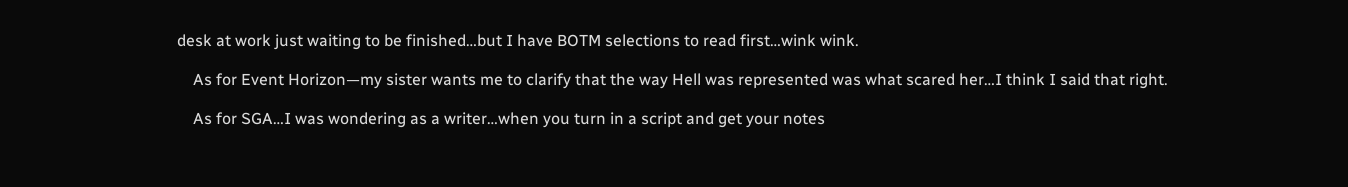desk at work just waiting to be finished…but I have BOTM selections to read first…wink wink.

    As for Event Horizon—my sister wants me to clarify that the way Hell was represented was what scared her…I think I said that right.

    As for SGA…I was wondering as a writer…when you turn in a script and get your notes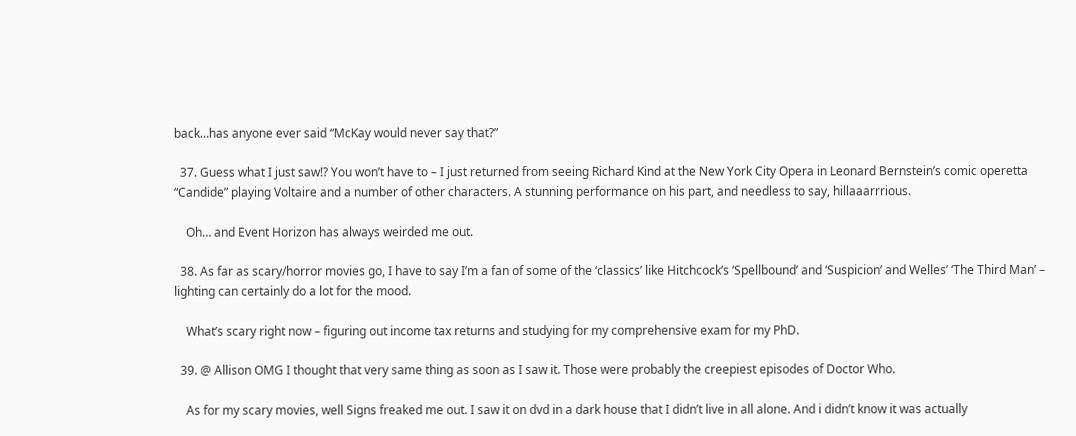back…has anyone ever said “McKay would never say that?”

  37. Guess what I just saw!? You won’t have to – I just returned from seeing Richard Kind at the New York City Opera in Leonard Bernstein’s comic operetta “Candide” playing Voltaire and a number of other characters. A stunning performance on his part, and needless to say, hillaaarrrious.

    Oh… and Event Horizon has always weirded me out.

  38. As far as scary/horror movies go, I have to say I’m a fan of some of the ‘classics’ like Hitchcock’s ‘Spellbound’ and ‘Suspicion’ and Welles’ ‘The Third Man’ – lighting can certainly do a lot for the mood.

    What’s scary right now – figuring out income tax returns and studying for my comprehensive exam for my PhD.

  39. @ Allison OMG I thought that very same thing as soon as I saw it. Those were probably the creepiest episodes of Doctor Who.

    As for my scary movies, well Signs freaked me out. I saw it on dvd in a dark house that I didn’t live in all alone. And i didn’t know it was actually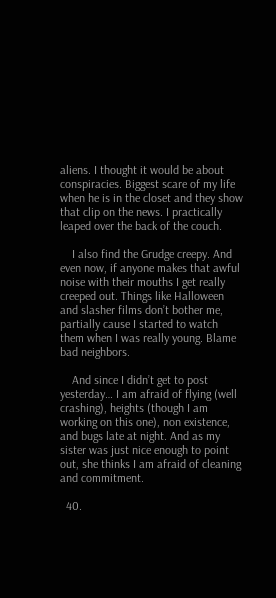aliens. I thought it would be about conspiracies. Biggest scare of my life when he is in the closet and they show that clip on the news. I practically leaped over the back of the couch.

    I also find the Grudge creepy. And even now, if anyone makes that awful noise with their mouths I get really creeped out. Things like Halloween and slasher films don’t bother me, partially cause I started to watch them when I was really young. Blame bad neighbors.

    And since I didn’t get to post yesterday… I am afraid of flying (well crashing), heights (though I am working on this one), non existence, and bugs late at night. And as my sister was just nice enough to point out, she thinks I am afraid of cleaning and commitment.

  40.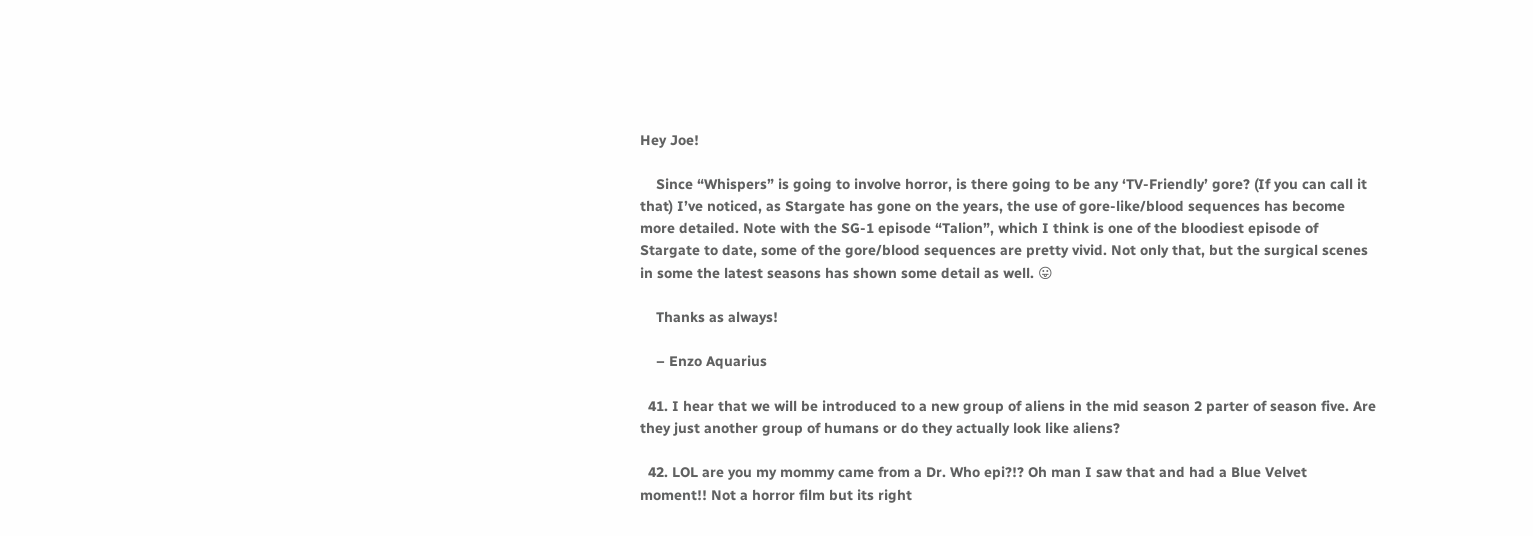Hey Joe!

    Since “Whispers” is going to involve horror, is there going to be any ‘TV-Friendly’ gore? (If you can call it that) I’ve noticed, as Stargate has gone on the years, the use of gore-like/blood sequences has become more detailed. Note with the SG-1 episode “Talion”, which I think is one of the bloodiest episode of Stargate to date, some of the gore/blood sequences are pretty vivid. Not only that, but the surgical scenes in some the latest seasons has shown some detail as well. 😛

    Thanks as always!

    – Enzo Aquarius

  41. I hear that we will be introduced to a new group of aliens in the mid season 2 parter of season five. Are they just another group of humans or do they actually look like aliens?

  42. LOL are you my mommy came from a Dr. Who epi?!? Oh man I saw that and had a Blue Velvet moment!! Not a horror film but its right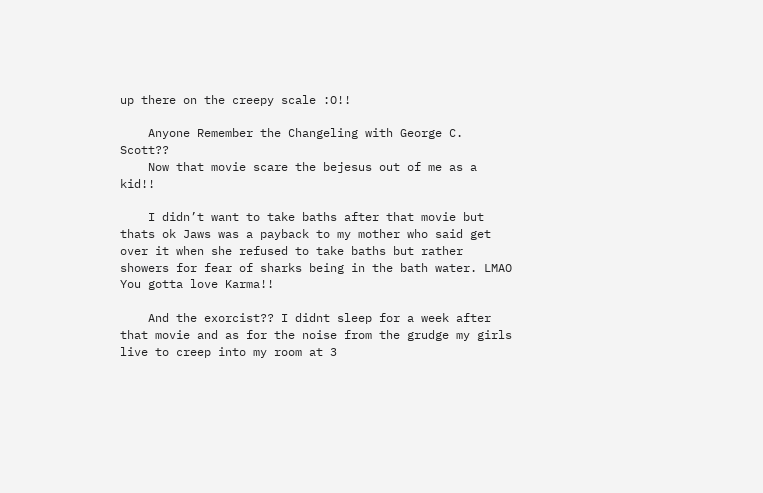up there on the creepy scale :O!!

    Anyone Remember the Changeling with George C. Scott??
    Now that movie scare the bejesus out of me as a kid!!

    I didn’t want to take baths after that movie but thats ok Jaws was a payback to my mother who said get over it when she refused to take baths but rather showers for fear of sharks being in the bath water. LMAO You gotta love Karma!!

    And the exorcist?? I didnt sleep for a week after that movie and as for the noise from the grudge my girls live to creep into my room at 3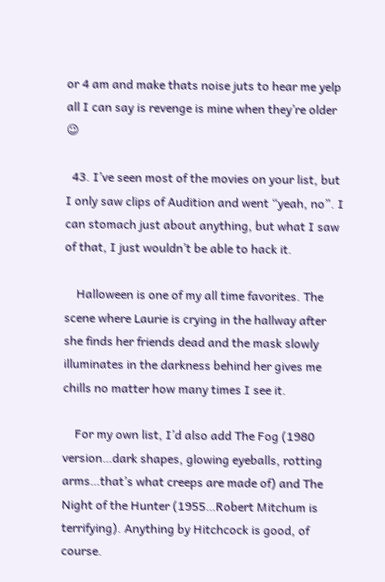or 4 am and make thats noise juts to hear me yelp all I can say is revenge is mine when they’re older 😉

  43. I’ve seen most of the movies on your list, but I only saw clips of Audition and went “yeah, no”. I can stomach just about anything, but what I saw of that, I just wouldn’t be able to hack it.

    Halloween is one of my all time favorites. The scene where Laurie is crying in the hallway after she finds her friends dead and the mask slowly illuminates in the darkness behind her gives me chills no matter how many times I see it.

    For my own list, I’d also add The Fog (1980 version…dark shapes, glowing eyeballs, rotting arms…that’s what creeps are made of) and The Night of the Hunter (1955…Robert Mitchum is terrifying). Anything by Hitchcock is good, of course.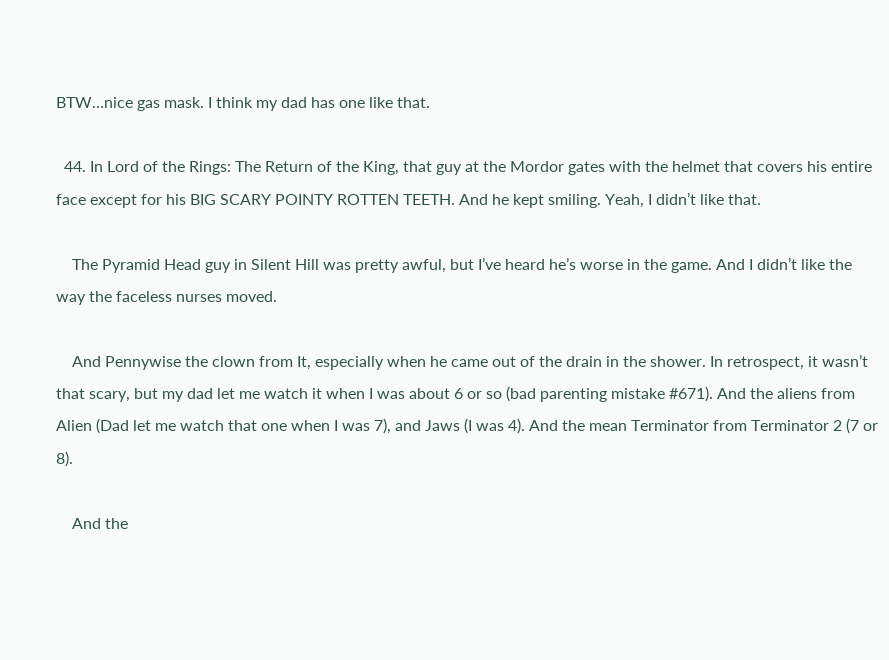BTW…nice gas mask. I think my dad has one like that.

  44. In Lord of the Rings: The Return of the King, that guy at the Mordor gates with the helmet that covers his entire face except for his BIG SCARY POINTY ROTTEN TEETH. And he kept smiling. Yeah, I didn’t like that.

    The Pyramid Head guy in Silent Hill was pretty awful, but I’ve heard he’s worse in the game. And I didn’t like the way the faceless nurses moved.

    And Pennywise the clown from It, especially when he came out of the drain in the shower. In retrospect, it wasn’t that scary, but my dad let me watch it when I was about 6 or so (bad parenting mistake #671). And the aliens from Alien (Dad let me watch that one when I was 7), and Jaws (I was 4). And the mean Terminator from Terminator 2 (7 or 8).

    And the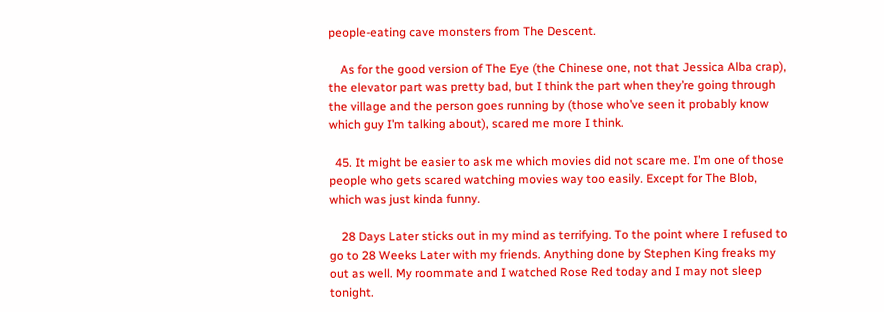people-eating cave monsters from The Descent.

    As for the good version of The Eye (the Chinese one, not that Jessica Alba crap), the elevator part was pretty bad, but I think the part when they’re going through the village and the person goes running by (those who’ve seen it probably know which guy I’m talking about), scared me more I think.

  45. It might be easier to ask me which movies did not scare me. I’m one of those people who gets scared watching movies way too easily. Except for The Blob, which was just kinda funny.

    28 Days Later sticks out in my mind as terrifying. To the point where I refused to go to 28 Weeks Later with my friends. Anything done by Stephen King freaks my out as well. My roommate and I watched Rose Red today and I may not sleep tonight.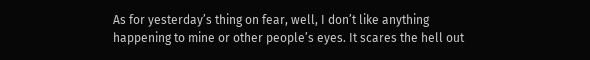As for yesterday’s thing on fear, well, I don’t like anything happening to mine or other people’s eyes. It scares the hell out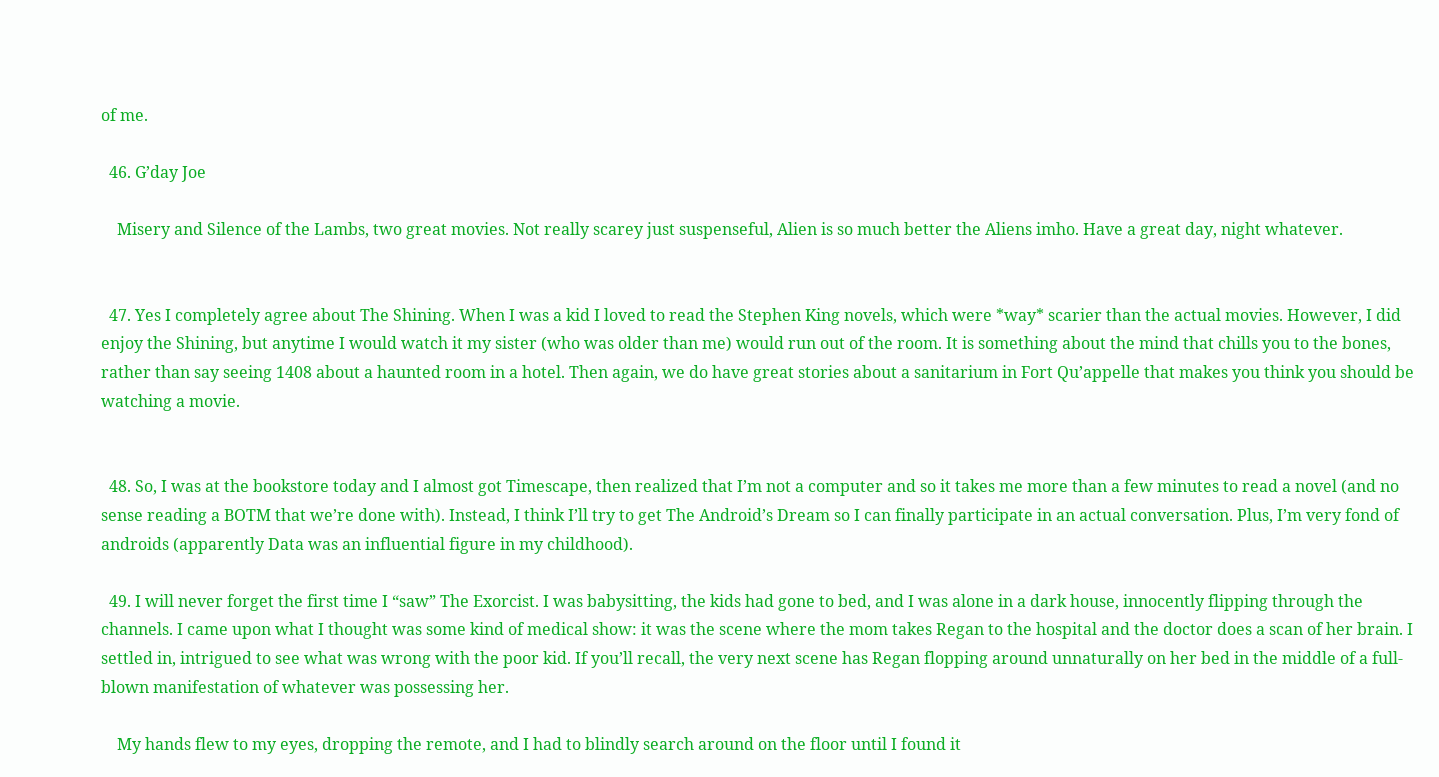of me.

  46. G’day Joe

    Misery and Silence of the Lambs, two great movies. Not really scarey just suspenseful, Alien is so much better the Aliens imho. Have a great day, night whatever.


  47. Yes I completely agree about The Shining. When I was a kid I loved to read the Stephen King novels, which were *way* scarier than the actual movies. However, I did enjoy the Shining, but anytime I would watch it my sister (who was older than me) would run out of the room. It is something about the mind that chills you to the bones, rather than say seeing 1408 about a haunted room in a hotel. Then again, we do have great stories about a sanitarium in Fort Qu’appelle that makes you think you should be watching a movie.


  48. So, I was at the bookstore today and I almost got Timescape, then realized that I’m not a computer and so it takes me more than a few minutes to read a novel (and no sense reading a BOTM that we’re done with). Instead, I think I’ll try to get The Android’s Dream so I can finally participate in an actual conversation. Plus, I’m very fond of androids (apparently Data was an influential figure in my childhood).

  49. I will never forget the first time I “saw” The Exorcist. I was babysitting, the kids had gone to bed, and I was alone in a dark house, innocently flipping through the channels. I came upon what I thought was some kind of medical show: it was the scene where the mom takes Regan to the hospital and the doctor does a scan of her brain. I settled in, intrigued to see what was wrong with the poor kid. If you’ll recall, the very next scene has Regan flopping around unnaturally on her bed in the middle of a full-blown manifestation of whatever was possessing her.

    My hands flew to my eyes, dropping the remote, and I had to blindly search around on the floor until I found it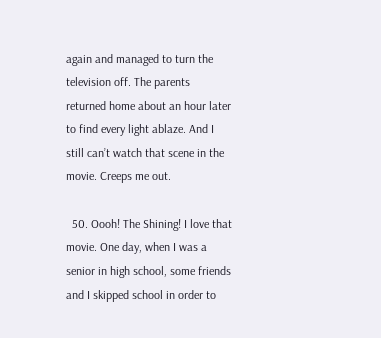again and managed to turn the television off. The parents returned home about an hour later to find every light ablaze. And I still can’t watch that scene in the movie. Creeps me out.

  50. Oooh! The Shining! I love that movie. One day, when I was a senior in high school, some friends and I skipped school in order to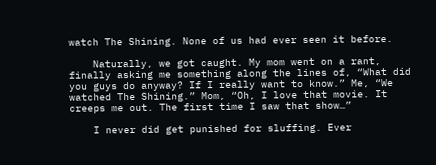watch The Shining. None of us had ever seen it before.

    Naturally, we got caught. My mom went on a rant, finally asking me something along the lines of, “What did you guys do anyway? If I really want to know.” Me, “We watched The Shining.” Mom, “Oh, I love that movie. It creeps me out. The first time I saw that show…”

    I never did get punished for sluffing. Ever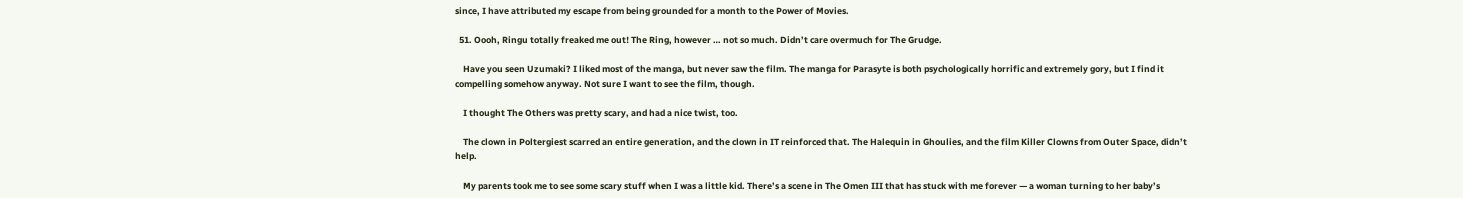since, I have attributed my escape from being grounded for a month to the Power of Movies.

  51. Oooh, Ringu totally freaked me out! The Ring, however … not so much. Didn’t care overmuch for The Grudge.

    Have you seen Uzumaki? I liked most of the manga, but never saw the film. The manga for Parasyte is both psychologically horrific and extremely gory, but I find it compelling somehow anyway. Not sure I want to see the film, though.

    I thought The Others was pretty scary, and had a nice twist, too.

    The clown in Poltergiest scarred an entire generation, and the clown in IT reinforced that. The Halequin in Ghoulies, and the film Killer Clowns from Outer Space, didn’t help.

    My parents took me to see some scary stuff when I was a little kid. There’s a scene in The Omen III that has stuck with me forever — a woman turning to her baby’s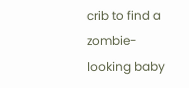crib to find a zombie-looking baby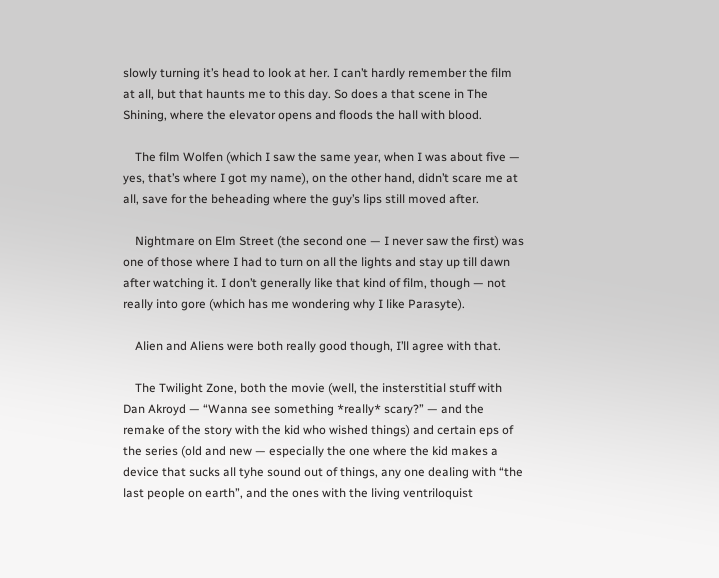slowly turning it’s head to look at her. I can’t hardly remember the film at all, but that haunts me to this day. So does a that scene in The Shining, where the elevator opens and floods the hall with blood.

    The film Wolfen (which I saw the same year, when I was about five — yes, that’s where I got my name), on the other hand, didn’t scare me at all, save for the beheading where the guy’s lips still moved after.

    Nightmare on Elm Street (the second one — I never saw the first) was one of those where I had to turn on all the lights and stay up till dawn after watching it. I don’t generally like that kind of film, though — not really into gore (which has me wondering why I like Parasyte).

    Alien and Aliens were both really good though, I’ll agree with that.

    The Twilight Zone, both the movie (well, the insterstitial stuff with Dan Akroyd — “Wanna see something *really* scary?” — and the remake of the story with the kid who wished things) and certain eps of the series (old and new — especially the one where the kid makes a device that sucks all tyhe sound out of things, any one dealing with “the last people on earth”, and the ones with the living ventriloquist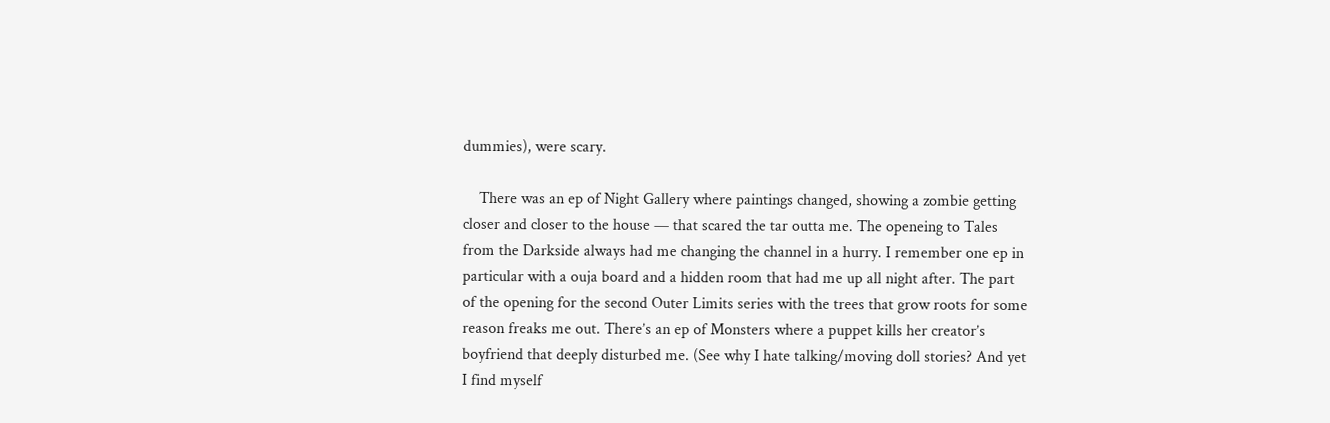dummies), were scary.

    There was an ep of Night Gallery where paintings changed, showing a zombie getting closer and closer to the house — that scared the tar outta me. The openeing to Tales from the Darkside always had me changing the channel in a hurry. I remember one ep in particular with a ouja board and a hidden room that had me up all night after. The part of the opening for the second Outer Limits series with the trees that grow roots for some reason freaks me out. There’s an ep of Monsters where a puppet kills her creator’s boyfriend that deeply disturbed me. (See why I hate talking/moving doll stories? And yet I find myself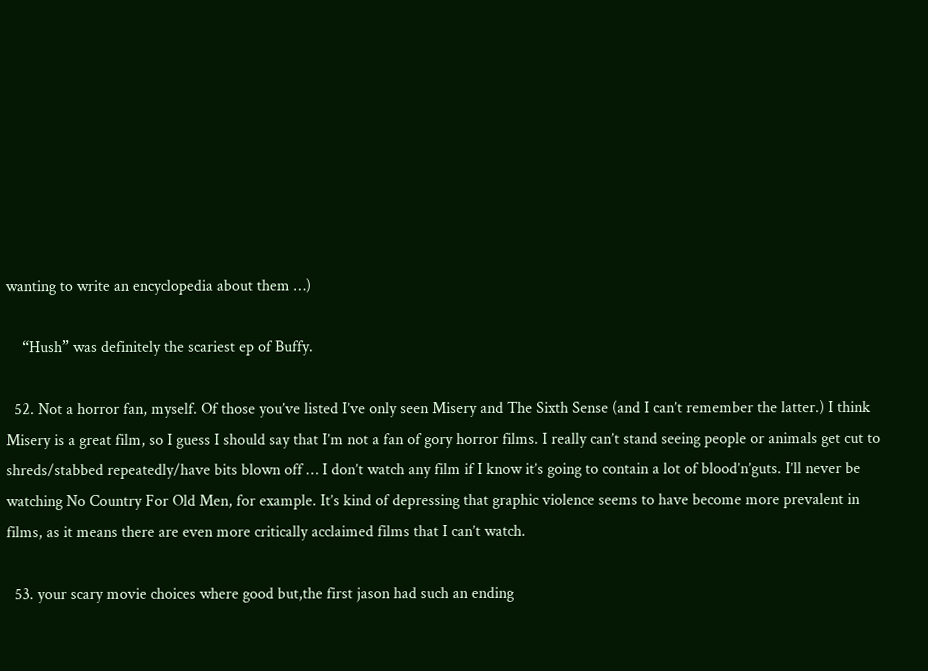wanting to write an encyclopedia about them …)

    “Hush” was definitely the scariest ep of Buffy.

  52. Not a horror fan, myself. Of those you’ve listed I’ve only seen Misery and The Sixth Sense (and I can’t remember the latter.) I think Misery is a great film, so I guess I should say that I’m not a fan of gory horror films. I really can’t stand seeing people or animals get cut to shreds/stabbed repeatedly/have bits blown off … I don’t watch any film if I know it’s going to contain a lot of blood’n’guts. I’ll never be watching No Country For Old Men, for example. It’s kind of depressing that graphic violence seems to have become more prevalent in films, as it means there are even more critically acclaimed films that I can’t watch.

  53. your scary movie choices where good but,the first jason had such an ending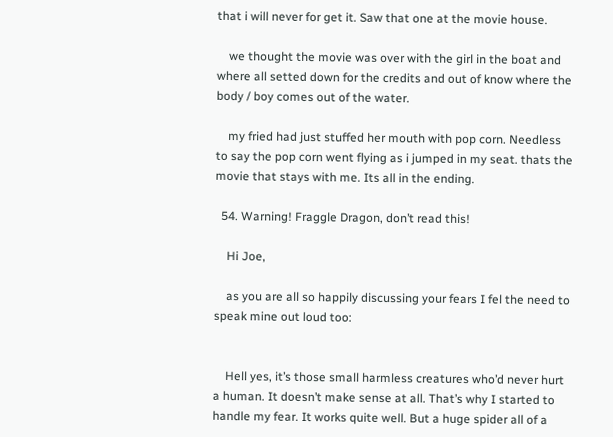that i will never for get it. Saw that one at the movie house.

    we thought the movie was over with the girl in the boat and where all setted down for the credits and out of know where the body / boy comes out of the water.

    my fried had just stuffed her mouth with pop corn. Needless to say the pop corn went flying as i jumped in my seat. thats the movie that stays with me. Its all in the ending.

  54. Warning! Fraggle Dragon, don’t read this!

    Hi Joe,

    as you are all so happily discussing your fears I fel the need to speak mine out loud too:


    Hell yes, it’s those small harmless creatures who’d never hurt a human. It doesn’t make sense at all. That’s why I started to handle my fear. It works quite well. But a huge spider all of a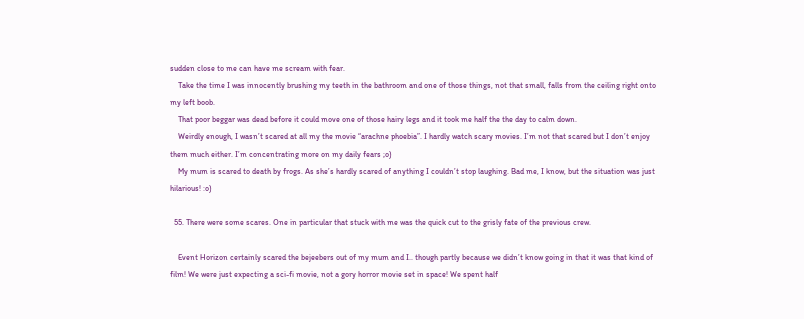sudden close to me can have me scream with fear.
    Take the time I was innocently brushing my teeth in the bathroom and one of those things, not that small, falls from the ceiling right onto my left boob.
    That poor beggar was dead before it could move one of those hairy legs and it took me half the the day to calm down.
    Weirdly enough, I wasn’t scared at all my the movie “arachne phoebia”. I hardly watch scary movies. I’m not that scared but I don’t enjoy them much either. I’m concentrating more on my daily fears ;o)
    My mum is scared to death by frogs. As she’s hardly scared of anything I couldn’t stop laughing. Bad me, I know, but the situation was just hilarious! :o)

  55. There were some scares. One in particular that stuck with me was the quick cut to the grisly fate of the previous crew.

    Event Horizon certainly scared the bejeebers out of my mum and I.. though partly because we didn’t know going in that it was that kind of film! We were just expecting a sci-fi movie, not a gory horror movie set in space! We spent half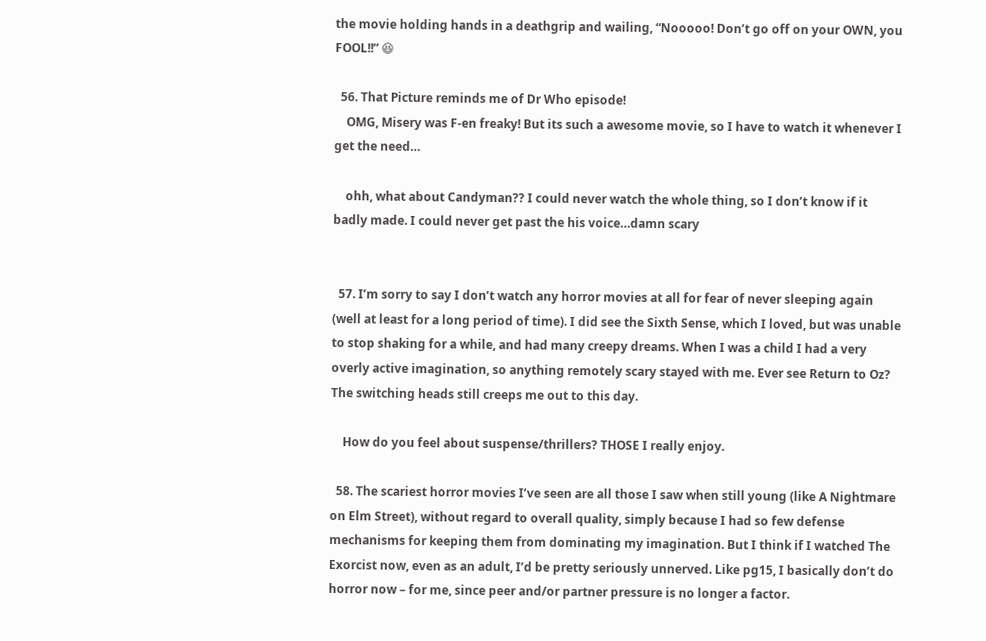the movie holding hands in a deathgrip and wailing, “Nooooo! Don’t go off on your OWN, you FOOL!!” 😆

  56. That Picture reminds me of Dr Who episode!
    OMG, Misery was F-en freaky! But its such a awesome movie, so I have to watch it whenever I get the need…

    ohh, what about Candyman?? I could never watch the whole thing, so I don’t know if it badly made. I could never get past the his voice…damn scary


  57. I’m sorry to say I don’t watch any horror movies at all for fear of never sleeping again (well at least for a long period of time). I did see the Sixth Sense, which I loved, but was unable to stop shaking for a while, and had many creepy dreams. When I was a child I had a very overly active imagination, so anything remotely scary stayed with me. Ever see Return to Oz? The switching heads still creeps me out to this day.

    How do you feel about suspense/thrillers? THOSE I really enjoy.

  58. The scariest horror movies I’ve seen are all those I saw when still young (like A Nightmare on Elm Street), without regard to overall quality, simply because I had so few defense mechanisms for keeping them from dominating my imagination. But I think if I watched The Exorcist now, even as an adult, I’d be pretty seriously unnerved. Like pg15, I basically don’t do horror now – for me, since peer and/or partner pressure is no longer a factor.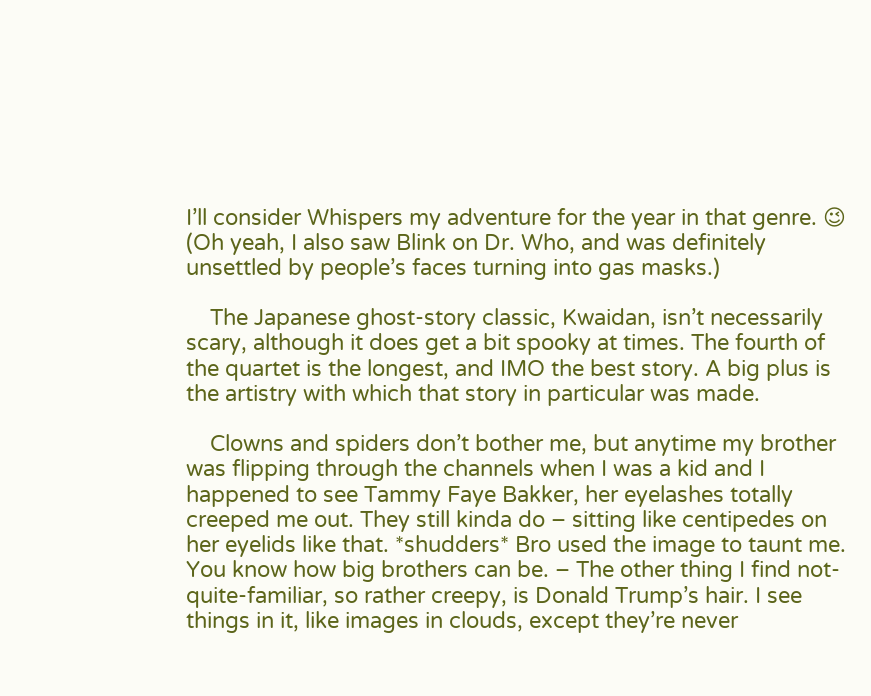I’ll consider Whispers my adventure for the year in that genre. 😉 (Oh yeah, I also saw Blink on Dr. Who, and was definitely unsettled by people’s faces turning into gas masks.)

    The Japanese ghost-story classic, Kwaidan, isn’t necessarily scary, although it does get a bit spooky at times. The fourth of the quartet is the longest, and IMO the best story. A big plus is the artistry with which that story in particular was made.

    Clowns and spiders don’t bother me, but anytime my brother was flipping through the channels when I was a kid and I happened to see Tammy Faye Bakker, her eyelashes totally creeped me out. They still kinda do – sitting like centipedes on her eyelids like that. *shudders* Bro used the image to taunt me. You know how big brothers can be. – The other thing I find not-quite-familiar, so rather creepy, is Donald Trump’s hair. I see things in it, like images in clouds, except they’re never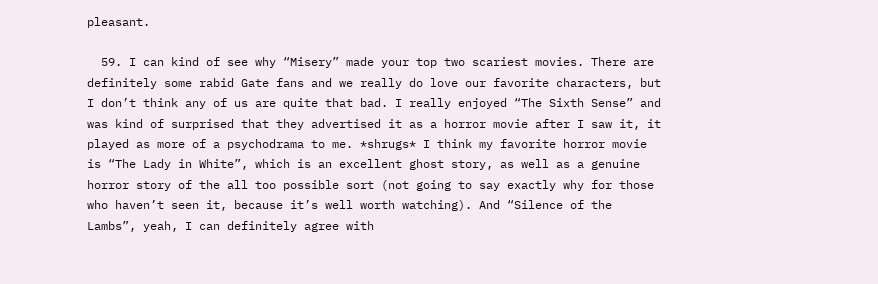pleasant.

  59. I can kind of see why “Misery” made your top two scariest movies. There are definitely some rabid Gate fans and we really do love our favorite characters, but I don’t think any of us are quite that bad. I really enjoyed “The Sixth Sense” and was kind of surprised that they advertised it as a horror movie after I saw it, it played as more of a psychodrama to me. *shrugs* I think my favorite horror movie is “The Lady in White”, which is an excellent ghost story, as well as a genuine horror story of the all too possible sort (not going to say exactly why for those who haven’t seen it, because it’s well worth watching). And “Silence of the Lambs”, yeah, I can definitely agree with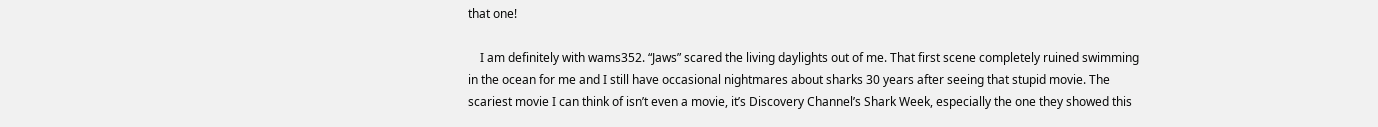that one!

    I am definitely with wams352. “Jaws” scared the living daylights out of me. That first scene completely ruined swimming in the ocean for me and I still have occasional nightmares about sharks 30 years after seeing that stupid movie. The scariest movie I can think of isn’t even a movie, it’s Discovery Channel’s Shark Week, especially the one they showed this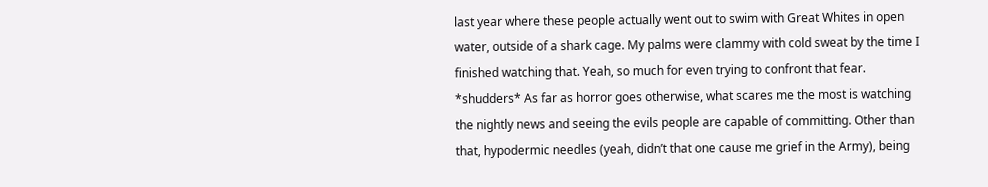last year where these people actually went out to swim with Great Whites in open water, outside of a shark cage. My palms were clammy with cold sweat by the time I finished watching that. Yeah, so much for even trying to confront that fear. *shudders* As far as horror goes otherwise, what scares me the most is watching the nightly news and seeing the evils people are capable of committing. Other than that, hypodermic needles (yeah, didn’t that one cause me grief in the Army), being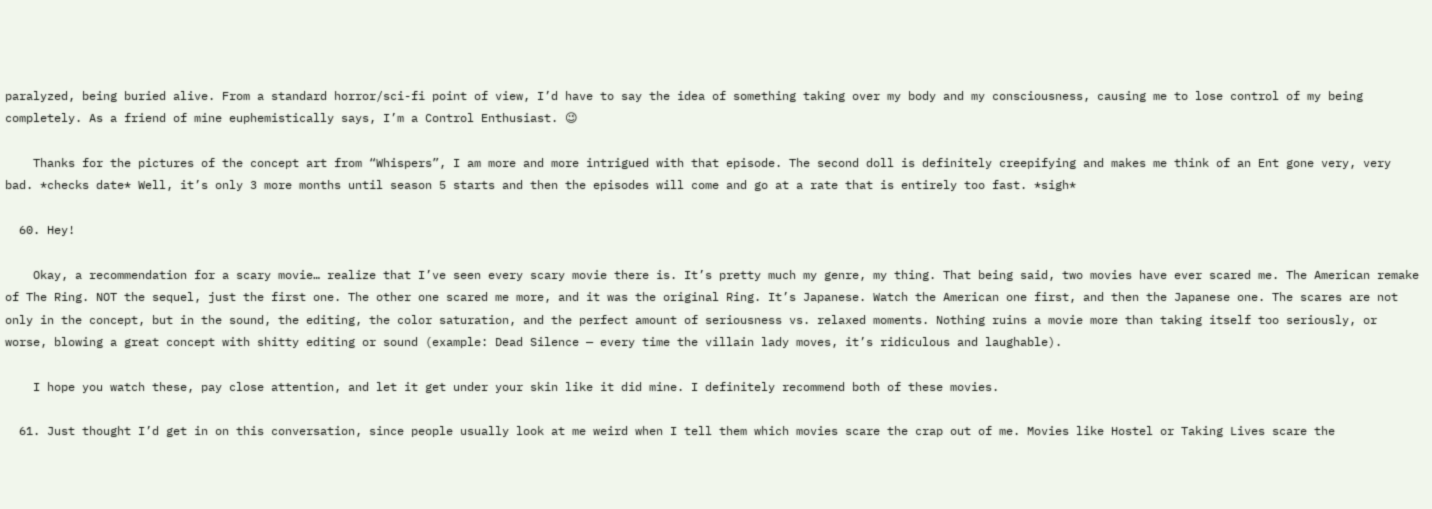paralyzed, being buried alive. From a standard horror/sci-fi point of view, I’d have to say the idea of something taking over my body and my consciousness, causing me to lose control of my being completely. As a friend of mine euphemistically says, I’m a Control Enthusiast. 😉

    Thanks for the pictures of the concept art from “Whispers”, I am more and more intrigued with that episode. The second doll is definitely creepifying and makes me think of an Ent gone very, very bad. *checks date* Well, it’s only 3 more months until season 5 starts and then the episodes will come and go at a rate that is entirely too fast. *sigh*

  60. Hey!

    Okay, a recommendation for a scary movie… realize that I’ve seen every scary movie there is. It’s pretty much my genre, my thing. That being said, two movies have ever scared me. The American remake of The Ring. NOT the sequel, just the first one. The other one scared me more, and it was the original Ring. It’s Japanese. Watch the American one first, and then the Japanese one. The scares are not only in the concept, but in the sound, the editing, the color saturation, and the perfect amount of seriousness vs. relaxed moments. Nothing ruins a movie more than taking itself too seriously, or worse, blowing a great concept with shitty editing or sound (example: Dead Silence — every time the villain lady moves, it’s ridiculous and laughable).

    I hope you watch these, pay close attention, and let it get under your skin like it did mine. I definitely recommend both of these movies.

  61. Just thought I’d get in on this conversation, since people usually look at me weird when I tell them which movies scare the crap out of me. Movies like Hostel or Taking Lives scare the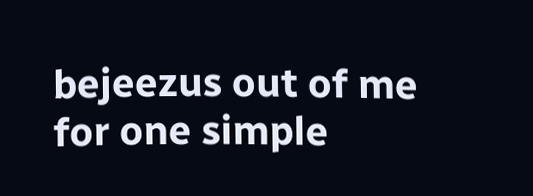bejeezus out of me for one simple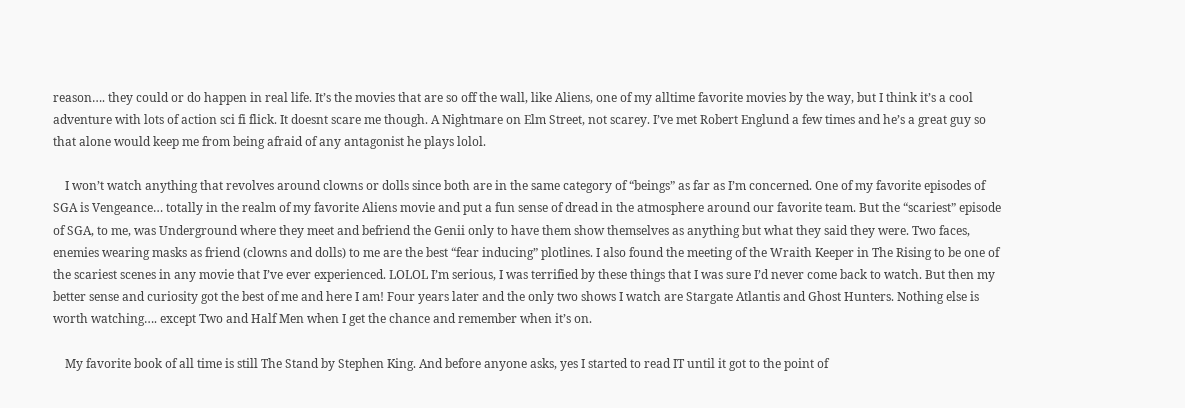reason…. they could or do happen in real life. It’s the movies that are so off the wall, like Aliens, one of my alltime favorite movies by the way, but I think it’s a cool adventure with lots of action sci fi flick. It doesnt scare me though. A Nightmare on Elm Street, not scarey. I’ve met Robert Englund a few times and he’s a great guy so that alone would keep me from being afraid of any antagonist he plays lolol.

    I won’t watch anything that revolves around clowns or dolls since both are in the same category of “beings” as far as I’m concerned. One of my favorite episodes of SGA is Vengeance… totally in the realm of my favorite Aliens movie and put a fun sense of dread in the atmosphere around our favorite team. But the “scariest” episode of SGA, to me, was Underground where they meet and befriend the Genii only to have them show themselves as anything but what they said they were. Two faces, enemies wearing masks as friend (clowns and dolls) to me are the best “fear inducing” plotlines. I also found the meeting of the Wraith Keeper in The Rising to be one of the scariest scenes in any movie that I’ve ever experienced. LOLOL I’m serious, I was terrified by these things that I was sure I’d never come back to watch. But then my better sense and curiosity got the best of me and here I am! Four years later and the only two shows I watch are Stargate Atlantis and Ghost Hunters. Nothing else is worth watching…. except Two and Half Men when I get the chance and remember when it’s on.

    My favorite book of all time is still The Stand by Stephen King. And before anyone asks, yes I started to read IT until it got to the point of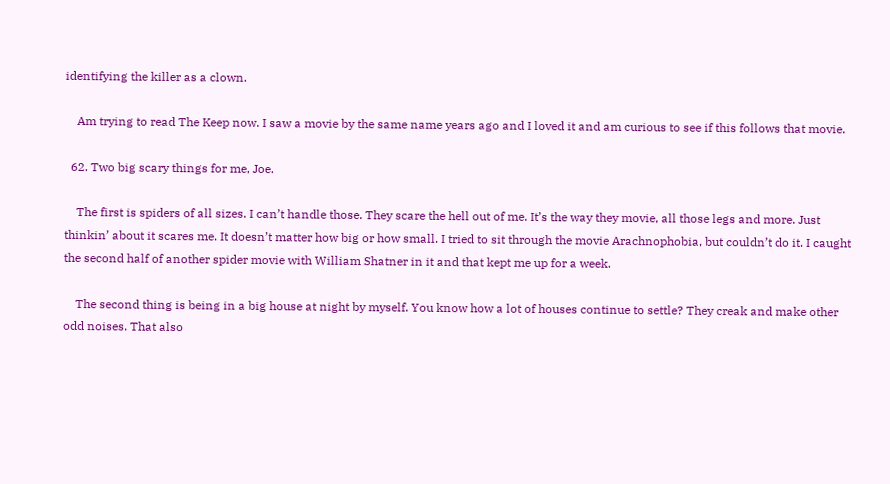identifying the killer as a clown.

    Am trying to read The Keep now. I saw a movie by the same name years ago and I loved it and am curious to see if this follows that movie.

  62. Two big scary things for me, Joe.

    The first is spiders of all sizes. I can’t handle those. They scare the hell out of me. It’s the way they movie, all those legs and more. Just thinkin’ about it scares me. It doesn’t matter how big or how small. I tried to sit through the movie Arachnophobia, but couldn’t do it. I caught the second half of another spider movie with William Shatner in it and that kept me up for a week.

    The second thing is being in a big house at night by myself. You know how a lot of houses continue to settle? They creak and make other odd noises. That also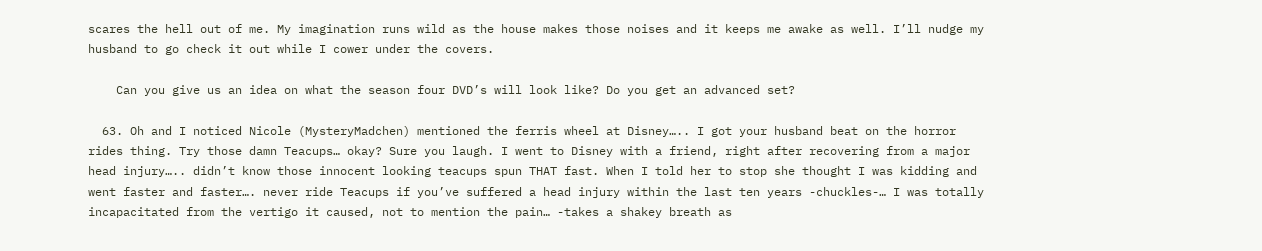scares the hell out of me. My imagination runs wild as the house makes those noises and it keeps me awake as well. I’ll nudge my husband to go check it out while I cower under the covers.

    Can you give us an idea on what the season four DVD’s will look like? Do you get an advanced set?

  63. Oh and I noticed Nicole (MysteryMadchen) mentioned the ferris wheel at Disney….. I got your husband beat on the horror rides thing. Try those damn Teacups… okay? Sure you laugh. I went to Disney with a friend, right after recovering from a major head injury….. didn’t know those innocent looking teacups spun THAT fast. When I told her to stop she thought I was kidding and went faster and faster…. never ride Teacups if you’ve suffered a head injury within the last ten years -chuckles-… I was totally incapacitated from the vertigo it caused, not to mention the pain… -takes a shakey breath as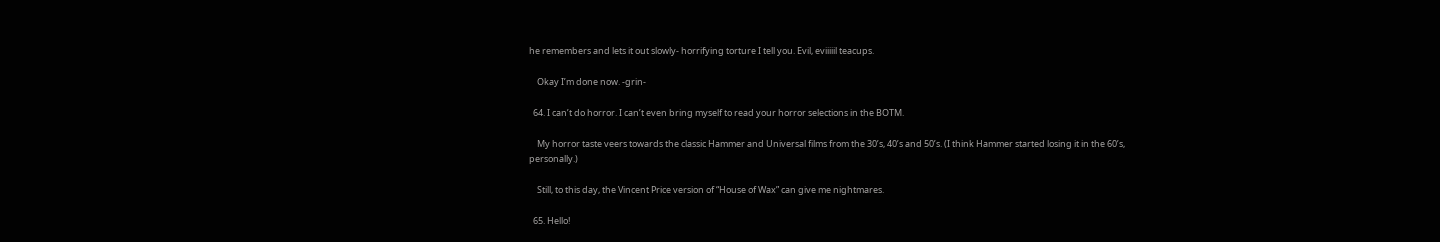he remembers and lets it out slowly- horrifying torture I tell you. Evil, eviiiiil teacups.

    Okay I’m done now. -grin-

  64. I can’t do horror. I can’t even bring myself to read your horror selections in the BOTM.

    My horror taste veers towards the classic Hammer and Universal films from the 30’s, 40’s and 50’s. (I think Hammer started losing it in the 60’s, personally.)

    Still, to this day, the Vincent Price version of “House of Wax” can give me nightmares.

  65. Hello!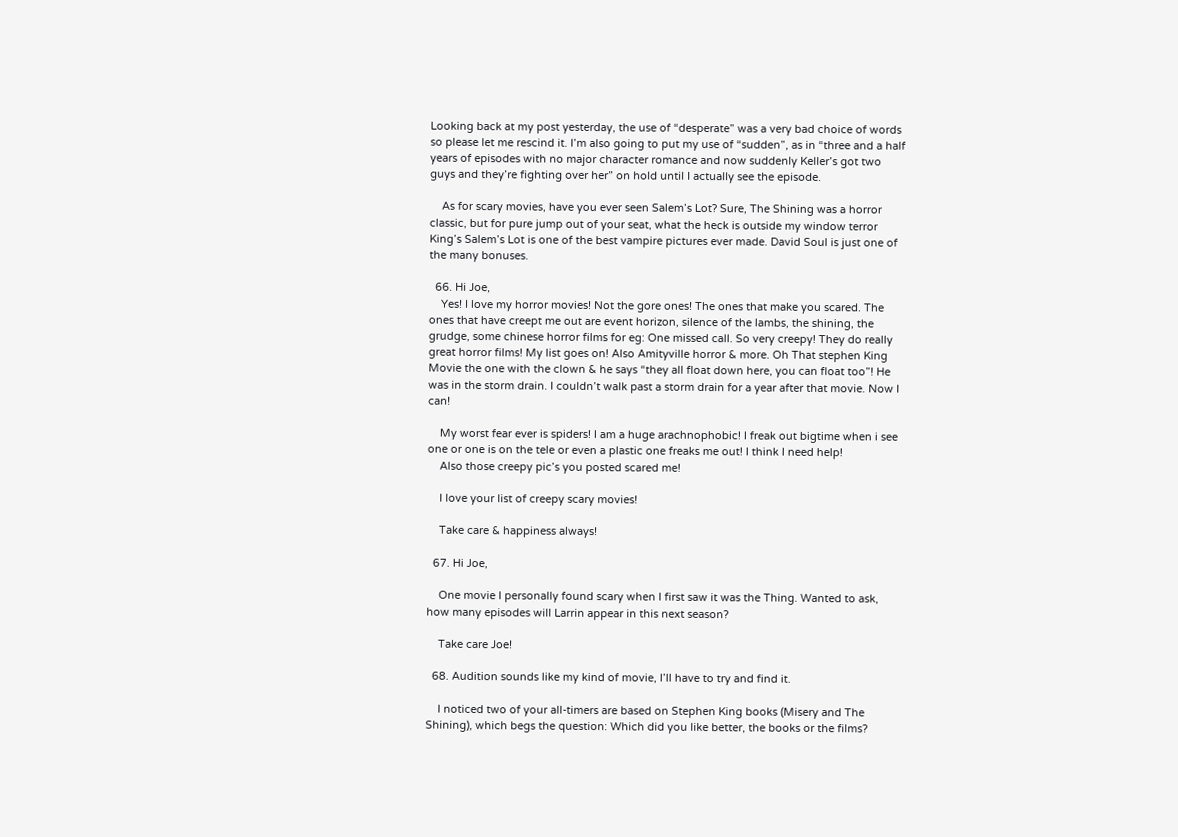Looking back at my post yesterday, the use of “desperate” was a very bad choice of words so please let me rescind it. I’m also going to put my use of “sudden”, as in “three and a half years of episodes with no major character romance and now suddenly Keller’s got two guys and they’re fighting over her” on hold until I actually see the episode.

    As for scary movies, have you ever seen Salem’s Lot? Sure, The Shining was a horror classic, but for pure jump out of your seat, what the heck is outside my window terror King’s Salem’s Lot is one of the best vampire pictures ever made. David Soul is just one of the many bonuses.

  66. Hi Joe,
    Yes! I love my horror movies! Not the gore ones! The ones that make you scared. The ones that have creept me out are event horizon, silence of the lambs, the shining, the grudge, some chinese horror films for eg: One missed call. So very creepy! They do really great horror films! My list goes on! Also Amityville horror & more. Oh That stephen King Movie the one with the clown & he says “they all float down here, you can float too”! He was in the storm drain. I couldn’t walk past a storm drain for a year after that movie. Now I can!

    My worst fear ever is spiders! I am a huge arachnophobic! I freak out bigtime when i see one or one is on the tele or even a plastic one freaks me out! I think I need help!
    Also those creepy pic’s you posted scared me!

    I love your list of creepy scary movies!

    Take care & happiness always!

  67. Hi Joe,

    One movie I personally found scary when I first saw it was the Thing. Wanted to ask, how many episodes will Larrin appear in this next season?

    Take care Joe!

  68. Audition sounds like my kind of movie, I’ll have to try and find it.

    I noticed two of your all-timers are based on Stephen King books (Misery and The Shining), which begs the question: Which did you like better, the books or the films?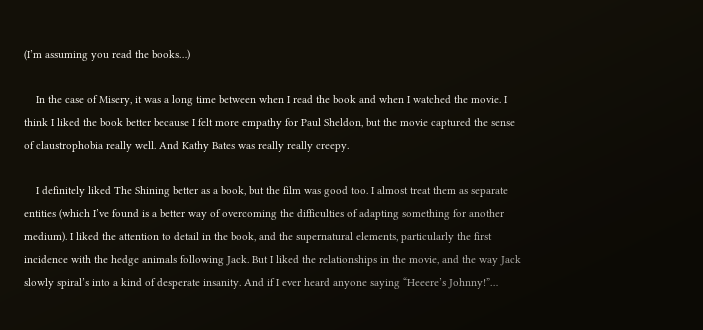(I’m assuming you read the books…)

    In the case of Misery, it was a long time between when I read the book and when I watched the movie. I think I liked the book better because I felt more empathy for Paul Sheldon, but the movie captured the sense of claustrophobia really well. And Kathy Bates was really really creepy.

    I definitely liked The Shining better as a book, but the film was good too. I almost treat them as separate entities (which I’ve found is a better way of overcoming the difficulties of adapting something for another medium). I liked the attention to detail in the book, and the supernatural elements, particularly the first incidence with the hedge animals following Jack. But I liked the relationships in the movie, and the way Jack slowly spiral’s into a kind of desperate insanity. And if I ever heard anyone saying “Heeere’s Johnny!”…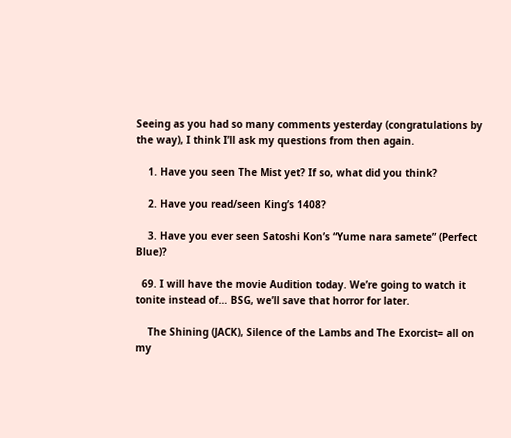Seeing as you had so many comments yesterday (congratulations by the way), I think I’ll ask my questions from then again.

    1. Have you seen The Mist yet? If so, what did you think?

    2. Have you read/seen King’s 1408?

    3. Have you ever seen Satoshi Kon’s “Yume nara samete” (Perfect Blue)?

  69. I will have the movie Audition today. We’re going to watch it tonite instead of… BSG, we’ll save that horror for later.

    The Shining (JACK), Silence of the Lambs and The Exorcist= all on my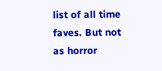list of all time faves. But not as horror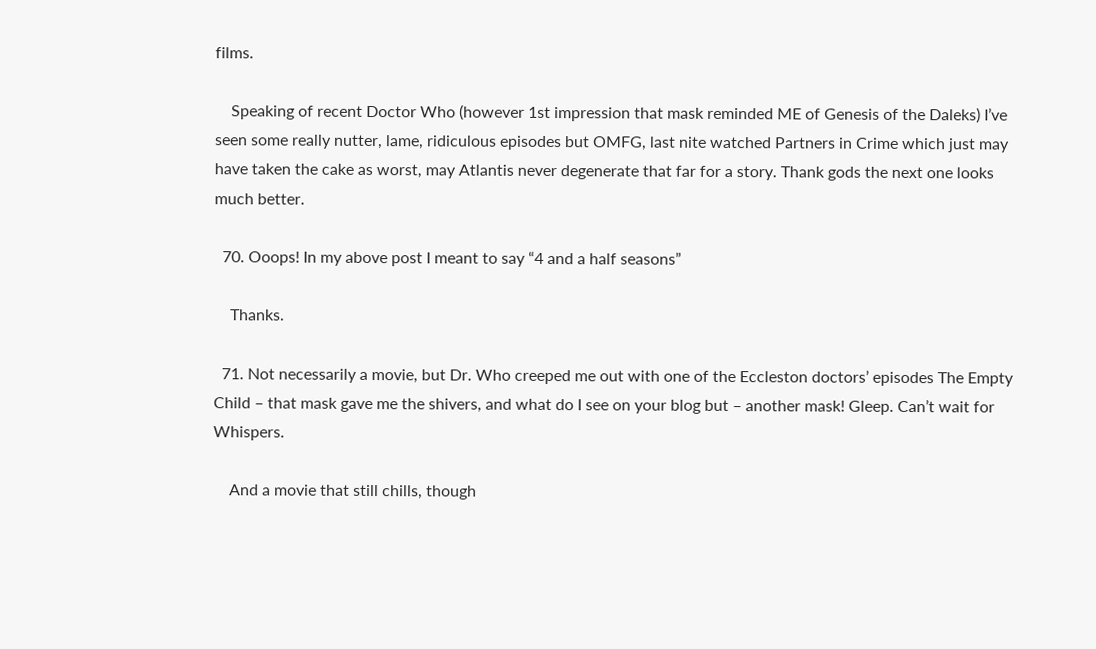films.

    Speaking of recent Doctor Who (however 1st impression that mask reminded ME of Genesis of the Daleks) I’ve seen some really nutter, lame, ridiculous episodes but OMFG, last nite watched Partners in Crime which just may have taken the cake as worst, may Atlantis never degenerate that far for a story. Thank gods the next one looks much better.

  70. Ooops! In my above post I meant to say “4 and a half seasons”

    Thanks.

  71. Not necessarily a movie, but Dr. Who creeped me out with one of the Eccleston doctors’ episodes The Empty Child – that mask gave me the shivers, and what do I see on your blog but – another mask! Gleep. Can’t wait for Whispers.

    And a movie that still chills, though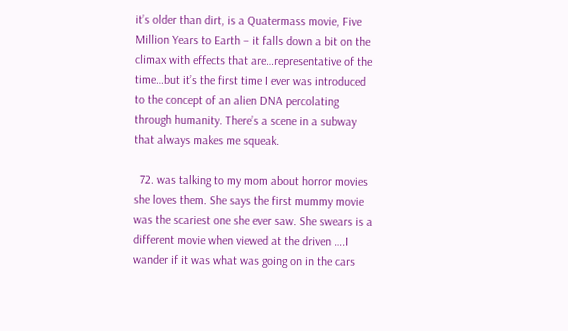it’s older than dirt, is a Quatermass movie, Five Million Years to Earth – it falls down a bit on the climax with effects that are…representative of the time…but it’s the first time I ever was introduced to the concept of an alien DNA percolating through humanity. There’s a scene in a subway that always makes me squeak.

  72. was talking to my mom about horror movies she loves them. She says the first mummy movie was the scariest one she ever saw. She swears is a different movie when viewed at the driven ….I wander if it was what was going on in the cars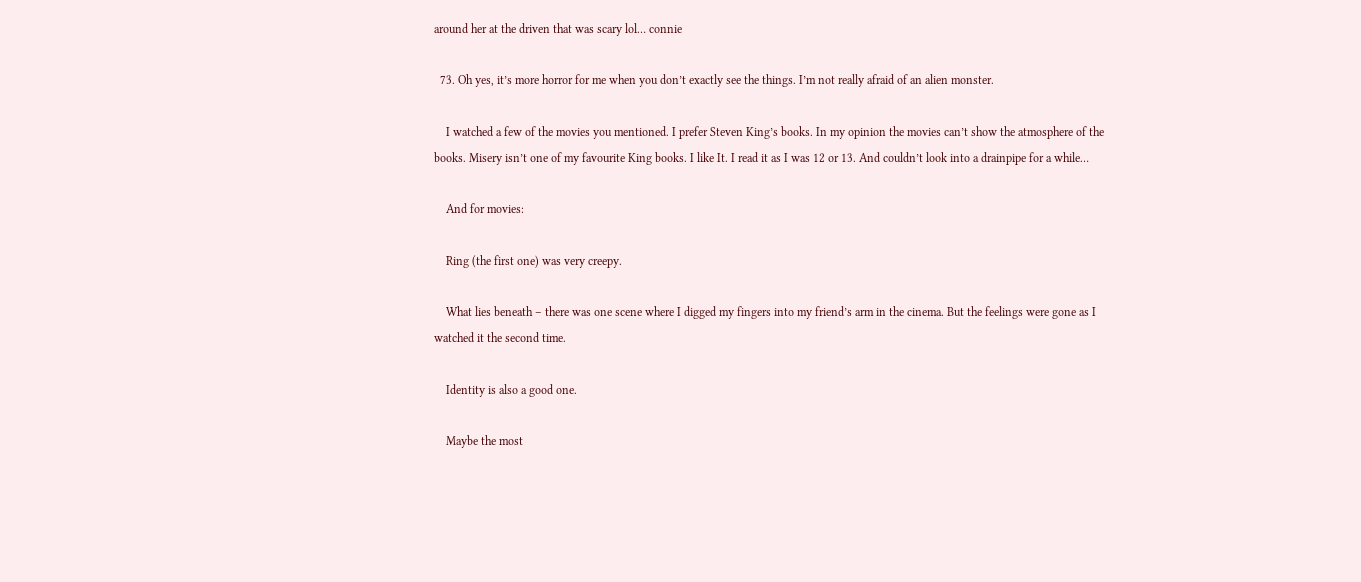around her at the driven that was scary lol… connie

  73. Oh yes, it’s more horror for me when you don’t exactly see the things. I’m not really afraid of an alien monster.

    I watched a few of the movies you mentioned. I prefer Steven King’s books. In my opinion the movies can’t show the atmosphere of the books. Misery isn’t one of my favourite King books. I like It. I read it as I was 12 or 13. And couldn’t look into a drainpipe for a while…

    And for movies:

    Ring (the first one) was very creepy.

    What lies beneath – there was one scene where I digged my fingers into my friend’s arm in the cinema. But the feelings were gone as I watched it the second time.

    Identity is also a good one.

    Maybe the most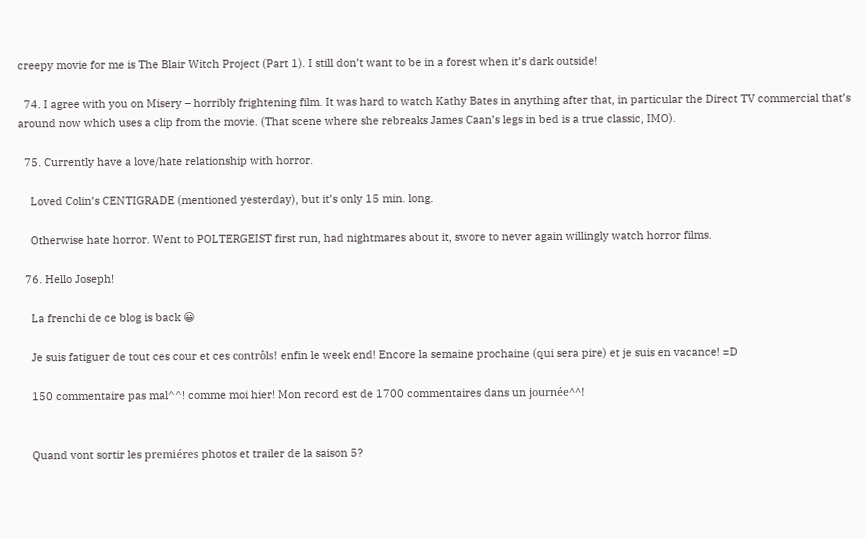creepy movie for me is The Blair Witch Project (Part 1). I still don’t want to be in a forest when it’s dark outside!

  74. I agree with you on Misery – horribly frightening film. It was hard to watch Kathy Bates in anything after that, in particular the Direct TV commercial that’s around now which uses a clip from the movie. (That scene where she rebreaks James Caan’s legs in bed is a true classic, IMO).

  75. Currently have a love/hate relationship with horror.

    Loved Colin’s CENTIGRADE (mentioned yesterday), but it’s only 15 min. long.

    Otherwise hate horror. Went to POLTERGEIST first run, had nightmares about it, swore to never again willingly watch horror films.

  76. Hello Joseph!

    La frenchi de ce blog is back 😀

    Je suis fatiguer de tout ces cour et ces contrôls! enfin le week end! Encore la semaine prochaine (qui sera pire) et je suis en vacance! =D

    150 commentaire pas mal^^! comme moi hier! Mon record est de 1700 commentaires dans un journée^^!


    Quand vont sortir les premiéres photos et trailer de la saison 5?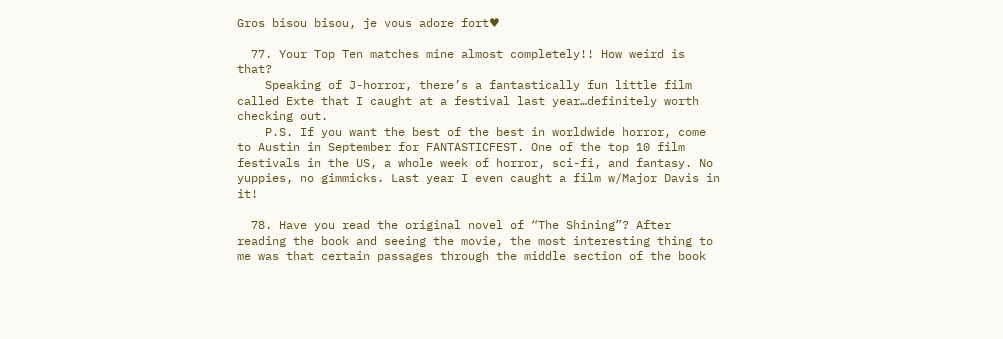Gros bisou bisou, je vous adore fort♥

  77. Your Top Ten matches mine almost completely!! How weird is that?
    Speaking of J-horror, there’s a fantastically fun little film called Exte that I caught at a festival last year…definitely worth checking out.
    P.S. If you want the best of the best in worldwide horror, come to Austin in September for FANTASTICFEST. One of the top 10 film festivals in the US, a whole week of horror, sci-fi, and fantasy. No yuppies, no gimmicks. Last year I even caught a film w/Major Davis in it!

  78. Have you read the original novel of “The Shining”? After reading the book and seeing the movie, the most interesting thing to me was that certain passages through the middle section of the book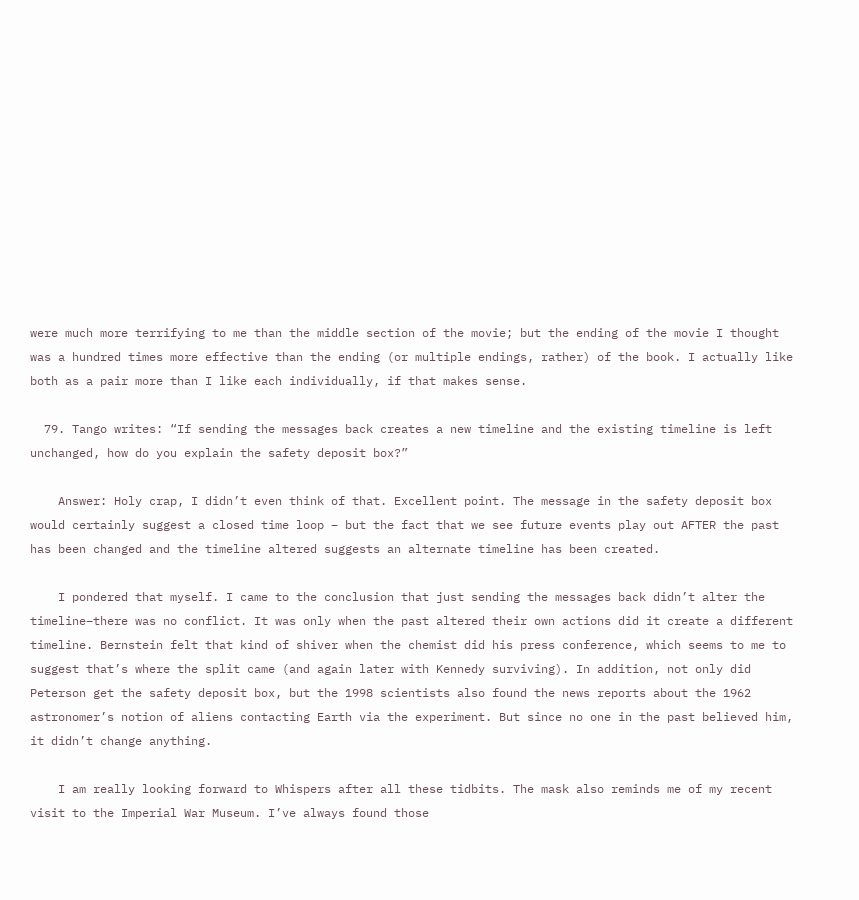were much more terrifying to me than the middle section of the movie; but the ending of the movie I thought was a hundred times more effective than the ending (or multiple endings, rather) of the book. I actually like both as a pair more than I like each individually, if that makes sense.

  79. Tango writes: “If sending the messages back creates a new timeline and the existing timeline is left unchanged, how do you explain the safety deposit box?”

    Answer: Holy crap, I didn’t even think of that. Excellent point. The message in the safety deposit box would certainly suggest a closed time loop – but the fact that we see future events play out AFTER the past has been changed and the timeline altered suggests an alternate timeline has been created.

    I pondered that myself. I came to the conclusion that just sending the messages back didn’t alter the timeline–there was no conflict. It was only when the past altered their own actions did it create a different timeline. Bernstein felt that kind of shiver when the chemist did his press conference, which seems to me to suggest that’s where the split came (and again later with Kennedy surviving). In addition, not only did Peterson get the safety deposit box, but the 1998 scientists also found the news reports about the 1962 astronomer’s notion of aliens contacting Earth via the experiment. But since no one in the past believed him, it didn’t change anything.

    I am really looking forward to Whispers after all these tidbits. The mask also reminds me of my recent visit to the Imperial War Museum. I’ve always found those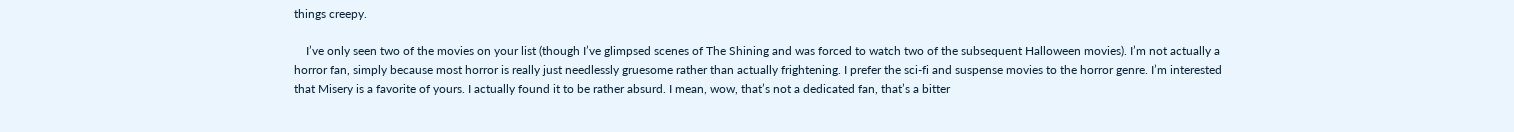things creepy.

    I’ve only seen two of the movies on your list (though I’ve glimpsed scenes of The Shining and was forced to watch two of the subsequent Halloween movies). I’m not actually a horror fan, simply because most horror is really just needlessly gruesome rather than actually frightening. I prefer the sci-fi and suspense movies to the horror genre. I’m interested that Misery is a favorite of yours. I actually found it to be rather absurd. I mean, wow, that’s not a dedicated fan, that’s a bitter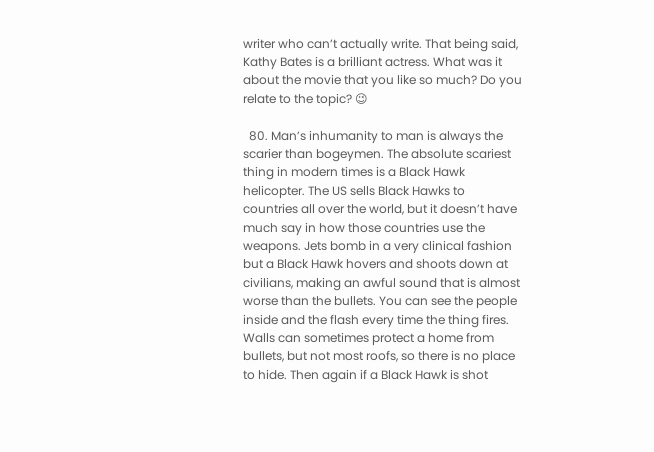writer who can’t actually write. That being said, Kathy Bates is a brilliant actress. What was it about the movie that you like so much? Do you relate to the topic? 😉

  80. Man’s inhumanity to man is always the scarier than bogeymen. The absolute scariest thing in modern times is a Black Hawk helicopter. The US sells Black Hawks to countries all over the world, but it doesn’t have much say in how those countries use the weapons. Jets bomb in a very clinical fashion but a Black Hawk hovers and shoots down at civilians, making an awful sound that is almost worse than the bullets. You can see the people inside and the flash every time the thing fires. Walls can sometimes protect a home from bullets, but not most roofs, so there is no place to hide. Then again if a Black Hawk is shot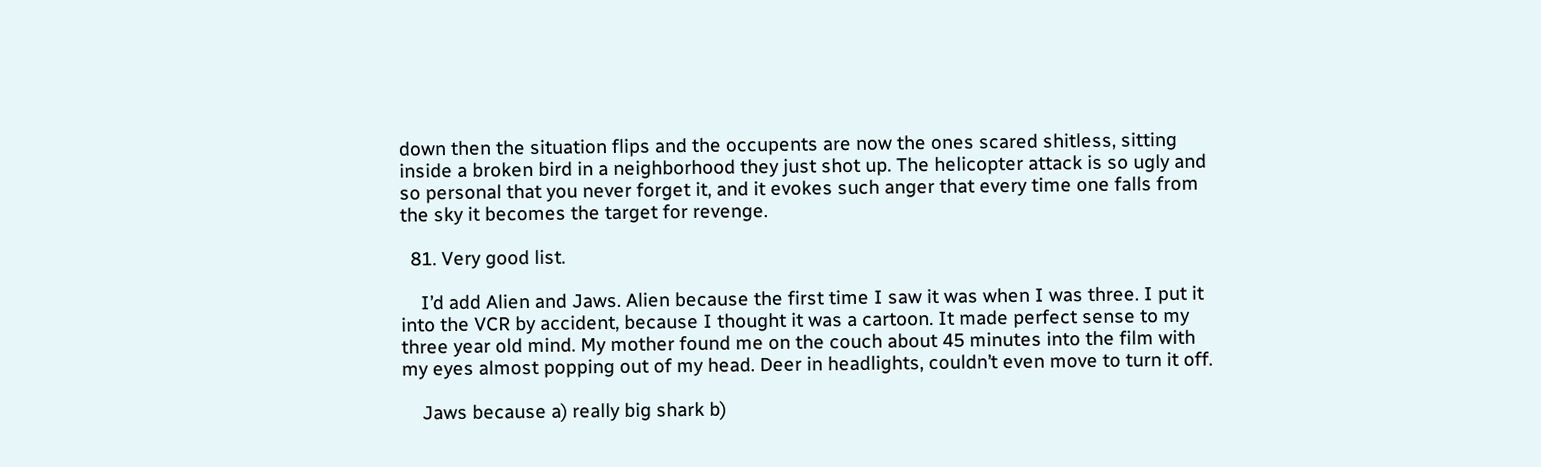down then the situation flips and the occupents are now the ones scared shitless, sitting inside a broken bird in a neighborhood they just shot up. The helicopter attack is so ugly and so personal that you never forget it, and it evokes such anger that every time one falls from the sky it becomes the target for revenge.

  81. Very good list.

    I’d add Alien and Jaws. Alien because the first time I saw it was when I was three. I put it into the VCR by accident, because I thought it was a cartoon. It made perfect sense to my three year old mind. My mother found me on the couch about 45 minutes into the film with my eyes almost popping out of my head. Deer in headlights, couldn’t even move to turn it off.

    Jaws because a) really big shark b)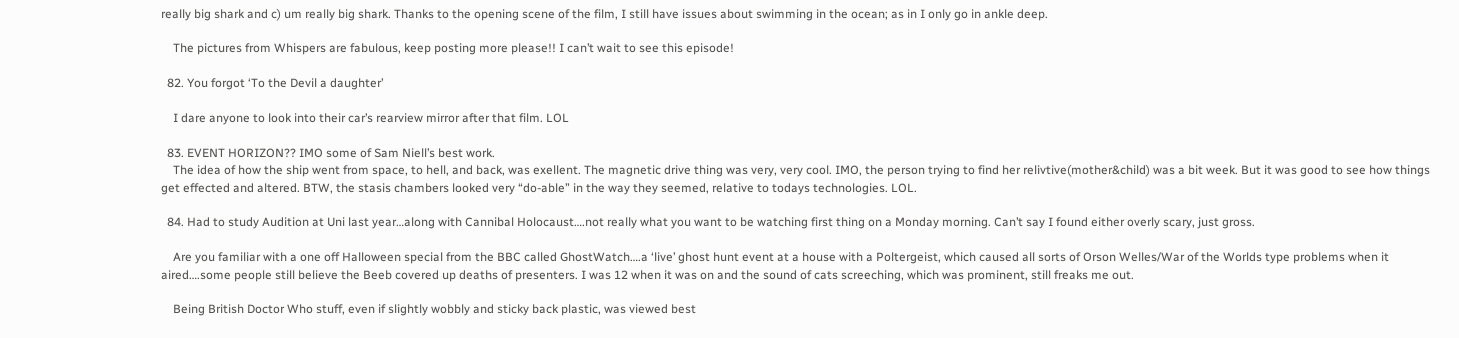really big shark and c) um really big shark. Thanks to the opening scene of the film, I still have issues about swimming in the ocean; as in I only go in ankle deep.

    The pictures from Whispers are fabulous, keep posting more please!! I can’t wait to see this episode!

  82. You forgot ‘To the Devil a daughter’

    I dare anyone to look into their car’s rearview mirror after that film. LOL

  83. EVENT HORIZON?? IMO some of Sam Niell’s best work.
    The idea of how the ship went from space, to hell, and back, was exellent. The magnetic drive thing was very, very cool. IMO, the person trying to find her relivtive(mother&child) was a bit week. But it was good to see how things get effected and altered. BTW, the stasis chambers looked very “do-able” in the way they seemed, relative to todays technologies. LOL.

  84. Had to study Audition at Uni last year…along with Cannibal Holocaust….not really what you want to be watching first thing on a Monday morning. Can’t say I found either overly scary, just gross.

    Are you familiar with a one off Halloween special from the BBC called GhostWatch….a ‘live’ ghost hunt event at a house with a Poltergeist, which caused all sorts of Orson Welles/War of the Worlds type problems when it aired….some people still believe the Beeb covered up deaths of presenters. I was 12 when it was on and the sound of cats screeching, which was prominent, still freaks me out.

    Being British Doctor Who stuff, even if slightly wobbly and sticky back plastic, was viewed best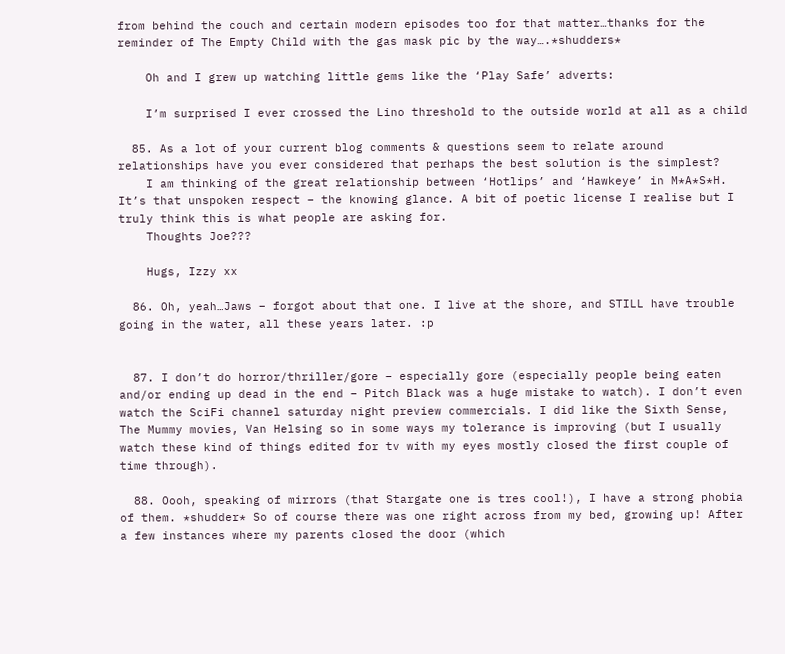from behind the couch and certain modern episodes too for that matter…thanks for the reminder of The Empty Child with the gas mask pic by the way….*shudders*

    Oh and I grew up watching little gems like the ‘Play Safe’ adverts:

    I’m surprised I ever crossed the Lino threshold to the outside world at all as a child

  85. As a lot of your current blog comments & questions seem to relate around relationships have you ever considered that perhaps the best solution is the simplest?
    I am thinking of the great relationship between ‘Hotlips’ and ‘Hawkeye’ in M*A*S*H. It’s that unspoken respect – the knowing glance. A bit of poetic license I realise but I truly think this is what people are asking for.
    Thoughts Joe???

    Hugs, Izzy xx

  86. Oh, yeah…Jaws – forgot about that one. I live at the shore, and STILL have trouble going in the water, all these years later. :p


  87. I don’t do horror/thriller/gore – especially gore (especially people being eaten and/or ending up dead in the end – Pitch Black was a huge mistake to watch). I don’t even watch the SciFi channel saturday night preview commercials. I did like the Sixth Sense, The Mummy movies, Van Helsing so in some ways my tolerance is improving (but I usually watch these kind of things edited for tv with my eyes mostly closed the first couple of time through).

  88. Oooh, speaking of mirrors (that Stargate one is tres cool!), I have a strong phobia of them. *shudder* So of course there was one right across from my bed, growing up! After a few instances where my parents closed the door (which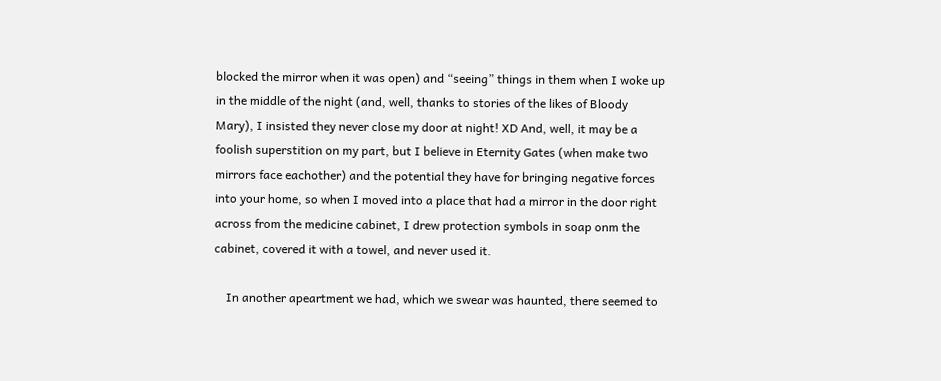blocked the mirror when it was open) and “seeing” things in them when I woke up in the middle of the night (and, well, thanks to stories of the likes of Bloody Mary), I insisted they never close my door at night! XD And, well, it may be a foolish superstition on my part, but I believe in Eternity Gates (when make two mirrors face eachother) and the potential they have for bringing negative forces into your home, so when I moved into a place that had a mirror in the door right across from the medicine cabinet, I drew protection symbols in soap onm the cabinet, covered it with a towel, and never used it.

    In another apeartment we had, which we swear was haunted, there seemed to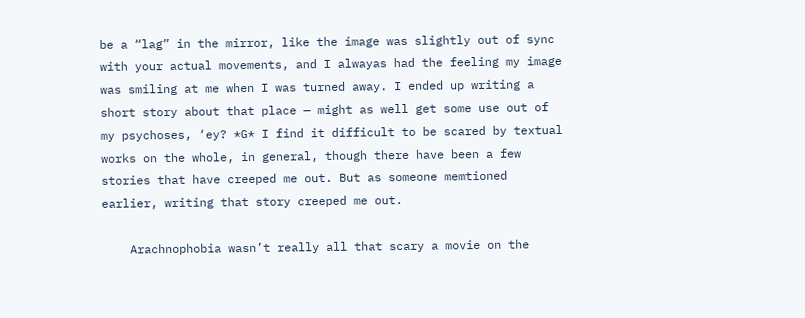be a “lag” in the mirror, like the image was slightly out of sync with your actual movements, and I alwayas had the feeling my image was smiling at me when I was turned away. I ended up writing a short story about that place — might as well get some use out of my psychoses, ‘ey? *G* I find it difficult to be scared by textual works on the whole, in general, though there have been a few stories that have creeped me out. But as someone memtioned earlier, writing that story creeped me out.

    Arachnophobia wasn’t really all that scary a movie on the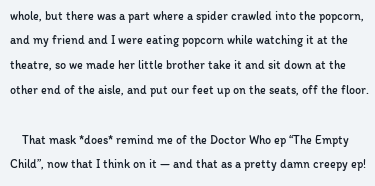whole, but there was a part where a spider crawled into the popcorn, and my friend and I were eating popcorn while watching it at the theatre, so we made her little brother take it and sit down at the other end of the aisle, and put our feet up on the seats, off the floor.

    That mask *does* remind me of the Doctor Who ep “The Empty Child”, now that I think on it — and that as a pretty damn creepy ep!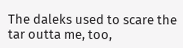The daleks used to scare the tar outta me, too,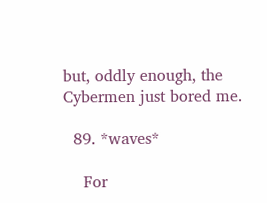but, oddly enough, the Cybermen just bored me.

  89. *waves*

    For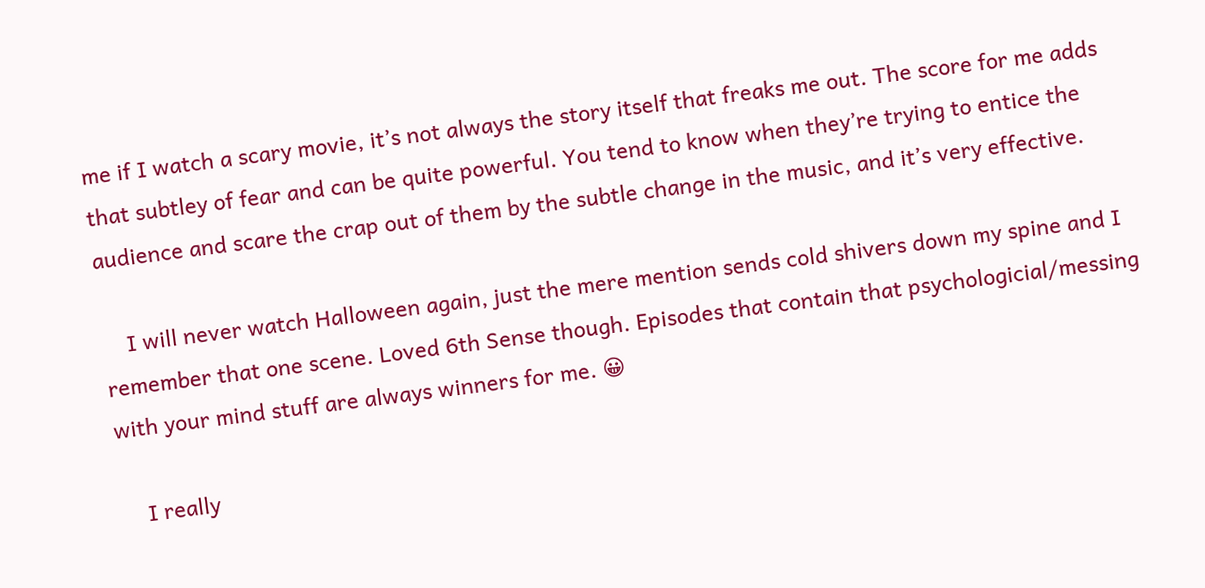me if I watch a scary movie, it’s not always the story itself that freaks me out. The score for me adds that subtley of fear and can be quite powerful. You tend to know when they’re trying to entice the audience and scare the crap out of them by the subtle change in the music, and it’s very effective.

    I will never watch Halloween again, just the mere mention sends cold shivers down my spine and I remember that one scene. Loved 6th Sense though. Episodes that contain that psychologicial/messing with your mind stuff are always winners for me. 😀

    I really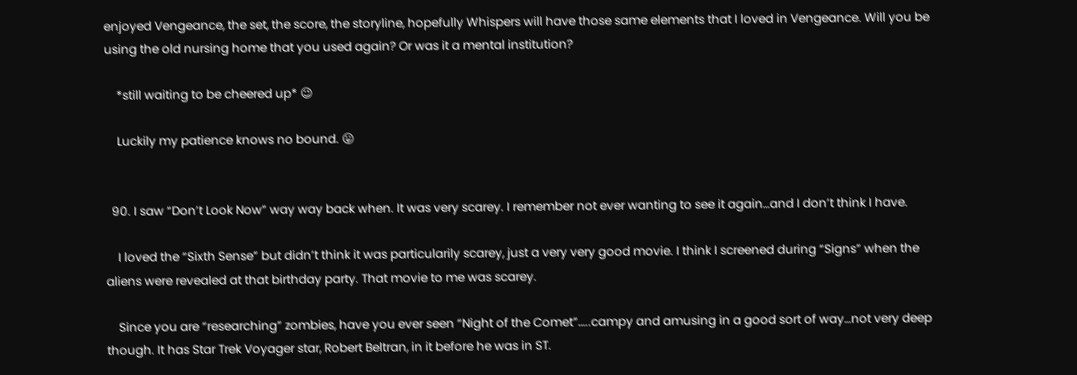enjoyed Vengeance, the set, the score, the storyline, hopefully Whispers will have those same elements that I loved in Vengeance. Will you be using the old nursing home that you used again? Or was it a mental institution?

    *still waiting to be cheered up* 😉

    Luckily my patience knows no bound. 😛


  90. I saw “Don’t Look Now” way way back when. It was very scarey. I remember not ever wanting to see it again…and I don’t think I have.

    I loved the “Sixth Sense” but didn’t think it was particularily scarey, just a very very good movie. I think I screened during “Signs” when the aliens were revealed at that birthday party. That movie to me was scarey.

    Since you are “researching” zombies, have you ever seen “Night of the Comet”…..campy and amusing in a good sort of way…not very deep though. It has Star Trek Voyager star, Robert Beltran, in it before he was in ST.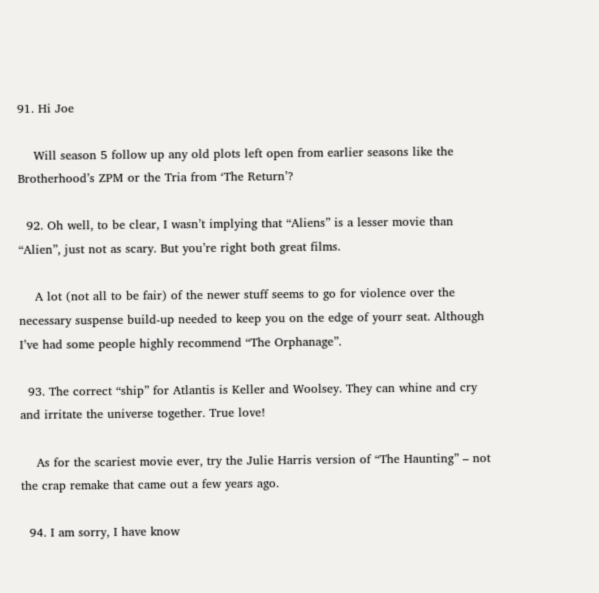91. Hi Joe

    Will season 5 follow up any old plots left open from earlier seasons like the Brotherhood’s ZPM or the Tria from ‘The Return’?

  92. Oh well, to be clear, I wasn’t implying that “Aliens” is a lesser movie than “Alien”, just not as scary. But you’re right both great films.

    A lot (not all to be fair) of the newer stuff seems to go for violence over the necessary suspense build-up needed to keep you on the edge of yourr seat. Although I’ve had some people highly recommend “The Orphanage”.

  93. The correct “ship” for Atlantis is Keller and Woolsey. They can whine and cry and irritate the universe together. True love!

    As for the scariest movie ever, try the Julie Harris version of “The Haunting” – not the crap remake that came out a few years ago.

  94. I am sorry, I have know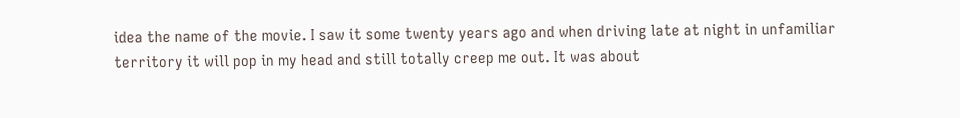idea the name of the movie. I saw it some twenty years ago and when driving late at night in unfamiliar territory it will pop in my head and still totally creep me out. It was about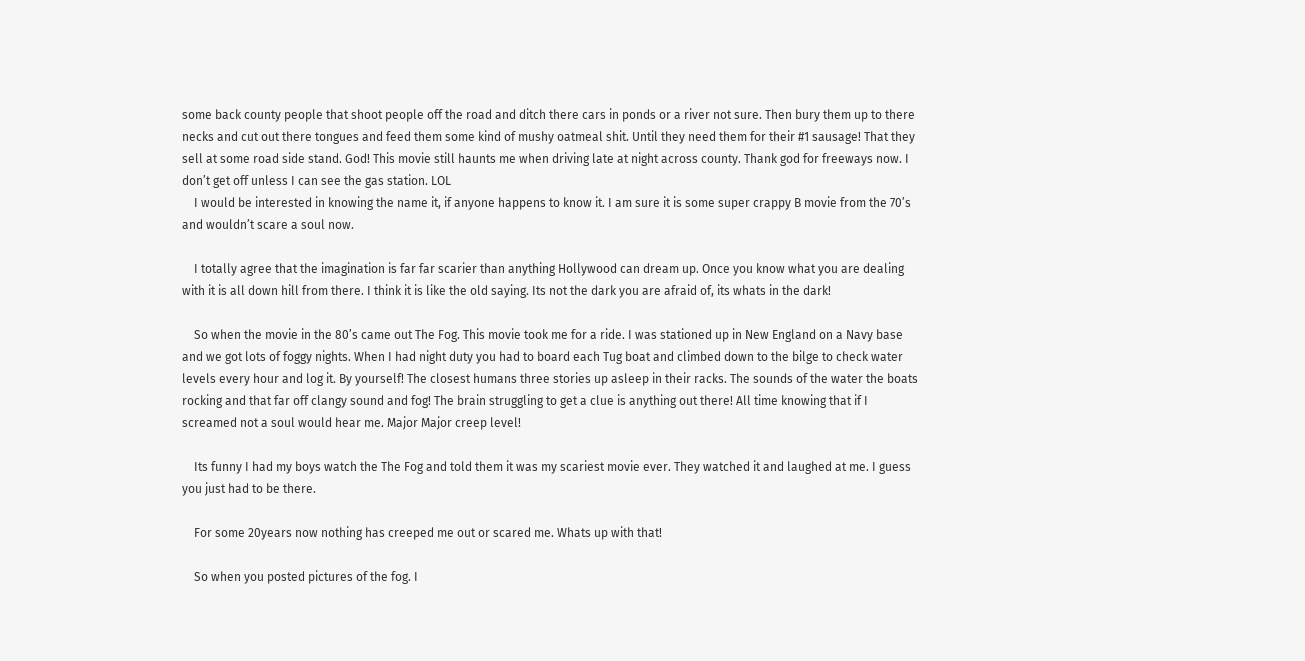some back county people that shoot people off the road and ditch there cars in ponds or a river not sure. Then bury them up to there necks and cut out there tongues and feed them some kind of mushy oatmeal shit. Until they need them for their #1 sausage! That they sell at some road side stand. God! This movie still haunts me when driving late at night across county. Thank god for freeways now. I don’t get off unless I can see the gas station. LOL
    I would be interested in knowing the name it, if anyone happens to know it. I am sure it is some super crappy B movie from the 70’s and wouldn’t scare a soul now.

    I totally agree that the imagination is far far scarier than anything Hollywood can dream up. Once you know what you are dealing with it is all down hill from there. I think it is like the old saying. Its not the dark you are afraid of, its whats in the dark!

    So when the movie in the 80’s came out The Fog. This movie took me for a ride. I was stationed up in New England on a Navy base and we got lots of foggy nights. When I had night duty you had to board each Tug boat and climbed down to the bilge to check water levels every hour and log it. By yourself! The closest humans three stories up asleep in their racks. The sounds of the water the boats rocking and that far off clangy sound and fog! The brain struggling to get a clue is anything out there! All time knowing that if I screamed not a soul would hear me. Major Major creep level!

    Its funny I had my boys watch the The Fog and told them it was my scariest movie ever. They watched it and laughed at me. I guess you just had to be there.

    For some 20years now nothing has creeped me out or scared me. Whats up with that!

    So when you posted pictures of the fog. I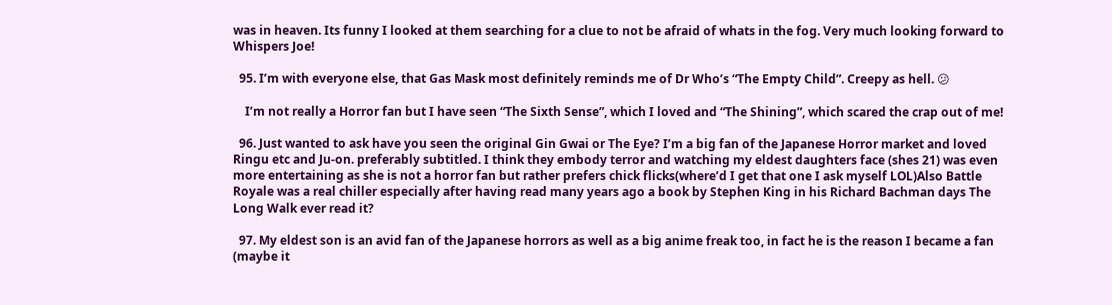was in heaven. Its funny I looked at them searching for a clue to not be afraid of whats in the fog. Very much looking forward to Whispers Joe!

  95. I’m with everyone else, that Gas Mask most definitely reminds me of Dr Who’s “The Empty Child”. Creepy as hell. 😕

    I’m not really a Horror fan but I have seen “The Sixth Sense”, which I loved and “The Shining”, which scared the crap out of me!

  96. Just wanted to ask have you seen the original Gin Gwai or The Eye? I’m a big fan of the Japanese Horror market and loved Ringu etc and Ju-on. preferably subtitled. I think they embody terror and watching my eldest daughters face (shes 21) was even more entertaining as she is not a horror fan but rather prefers chick flicks(where’d I get that one I ask myself LOL)Also Battle Royale was a real chiller especially after having read many years ago a book by Stephen King in his Richard Bachman days The Long Walk ever read it?

  97. My eldest son is an avid fan of the Japanese horrors as well as a big anime freak too, in fact he is the reason I became a fan (maybe it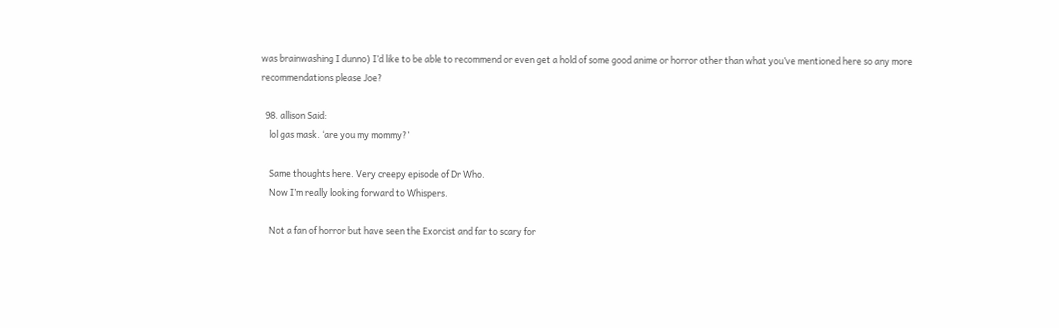was brainwashing I dunno) I’d like to be able to recommend or even get a hold of some good anime or horror other than what you’ve mentioned here so any more recommendations please Joe?

  98. allison Said:
    lol gas mask. ‘are you my mommy?’

    Same thoughts here. Very creepy episode of Dr Who.
    Now I’m really looking forward to Whispers.

    Not a fan of horror but have seen the Exorcist and far to scary for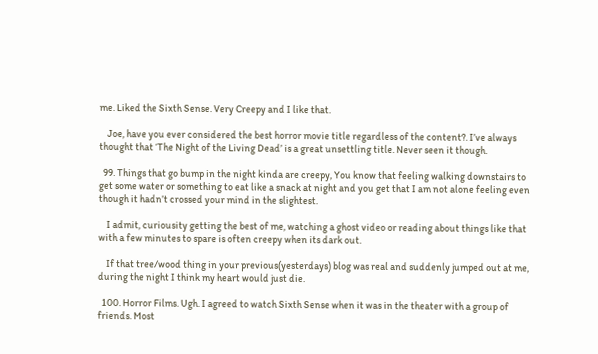me. Liked the Sixth Sense. Very Creepy and I like that.

    Joe, have you ever considered the best horror movie title regardless of the content?. I’ve always thought that ‘The Night of the Living Dead’ is a great unsettling title. Never seen it though.

  99. Things that go bump in the night kinda are creepy, You know that feeling walking downstairs to get some water or something to eat like a snack at night and you get that I am not alone feeling even though it hadn’t crossed your mind in the slightest.

    I admit, curiousity getting the best of me, watching a ghost video or reading about things like that with a few minutes to spare is often creepy when its dark out.

    If that tree/wood thing in your previous(yesterdays) blog was real and suddenly jumped out at me, during the night I think my heart would just die.

  100. Horror Films. Ugh. I agreed to watch Sixth Sense when it was in the theater with a group of friends. Most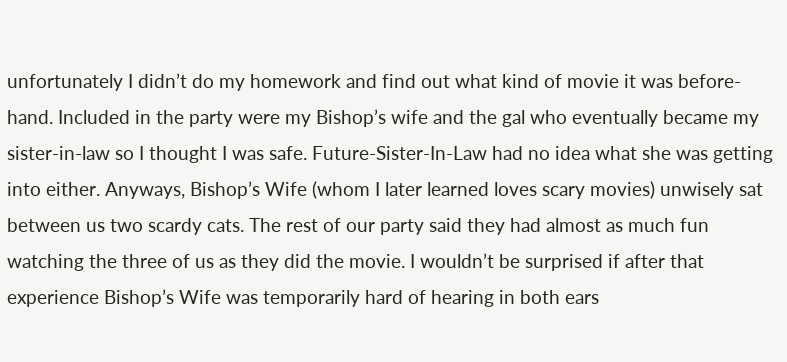unfortunately I didn’t do my homework and find out what kind of movie it was before-hand. Included in the party were my Bishop’s wife and the gal who eventually became my sister-in-law so I thought I was safe. Future-Sister-In-Law had no idea what she was getting into either. Anyways, Bishop’s Wife (whom I later learned loves scary movies) unwisely sat between us two scardy cats. The rest of our party said they had almost as much fun watching the three of us as they did the movie. I wouldn’t be surprised if after that experience Bishop’s Wife was temporarily hard of hearing in both ears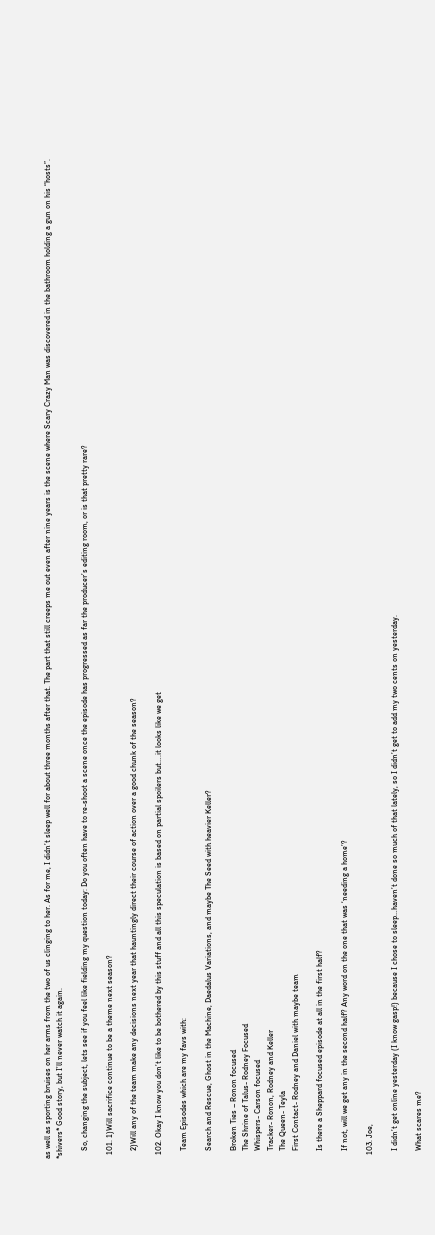as well as sporting bruises on her arms from the two of us clinging to her. As for me, I didn’t sleep well for about three months after that. The part that still creeps me out even after nine years is the scene where Scary Crazy Man was discovered in the bathroom holding a gun on his “hosts”. *shivers* Good story, but I’ll never watch it again.

    So, changing the subject, lets see if you feel like fielding my question today: Do you often have to re-shoot a scene once the episode has progressed as far the producer’s editing room, or is that pretty rare?

  101. 1)Will sacrifice continue to be a theme next season?

    2)Will any of the team make any decisions next year that hauntingly direct their course of action over a good chunk of the season?

  102. Okay I know you don’t like to be bothered by this stuff and all this speculation is based on partial spoilers but….it looks like we get

    Team Episodes which are my favs with:

    Search and Rescue, Ghost in the Machine, Daedalus Variations, and maybe The Seed with heavier Keller?

    Broken Ties – Ronon focused
    The Shrine of Talus- Rodney Focused
    Whispers- Carson focused
    Tracker- Ronon, Rodney and Keller
    The Queen- Teyla
    First Contact- Rodney and Daniel with maybe team

    Is there a Sheppard focused episode at all in the first half?

    If not, will we get any in the second half? Any word on the one that was ‘needing a home’?

  103. Joe,

    I didn’t get online yesterday (I know gasp!) because I chose to sleep…haven’t done so much of that lately, so I didn’t get to add my two cents on yesterday.

    What scares me?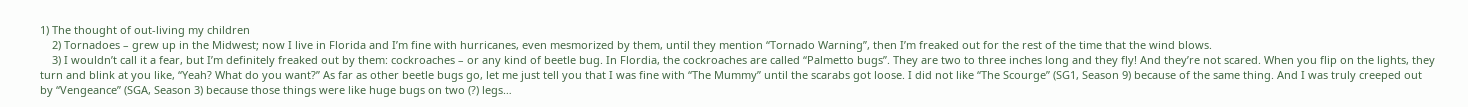1) The thought of out-living my children
    2) Tornadoes – grew up in the Midwest; now I live in Florida and I’m fine with hurricanes, even mesmorized by them, until they mention “Tornado Warning”, then I’m freaked out for the rest of the time that the wind blows.
    3) I wouldn’t call it a fear, but I’m definitely freaked out by them: cockroaches – or any kind of beetle bug. In Flordia, the cockroaches are called “Palmetto bugs”. They are two to three inches long and they fly! And they’re not scared. When you flip on the lights, they turn and blink at you like, “Yeah? What do you want?” As far as other beetle bugs go, let me just tell you that I was fine with “The Mummy” until the scarabs got loose. I did not like “The Scourge” (SG1, Season 9) because of the same thing. And I was truly creeped out by “Vengeance” (SGA, Season 3) because those things were like huge bugs on two (?) legs…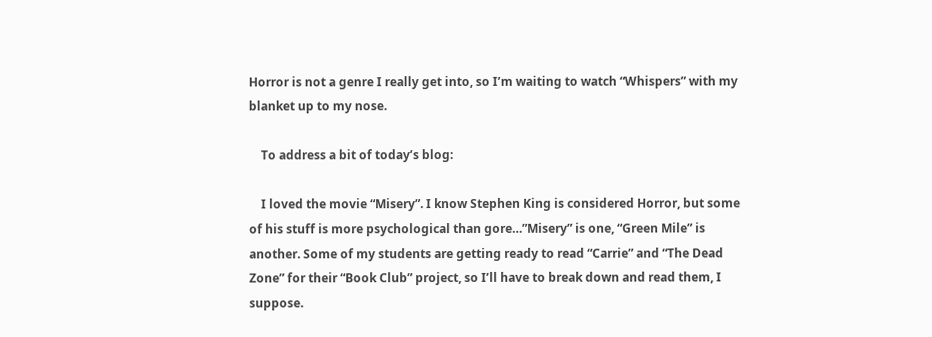Horror is not a genre I really get into, so I’m waiting to watch “Whispers” with my blanket up to my nose.

    To address a bit of today’s blog:

    I loved the movie “Misery”. I know Stephen King is considered Horror, but some of his stuff is more psychological than gore…”Misery” is one, “Green Mile” is another. Some of my students are getting ready to read “Carrie” and “The Dead Zone” for their “Book Club” project, so I’ll have to break down and read them, I suppose.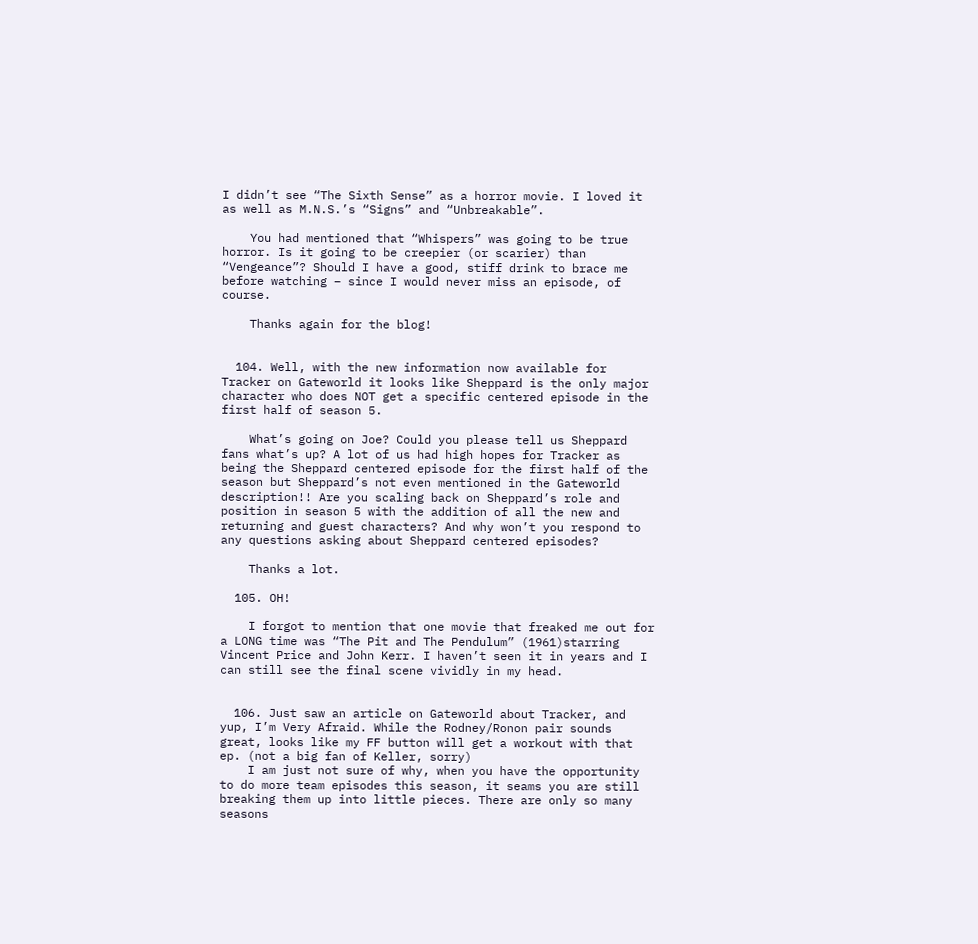I didn’t see “The Sixth Sense” as a horror movie. I loved it as well as M.N.S.’s “Signs” and “Unbreakable”.

    You had mentioned that “Whispers” was going to be true horror. Is it going to be creepier (or scarier) than “Vengeance”? Should I have a good, stiff drink to brace me before watching – since I would never miss an episode, of course.

    Thanks again for the blog!


  104. Well, with the new information now available for Tracker on Gateworld it looks like Sheppard is the only major character who does NOT get a specific centered episode in the first half of season 5.

    What’s going on Joe? Could you please tell us Sheppard fans what’s up? A lot of us had high hopes for Tracker as being the Sheppard centered episode for the first half of the season but Sheppard’s not even mentioned in the Gateworld description!! Are you scaling back on Sheppard’s role and position in season 5 with the addition of all the new and returning and guest characters? And why won’t you respond to any questions asking about Sheppard centered episodes?

    Thanks a lot.

  105. OH!

    I forgot to mention that one movie that freaked me out for a LONG time was “The Pit and The Pendulum” (1961)starring Vincent Price and John Kerr. I haven’t seen it in years and I can still see the final scene vividly in my head.


  106. Just saw an article on Gateworld about Tracker, and yup, I’m Very Afraid. While the Rodney/Ronon pair sounds great, looks like my FF button will get a workout with that ep. (not a big fan of Keller, sorry)
    I am just not sure of why, when you have the opportunity to do more team episodes this season, it seams you are still breaking them up into little pieces. There are only so many seasons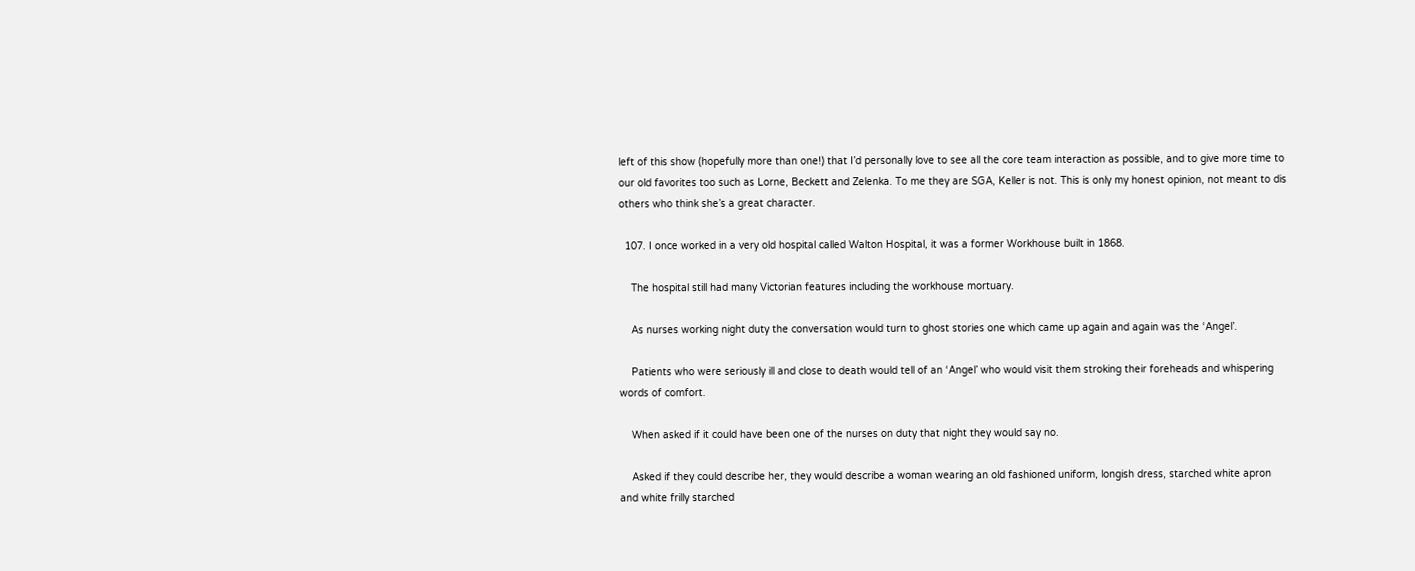left of this show (hopefully more than one!) that I’d personally love to see all the core team interaction as possible, and to give more time to our old favorites too such as Lorne, Beckett and Zelenka. To me they are SGA, Keller is not. This is only my honest opinion, not meant to dis others who think she’s a great character.

  107. I once worked in a very old hospital called Walton Hospital, it was a former Workhouse built in 1868.

    The hospital still had many Victorian features including the workhouse mortuary.

    As nurses working night duty the conversation would turn to ghost stories one which came up again and again was the ‘Angel’.

    Patients who were seriously ill and close to death would tell of an ‘Angel’ who would visit them stroking their foreheads and whispering words of comfort.

    When asked if it could have been one of the nurses on duty that night they would say no.

    Asked if they could describe her, they would describe a woman wearing an old fashioned uniform, longish dress, starched white apron and white frilly starched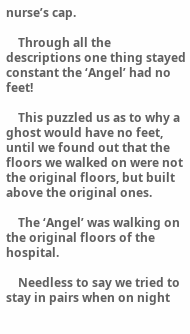nurse’s cap.

    Through all the descriptions one thing stayed constant the ‘Angel’ had no feet!

    This puzzled us as to why a ghost would have no feet, until we found out that the floors we walked on were not the original floors, but built above the original ones.

    The ‘Angel’ was walking on the original floors of the hospital.

    Needless to say we tried to stay in pairs when on night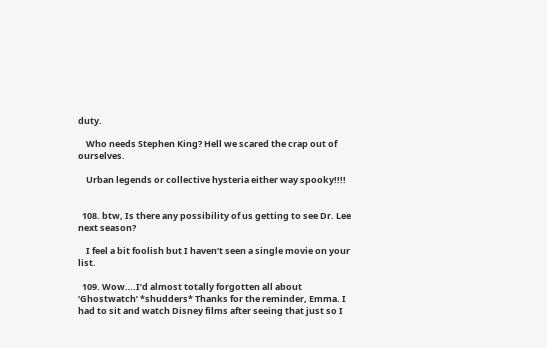duty.

    Who needs Stephen King? Hell we scared the crap out of ourselves.

    Urban legends or collective hysteria either way spooky!!!!


  108. btw, Is there any possibility of us getting to see Dr. Lee next season?

    I feel a bit foolish but I haven’t seen a single movie on your list.

  109. Wow….I’d almost totally forgotten all about ‘Ghostwatch’ *shudders* Thanks for the reminder, Emma. I had to sit and watch Disney films after seeing that just so I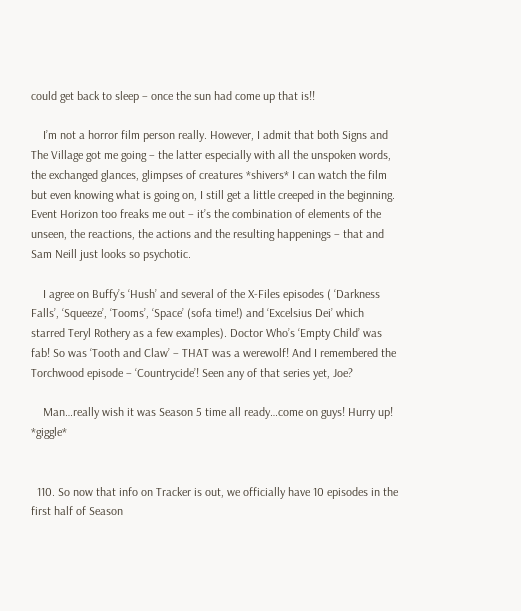could get back to sleep – once the sun had come up that is!!

    I’m not a horror film person really. However, I admit that both Signs and The Village got me going – the latter especially with all the unspoken words, the exchanged glances, glimpses of creatures *shivers* I can watch the film but even knowing what is going on, I still get a little creeped in the beginning. Event Horizon too freaks me out – it’s the combination of elements of the unseen, the reactions, the actions and the resulting happenings – that and Sam Neill just looks so psychotic.

    I agree on Buffy’s ‘Hush’ and several of the X-Files episodes ( ‘Darkness Falls’, ‘Squeeze’, ‘Tooms’, ‘Space’ (sofa time!) and ‘Excelsius Dei’ which starred Teryl Rothery as a few examples). Doctor Who’s ‘Empty Child’ was fab! So was ‘Tooth and Claw’ – THAT was a werewolf! And I remembered the Torchwood episode – ‘Countrycide’! Seen any of that series yet, Joe?

    Man…really wish it was Season 5 time all ready…come on guys! Hurry up! *giggle*


  110. So now that info on Tracker is out, we officially have 10 episodes in the first half of Season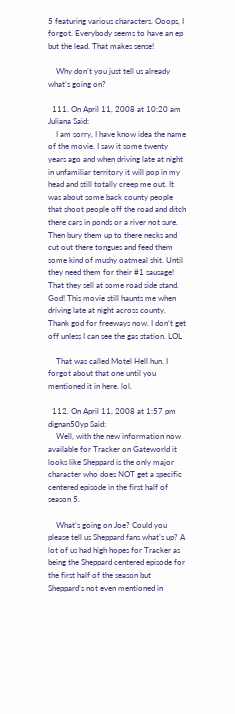5 featuring various characters. Ooops, I forgot. Everybody seems to have an ep but the lead. That makes sense!

    Why don’t you just tell us already what’s going on?

  111. On April 11, 2008 at 10:20 am Juliana Said:
    I am sorry, I have know idea the name of the movie. I saw it some twenty years ago and when driving late at night in unfamiliar territory it will pop in my head and still totally creep me out. It was about some back county people that shoot people off the road and ditch there cars in ponds or a river not sure. Then bury them up to there necks and cut out there tongues and feed them some kind of mushy oatmeal shit. Until they need them for their #1 sausage! That they sell at some road side stand. God! This movie still haunts me when driving late at night across county. Thank god for freeways now. I don’t get off unless I can see the gas station. LOL

    That was called Motel Hell hun. I forgot about that one until you mentioned it in here. lol.

  112. On April 11, 2008 at 1:57 pm dignan50yp Said:
    Well, with the new information now available for Tracker on Gateworld it looks like Sheppard is the only major character who does NOT get a specific centered episode in the first half of season 5.

    What’s going on Joe? Could you please tell us Sheppard fans what’s up? A lot of us had high hopes for Tracker as being the Sheppard centered episode for the first half of the season but Sheppard’s not even mentioned in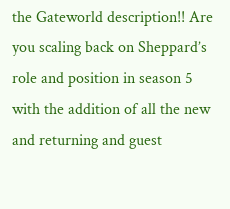the Gateworld description!! Are you scaling back on Sheppard’s role and position in season 5 with the addition of all the new and returning and guest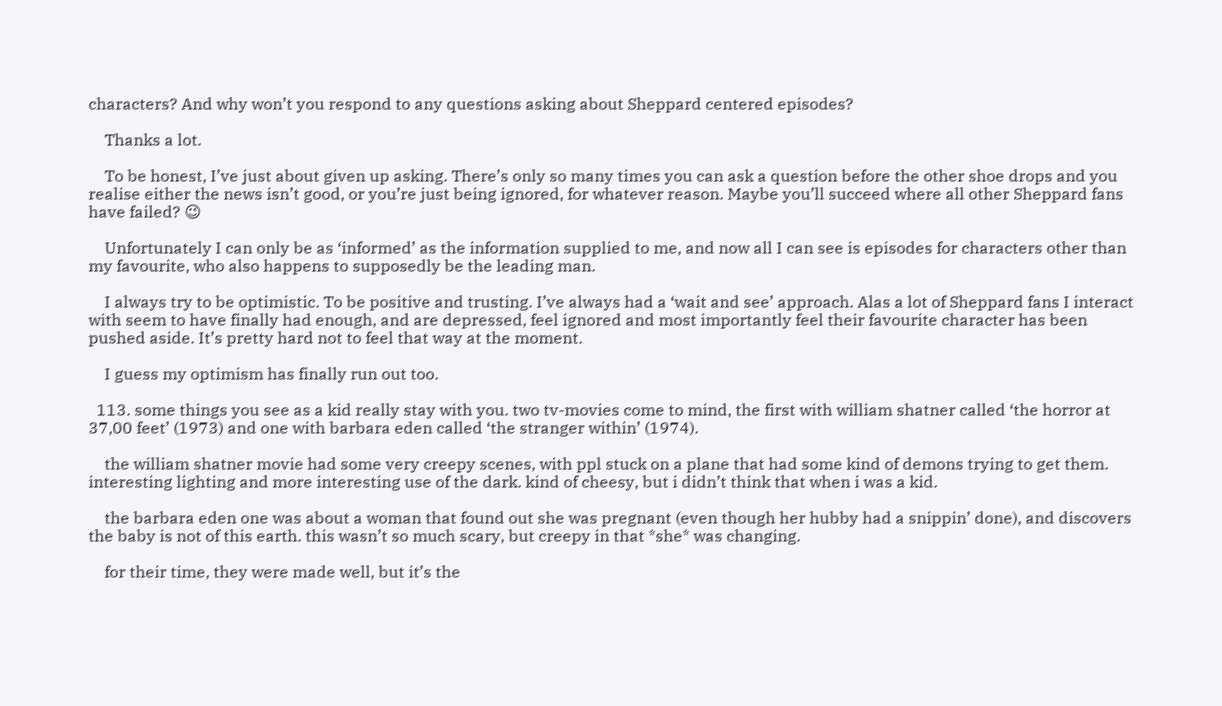characters? And why won’t you respond to any questions asking about Sheppard centered episodes?

    Thanks a lot.

    To be honest, I’ve just about given up asking. There’s only so many times you can ask a question before the other shoe drops and you realise either the news isn’t good, or you’re just being ignored, for whatever reason. Maybe you’ll succeed where all other Sheppard fans have failed? 😉

    Unfortunately I can only be as ‘informed’ as the information supplied to me, and now all I can see is episodes for characters other than my favourite, who also happens to supposedly be the leading man.

    I always try to be optimistic. To be positive and trusting. I’ve always had a ‘wait and see’ approach. Alas a lot of Sheppard fans I interact with seem to have finally had enough, and are depressed, feel ignored and most importantly feel their favourite character has been pushed aside. It’s pretty hard not to feel that way at the moment.

    I guess my optimism has finally run out too.

  113. some things you see as a kid really stay with you. two tv-movies come to mind, the first with william shatner called ‘the horror at 37,00 feet’ (1973) and one with barbara eden called ‘the stranger within’ (1974).

    the william shatner movie had some very creepy scenes, with ppl stuck on a plane that had some kind of demons trying to get them. interesting lighting and more interesting use of the dark. kind of cheesy, but i didn’t think that when i was a kid.

    the barbara eden one was about a woman that found out she was pregnant (even though her hubby had a snippin’ done), and discovers the baby is not of this earth. this wasn’t so much scary, but creepy in that *she* was changing.

    for their time, they were made well, but it’s the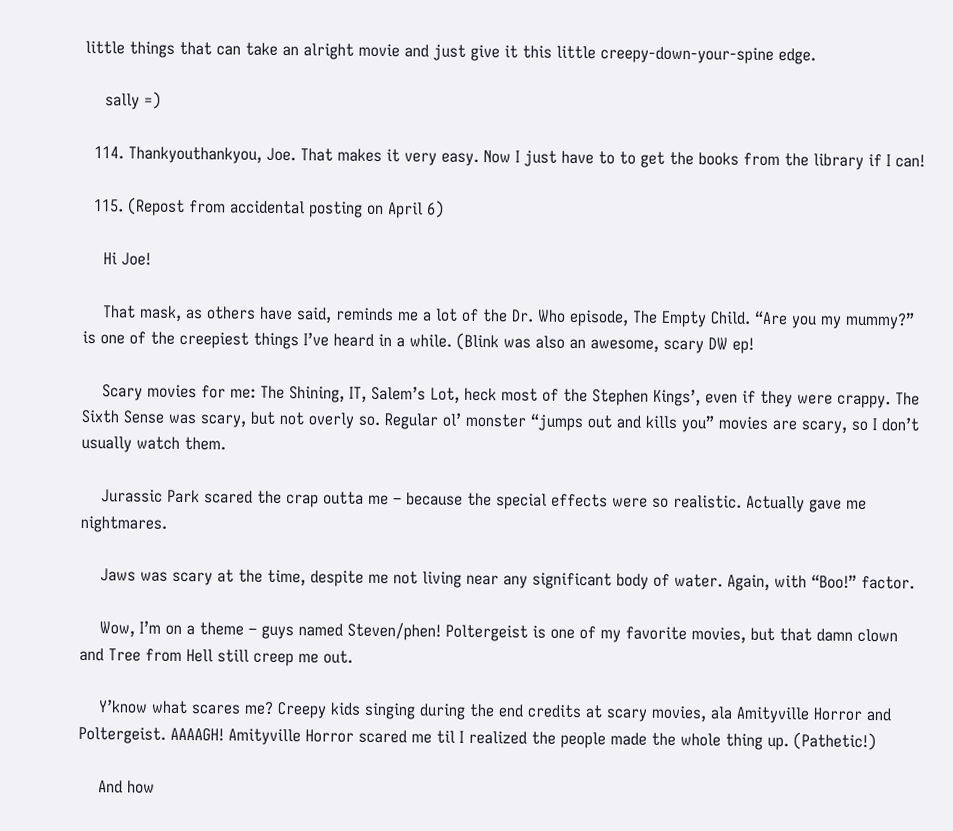little things that can take an alright movie and just give it this little creepy-down-your-spine edge.

    sally =)

  114. Thankyouthankyou, Joe. That makes it very easy. Now I just have to to get the books from the library if I can!

  115. (Repost from accidental posting on April 6)

    Hi Joe!

    That mask, as others have said, reminds me a lot of the Dr. Who episode, The Empty Child. “Are you my mummy?” is one of the creepiest things I’ve heard in a while. (Blink was also an awesome, scary DW ep!

    Scary movies for me: The Shining, IT, Salem’s Lot, heck most of the Stephen Kings’, even if they were crappy. The Sixth Sense was scary, but not overly so. Regular ol’ monster “jumps out and kills you” movies are scary, so I don’t usually watch them.

    Jurassic Park scared the crap outta me – because the special effects were so realistic. Actually gave me nightmares.

    Jaws was scary at the time, despite me not living near any significant body of water. Again, with “Boo!” factor.

    Wow, I’m on a theme – guys named Steven/phen! Poltergeist is one of my favorite movies, but that damn clown and Tree from Hell still creep me out.

    Y’know what scares me? Creepy kids singing during the end credits at scary movies, ala Amityville Horror and Poltergeist. AAAAGH! Amityville Horror scared me til I realized the people made the whole thing up. (Pathetic!)

    And how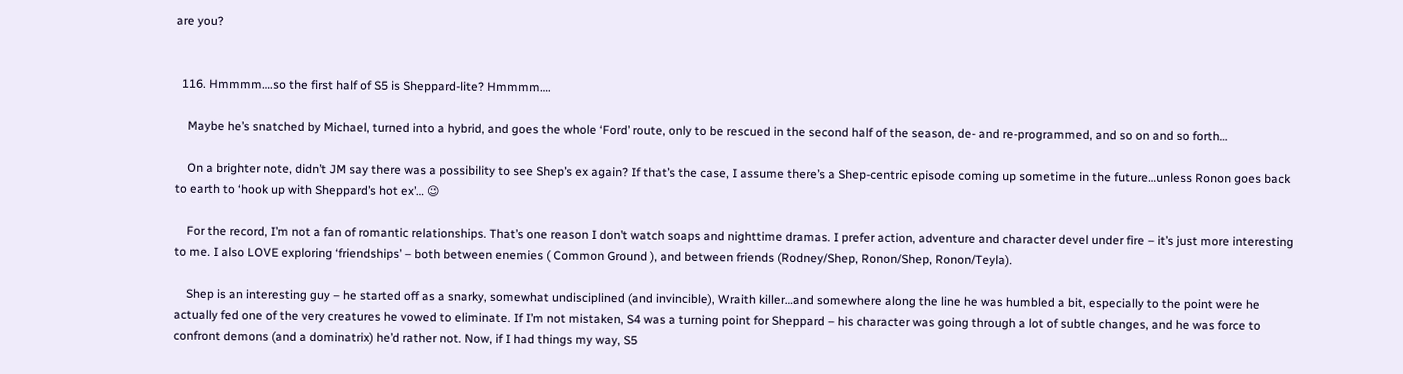are you?


  116. Hmmmm….so the first half of S5 is Sheppard-lite? Hmmmm….

    Maybe he’s snatched by Michael, turned into a hybrid, and goes the whole ‘Ford’ route, only to be rescued in the second half of the season, de- and re-programmed, and so on and so forth…

    On a brighter note, didn’t JM say there was a possibility to see Shep’s ex again? If that’s the case, I assume there’s a Shep-centric episode coming up sometime in the future…unless Ronon goes back to earth to ‘hook up with Sheppard’s hot ex’… 😉

    For the record, I’m not a fan of romantic relationships. That’s one reason I don’t watch soaps and nighttime dramas. I prefer action, adventure and character devel under fire – it’s just more interesting to me. I also LOVE exploring ‘friendships’ – both between enemies ( Common Ground ), and between friends (Rodney/Shep, Ronon/Shep, Ronon/Teyla).

    Shep is an interesting guy – he started off as a snarky, somewhat undisciplined (and invincible), Wraith killer…and somewhere along the line he was humbled a bit, especially to the point were he actually fed one of the very creatures he vowed to eliminate. If I’m not mistaken, S4 was a turning point for Sheppard – his character was going through a lot of subtle changes, and he was force to confront demons (and a dominatrix) he’d rather not. Now, if I had things my way, S5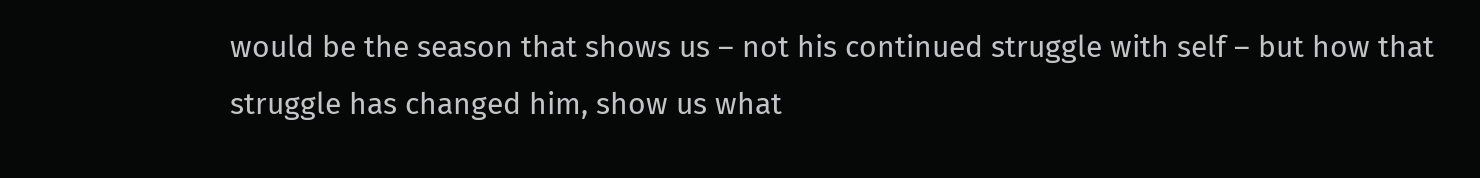would be the season that shows us – not his continued struggle with self – but how that struggle has changed him, show us what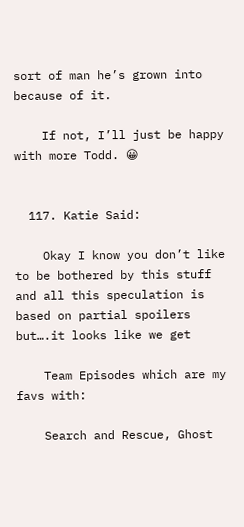sort of man he’s grown into because of it.

    If not, I’ll just be happy with more Todd. 😀


  117. Katie Said:

    Okay I know you don’t like to be bothered by this stuff and all this speculation is based on partial spoilers but….it looks like we get

    Team Episodes which are my favs with:

    Search and Rescue, Ghost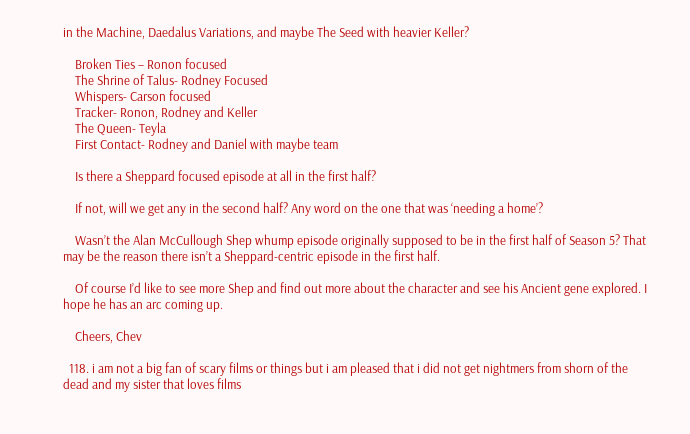in the Machine, Daedalus Variations, and maybe The Seed with heavier Keller?

    Broken Ties – Ronon focused
    The Shrine of Talus- Rodney Focused
    Whispers- Carson focused
    Tracker- Ronon, Rodney and Keller
    The Queen- Teyla
    First Contact- Rodney and Daniel with maybe team

    Is there a Sheppard focused episode at all in the first half?

    If not, will we get any in the second half? Any word on the one that was ‘needing a home’?

    Wasn’t the Alan McCullough Shep whump episode originally supposed to be in the first half of Season 5? That may be the reason there isn’t a Sheppard-centric episode in the first half.

    Of course I’d like to see more Shep and find out more about the character and see his Ancient gene explored. I hope he has an arc coming up.

    Cheers, Chev

  118. i am not a big fan of scary films or things but i am pleased that i did not get nightmers from shorn of the dead and my sister that loves films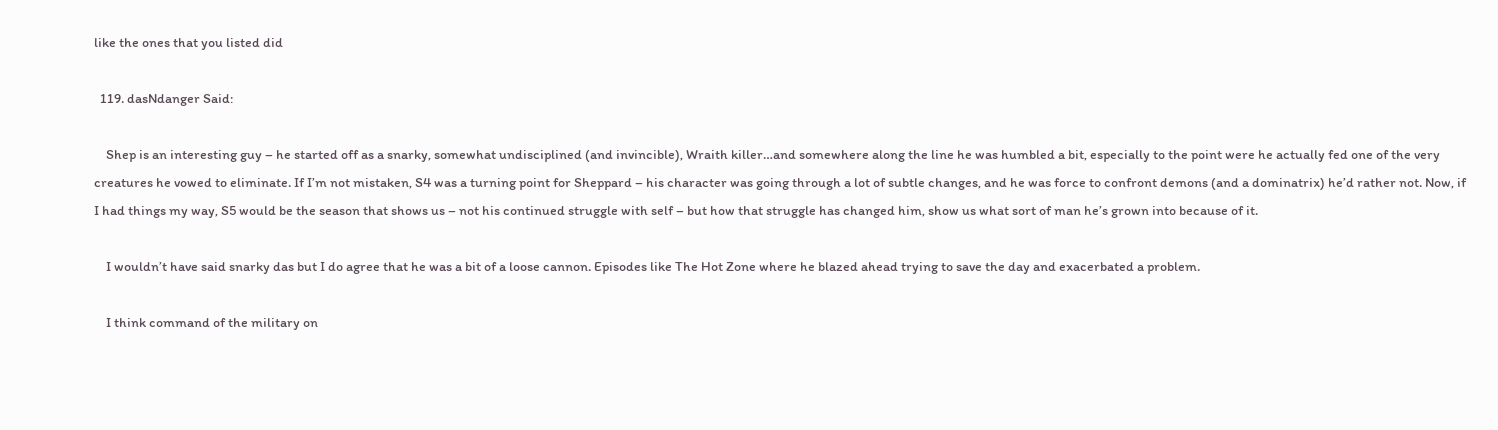like the ones that you listed did

  119. dasNdanger Said:

    Shep is an interesting guy – he started off as a snarky, somewhat undisciplined (and invincible), Wraith killer…and somewhere along the line he was humbled a bit, especially to the point were he actually fed one of the very creatures he vowed to eliminate. If I’m not mistaken, S4 was a turning point for Sheppard – his character was going through a lot of subtle changes, and he was force to confront demons (and a dominatrix) he’d rather not. Now, if I had things my way, S5 would be the season that shows us – not his continued struggle with self – but how that struggle has changed him, show us what sort of man he’s grown into because of it.

    I wouldn’t have said snarky das but I do agree that he was a bit of a loose cannon. Episodes like The Hot Zone where he blazed ahead trying to save the day and exacerbated a problem.

    I think command of the military on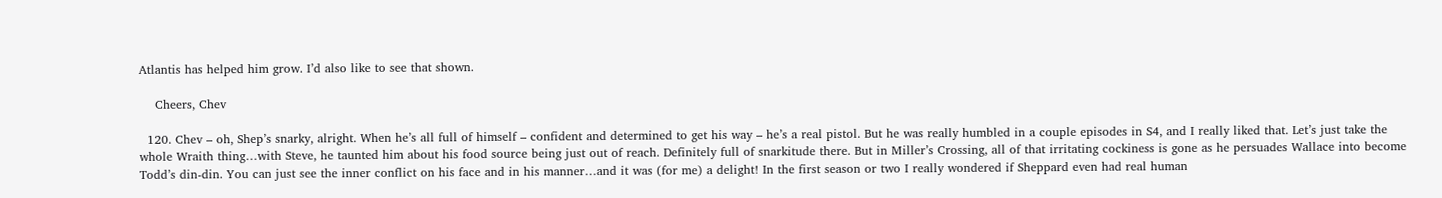Atlantis has helped him grow. I’d also like to see that shown.

    Cheers, Chev

  120. Chev – oh, Shep’s snarky, alright. When he’s all full of himself – confident and determined to get his way – he’s a real pistol. But he was really humbled in a couple episodes in S4, and I really liked that. Let’s just take the whole Wraith thing…with Steve, he taunted him about his food source being just out of reach. Definitely full of snarkitude there. But in Miller’s Crossing, all of that irritating cockiness is gone as he persuades Wallace into become Todd’s din-din. You can just see the inner conflict on his face and in his manner…and it was (for me) a delight! In the first season or two I really wondered if Sheppard even had real human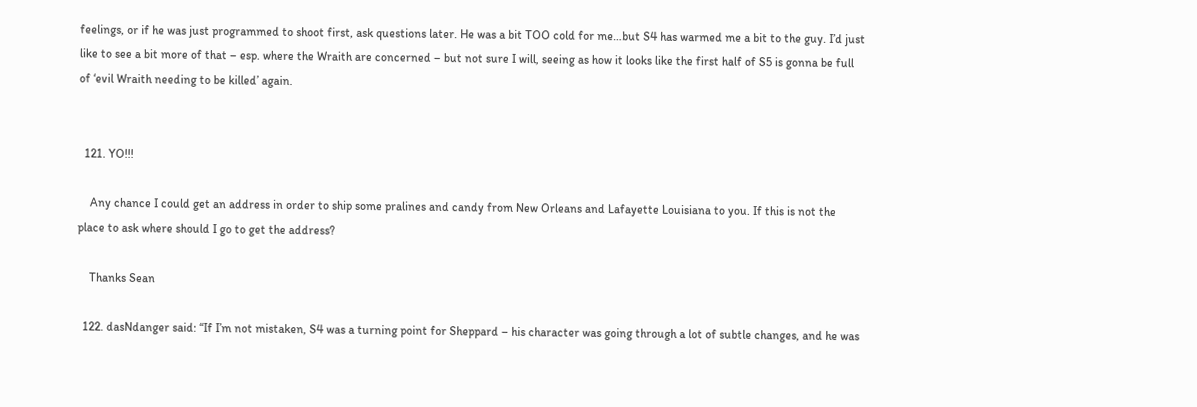feelings, or if he was just programmed to shoot first, ask questions later. He was a bit TOO cold for me…but S4 has warmed me a bit to the guy. I’d just like to see a bit more of that – esp. where the Wraith are concerned – but not sure I will, seeing as how it looks like the first half of S5 is gonna be full of ‘evil Wraith needing to be killed’ again.


  121. YO!!!

    Any chance I could get an address in order to ship some pralines and candy from New Orleans and Lafayette Louisiana to you. If this is not the place to ask where should I go to get the address?

    Thanks Sean

  122. dasNdanger said: “If I’m not mistaken, S4 was a turning point for Sheppard – his character was going through a lot of subtle changes, and he was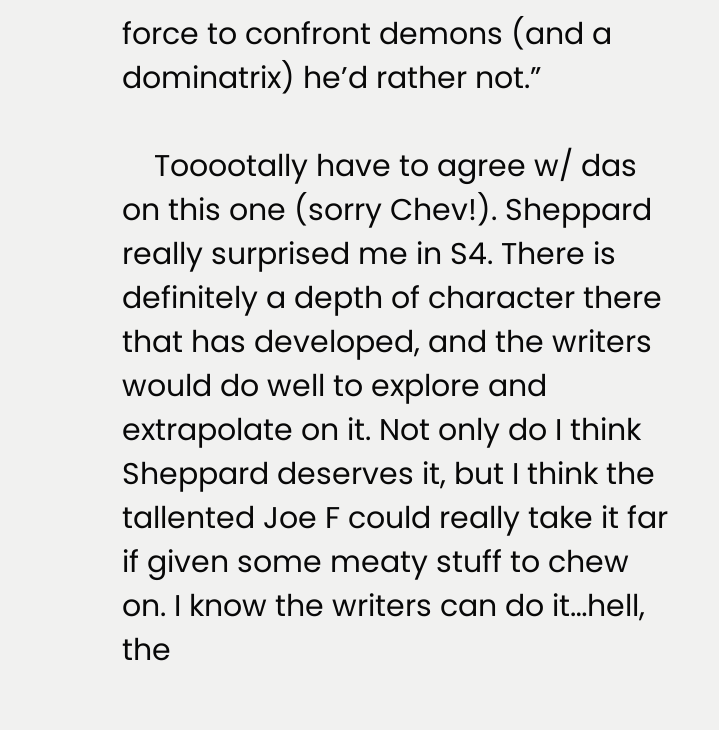force to confront demons (and a dominatrix) he’d rather not.”

    Tooootally have to agree w/ das on this one (sorry Chev!). Sheppard really surprised me in S4. There is definitely a depth of character there that has developed, and the writers would do well to explore and extrapolate on it. Not only do I think Sheppard deserves it, but I think the tallented Joe F could really take it far if given some meaty stuff to chew on. I know the writers can do it…hell, the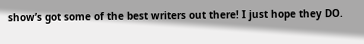show’s got some of the best writers out there! I just hope they DO.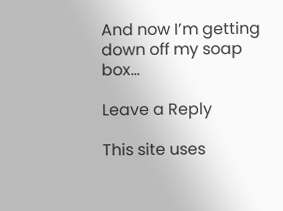And now I’m getting down off my soap box…

Leave a Reply

This site uses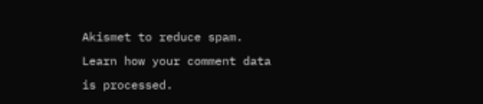Akismet to reduce spam. Learn how your comment data is processed.